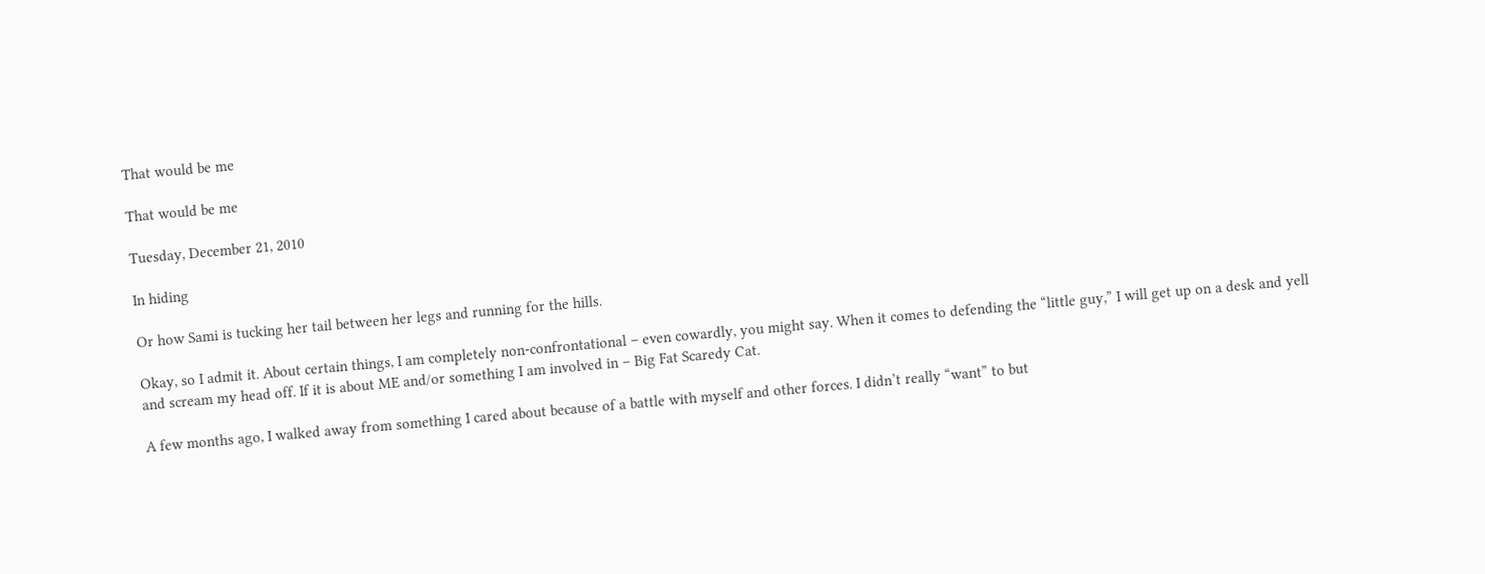That would be me

That would be me

Tuesday, December 21, 2010

In hiding

Or how Sami is tucking her tail between her legs and running for the hills.

Okay, so I admit it. About certain things, I am completely non-confrontational – even cowardly, you might say. When it comes to defending the “little guy,” I will get up on a desk and yell and scream my head off. If it is about ME and/or something I am involved in – Big Fat Scaredy Cat.

A few months ago, I walked away from something I cared about because of a battle with myself and other forces. I didn’t really “want” to but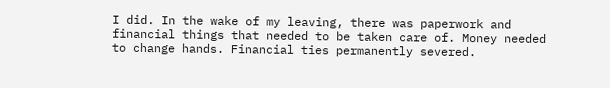I did. In the wake of my leaving, there was paperwork and financial things that needed to be taken care of. Money needed to change hands. Financial ties permanently severed.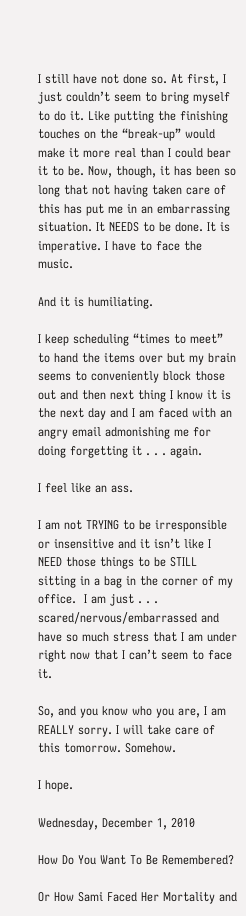I still have not done so. At first, I just couldn’t seem to bring myself to do it. Like putting the finishing touches on the “break-up” would make it more real than I could bear it to be. Now, though, it has been so long that not having taken care of this has put me in an embarrassing situation. It NEEDS to be done. It is imperative. I have to face the music.

And it is humiliating.

I keep scheduling “times to meet” to hand the items over but my brain seems to conveniently block those out and then next thing I know it is the next day and I am faced with an angry email admonishing me for doing forgetting it . . . again.

I feel like an ass.

I am not TRYING to be irresponsible or insensitive and it isn’t like I NEED those things to be STILL sitting in a bag in the corner of my office.  I am just . . . scared/nervous/embarrassed and have so much stress that I am under right now that I can’t seem to face it.

So, and you know who you are, I am REALLY sorry. I will take care of this tomorrow. Somehow.

I hope.

Wednesday, December 1, 2010

How Do You Want To Be Remembered?

Or How Sami Faced Her Mortality and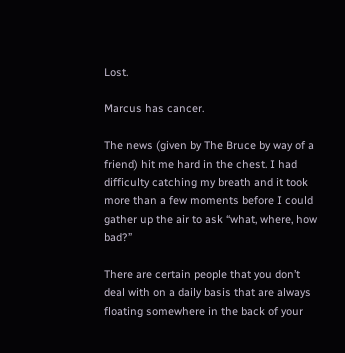Lost.

Marcus has cancer.

The news (given by The Bruce by way of a friend) hit me hard in the chest. I had difficulty catching my breath and it took more than a few moments before I could gather up the air to ask “what, where, how bad?”

There are certain people that you don’t deal with on a daily basis that are always floating somewhere in the back of your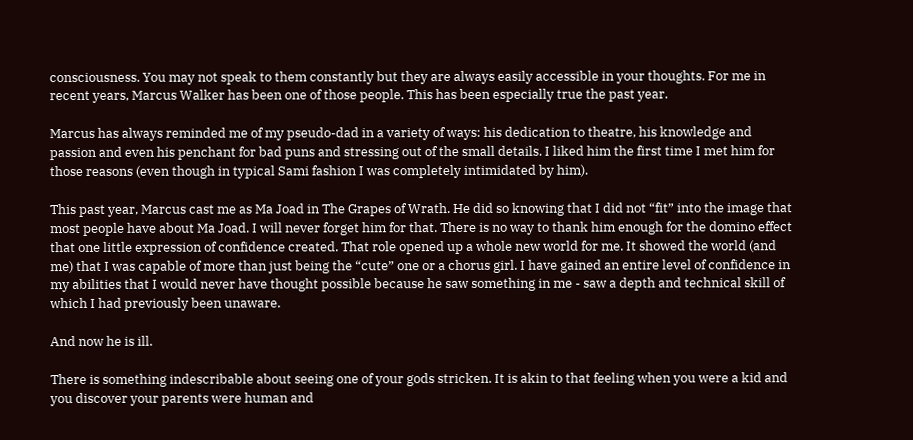consciousness. You may not speak to them constantly but they are always easily accessible in your thoughts. For me in recent years, Marcus Walker has been one of those people. This has been especially true the past year.

Marcus has always reminded me of my pseudo-dad in a variety of ways: his dedication to theatre, his knowledge and passion and even his penchant for bad puns and stressing out of the small details. I liked him the first time I met him for those reasons (even though in typical Sami fashion I was completely intimidated by him).

This past year, Marcus cast me as Ma Joad in The Grapes of Wrath. He did so knowing that I did not “fit” into the image that most people have about Ma Joad. I will never forget him for that. There is no way to thank him enough for the domino effect that one little expression of confidence created. That role opened up a whole new world for me. It showed the world (and me) that I was capable of more than just being the “cute” one or a chorus girl. I have gained an entire level of confidence in my abilities that I would never have thought possible because he saw something in me - saw a depth and technical skill of which I had previously been unaware.

And now he is ill.

There is something indescribable about seeing one of your gods stricken. It is akin to that feeling when you were a kid and you discover your parents were human and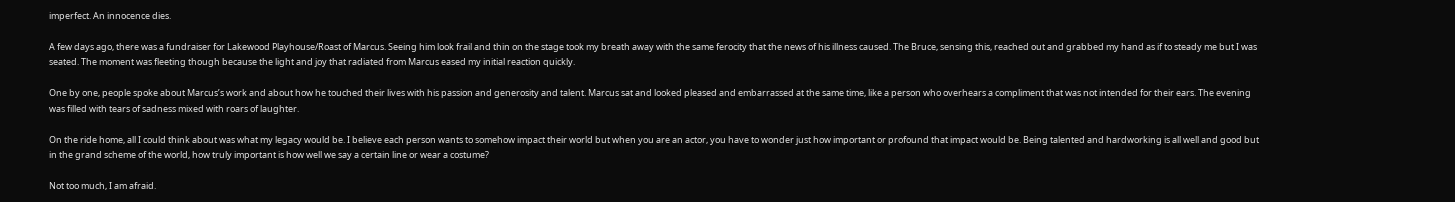imperfect. An innocence dies.

A few days ago, there was a fundraiser for Lakewood Playhouse/Roast of Marcus. Seeing him look frail and thin on the stage took my breath away with the same ferocity that the news of his illness caused. The Bruce, sensing this, reached out and grabbed my hand as if to steady me but I was seated. The moment was fleeting though because the light and joy that radiated from Marcus eased my initial reaction quickly.

One by one, people spoke about Marcus’s work and about how he touched their lives with his passion and generosity and talent. Marcus sat and looked pleased and embarrassed at the same time, like a person who overhears a compliment that was not intended for their ears. The evening was filled with tears of sadness mixed with roars of laughter.

On the ride home, all I could think about was what my legacy would be. I believe each person wants to somehow impact their world but when you are an actor, you have to wonder just how important or profound that impact would be. Being talented and hardworking is all well and good but in the grand scheme of the world, how truly important is how well we say a certain line or wear a costume?

Not too much, I am afraid.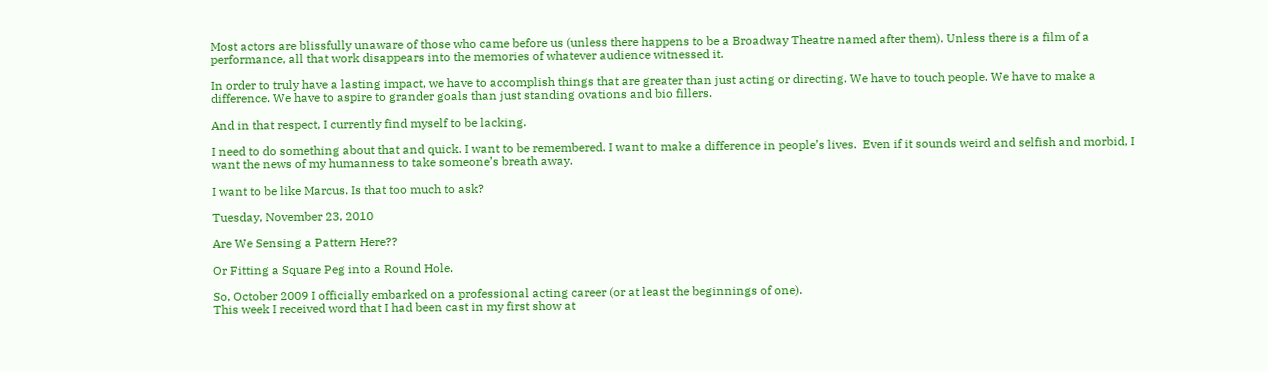Most actors are blissfully unaware of those who came before us (unless there happens to be a Broadway Theatre named after them). Unless there is a film of a performance, all that work disappears into the memories of whatever audience witnessed it.

In order to truly have a lasting impact, we have to accomplish things that are greater than just acting or directing. We have to touch people. We have to make a difference. We have to aspire to grander goals than just standing ovations and bio fillers.

And in that respect, I currently find myself to be lacking.

I need to do something about that and quick. I want to be remembered. I want to make a difference in people’s lives.  Even if it sounds weird and selfish and morbid, I want the news of my humanness to take someone’s breath away.

I want to be like Marcus. Is that too much to ask?

Tuesday, November 23, 2010

Are We Sensing a Pattern Here??

Or Fitting a Square Peg into a Round Hole.

So, October 2009 I officially embarked on a professional acting career (or at least the beginnings of one).
This week I received word that I had been cast in my first show at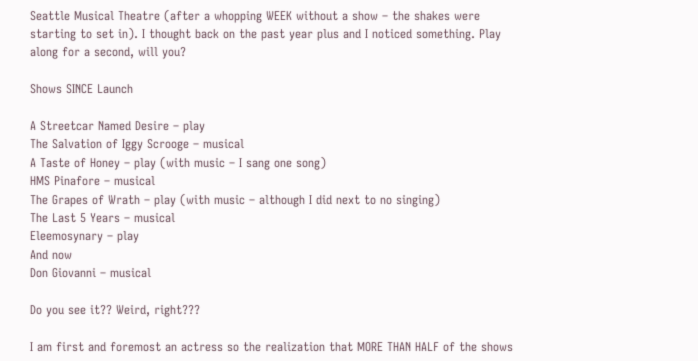Seattle Musical Theatre (after a whopping WEEK without a show – the shakes were starting to set in). I thought back on the past year plus and I noticed something. Play along for a second, will you?

Shows SINCE Launch

A Streetcar Named Desire – play
The Salvation of Iggy Scrooge – musical
A Taste of Honey – play (with music – I sang one song)
HMS Pinafore – musical
The Grapes of Wrath – play (with music – although I did next to no singing)
The Last 5 Years – musical
Eleemosynary – play
And now
Don Giovanni – musical

Do you see it?? Weird, right???

I am first and foremost an actress so the realization that MORE THAN HALF of the shows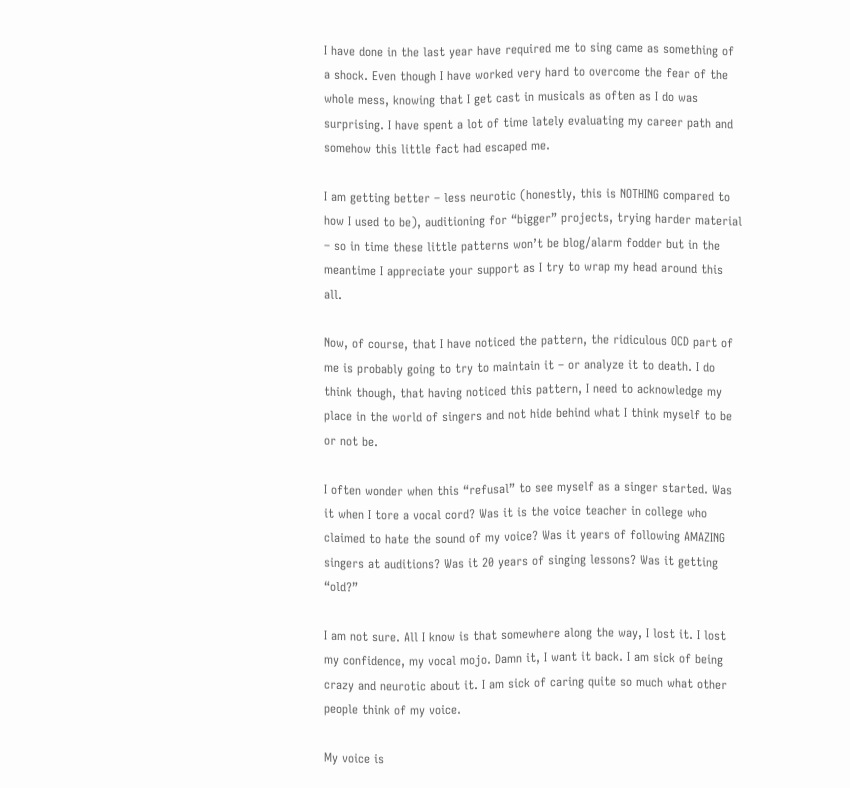I have done in the last year have required me to sing came as something of a shock. Even though I have worked very hard to overcome the fear of the whole mess, knowing that I get cast in musicals as often as I do was surprising. I have spent a lot of time lately evaluating my career path and somehow this little fact had escaped me.

I am getting better – less neurotic (honestly, this is NOTHING compared to how I used to be), auditioning for “bigger” projects, trying harder material – so in time these little patterns won’t be blog/alarm fodder but in the meantime I appreciate your support as I try to wrap my head around this all.

Now, of course, that I have noticed the pattern, the ridiculous OCD part of me is probably going to try to maintain it – or analyze it to death. I do think though, that having noticed this pattern, I need to acknowledge my place in the world of singers and not hide behind what I think myself to be or not be.

I often wonder when this “refusal” to see myself as a singer started. Was it when I tore a vocal cord? Was it is the voice teacher in college who claimed to hate the sound of my voice? Was it years of following AMAZING singers at auditions? Was it 20 years of singing lessons? Was it getting “old?”

I am not sure. All I know is that somewhere along the way, I lost it. I lost my confidence, my vocal mojo. Damn it, I want it back. I am sick of being crazy and neurotic about it. I am sick of caring quite so much what other people think of my voice.

My voice is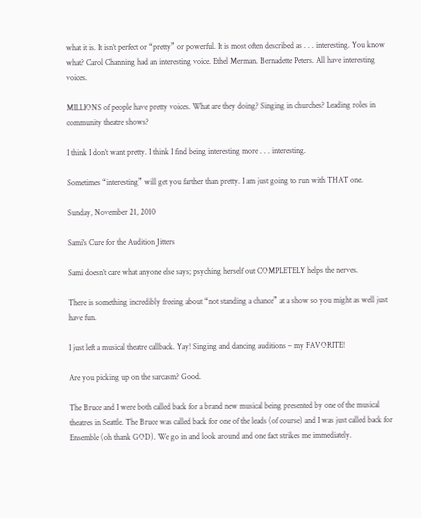what it is. It isn’t perfect or “pretty” or powerful. It is most often described as . . . interesting. You know what? Carol Channing had an interesting voice. Ethel Merman. Bernadette Peters. All have interesting voices.

MILLIONS of people have pretty voices. What are they doing? Singing in churches? Leading roles in community theatre shows?

I think I don’t want pretty. I think I find being interesting more . . . interesting.

Sometimes “interesting” will get you farther than pretty. I am just going to run with THAT one.

Sunday, November 21, 2010

Sami's Cure for the Audition Jitters

Sami doesn’t care what anyone else says; psyching herself out COMPLETELY helps the nerves.

There is something incredibly freeing about “not standing a chance” at a show so you might as well just have fun.

I just left a musical theatre callback. Yay! Singing and dancing auditions – my FAVORITE!

Are you picking up on the sarcasm? Good.

The Bruce and I were both called back for a brand new musical being presented by one of the musical theatres in Seattle. The Bruce was called back for one of the leads (of course) and I was just called back for Ensemble (oh thank GOD). We go in and look around and one fact strikes me immediately.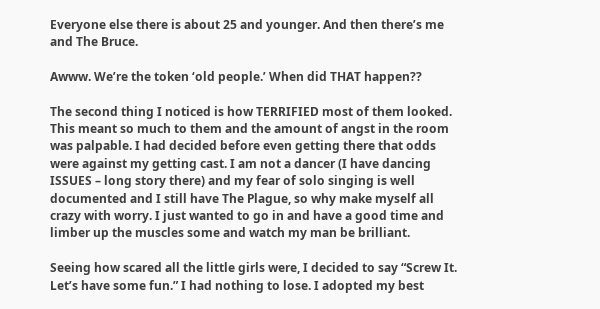Everyone else there is about 25 and younger. And then there’s me and The Bruce.

Awww. We’re the token ‘old people.’ When did THAT happen??

The second thing I noticed is how TERRIFIED most of them looked. This meant so much to them and the amount of angst in the room was palpable. I had decided before even getting there that odds were against my getting cast. I am not a dancer (I have dancing ISSUES – long story there) and my fear of solo singing is well documented and I still have The Plague, so why make myself all crazy with worry. I just wanted to go in and have a good time and limber up the muscles some and watch my man be brilliant.

Seeing how scared all the little girls were, I decided to say “Screw It. Let’s have some fun.” I had nothing to lose. I adopted my best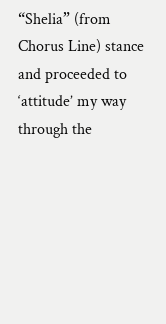“Shelia” (from Chorus Line) stance and proceeded to ‘attitude’ my way through the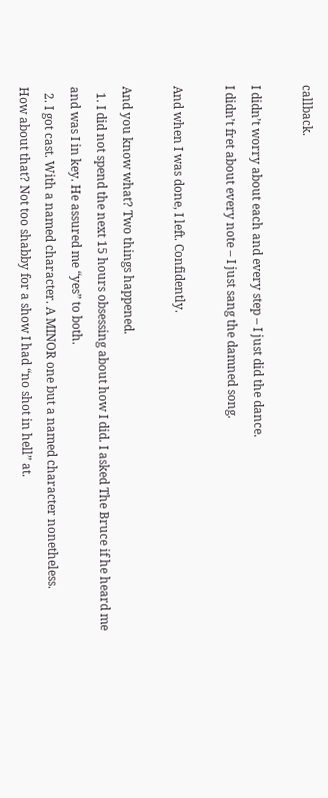callback.

I didn’t worry about each and every step – I just did the dance.
I didn’t fret about every note – I just sang the damned song.

And when I was done, I left. Confidently.

And you know what? Two things happened.
  1. I did not spend the next 15 hours obsessing about how I did. I asked The Bruce if he heard me and was I in key. He assured me “yes” to both.
  2. I got cast. With a named character. A MINOR one but a named character nonetheless.
How about that? Not too shabby for a show I had “no shot in hell” at.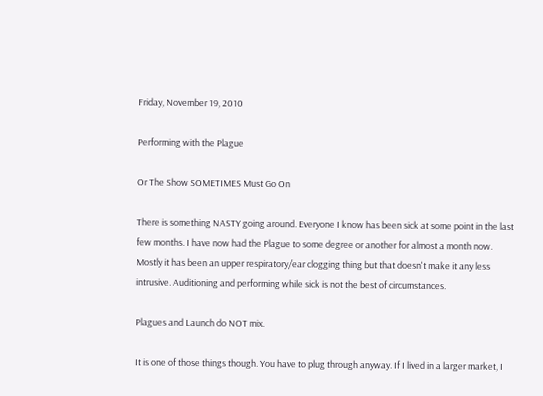Friday, November 19, 2010

Performing with the Plague

Or The Show SOMETIMES Must Go On

There is something NASTY going around. Everyone I know has been sick at some point in the last few months. I have now had the Plague to some degree or another for almost a month now. Mostly it has been an upper respiratory/ear clogging thing but that doesn't make it any less intrusive. Auditioning and performing while sick is not the best of circumstances.

Plagues and Launch do NOT mix.

It is one of those things though. You have to plug through anyway. If I lived in a larger market, I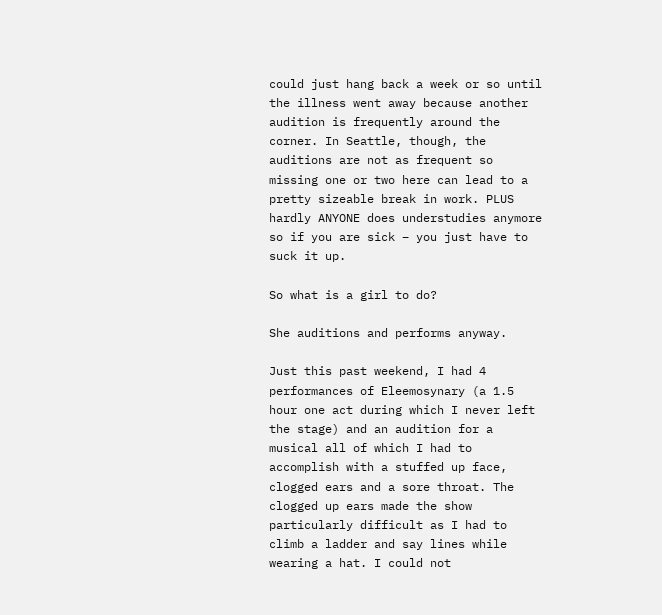could just hang back a week or so until the illness went away because another audition is frequently around the corner. In Seattle, though, the auditions are not as frequent so missing one or two here can lead to a pretty sizeable break in work. PLUS hardly ANYONE does understudies anymore so if you are sick – you just have to suck it up.

So what is a girl to do?

She auditions and performs anyway.

Just this past weekend, I had 4 performances of Eleemosynary (a 1.5 hour one act during which I never left the stage) and an audition for a musical all of which I had to accomplish with a stuffed up face, clogged ears and a sore throat. The clogged up ears made the show particularly difficult as I had to climb a ladder and say lines while wearing a hat. I could not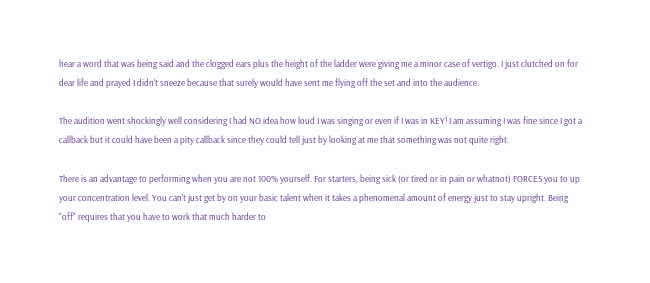hear a word that was being said and the clogged ears plus the height of the ladder were giving me a minor case of vertigo. I just clutched on for dear life and prayed I didn't sneeze because that surely would have sent me flying off the set and into the audience.

The audition went shockingly well considering I had NO idea how loud I was singing or even if I was in KEY! I am assuming I was fine since I got a callback but it could have been a pity callback since they could tell just by looking at me that something was not quite right.

There is an advantage to performing when you are not 100% yourself. For starters, being sick (or tired or in pain or whatnot) FORCES you to up your concentration level. You can't just get by on your basic talent when it takes a phenomenal amount of energy just to stay upright. Being "off" requires that you have to work that much harder to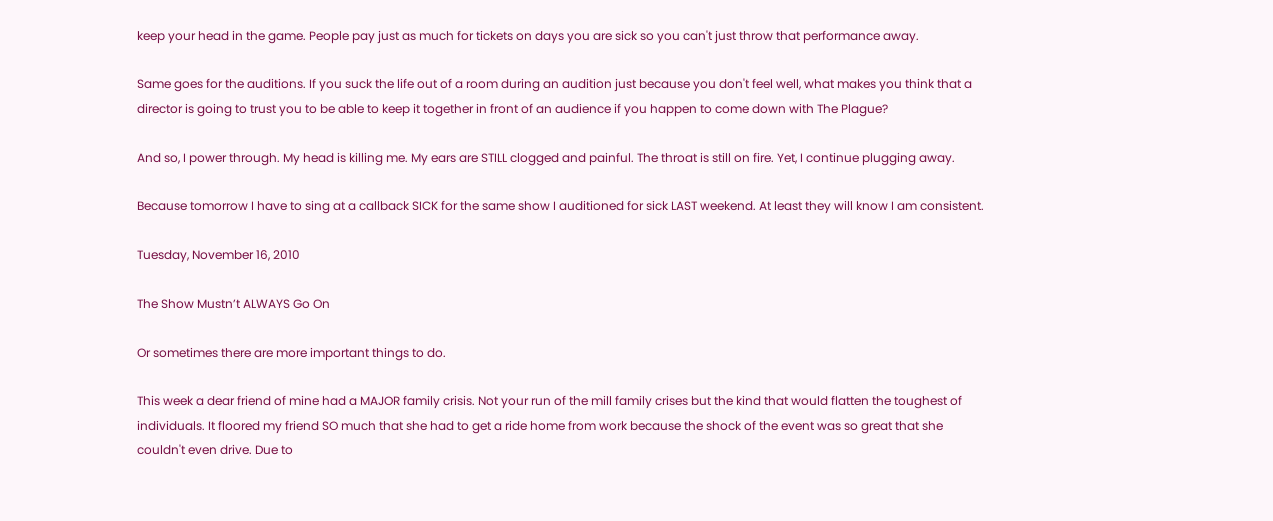keep your head in the game. People pay just as much for tickets on days you are sick so you can't just throw that performance away.

Same goes for the auditions. If you suck the life out of a room during an audition just because you don't feel well, what makes you think that a director is going to trust you to be able to keep it together in front of an audience if you happen to come down with The Plague?

And so, I power through. My head is killing me. My ears are STILL clogged and painful. The throat is still on fire. Yet, I continue plugging away.

Because tomorrow I have to sing at a callback SICK for the same show I auditioned for sick LAST weekend. At least they will know I am consistent.

Tuesday, November 16, 2010

The Show Mustn’t ALWAYS Go On

Or sometimes there are more important things to do.

This week a dear friend of mine had a MAJOR family crisis. Not your run of the mill family crises but the kind that would flatten the toughest of individuals. It floored my friend SO much that she had to get a ride home from work because the shock of the event was so great that she couldn't even drive. Due to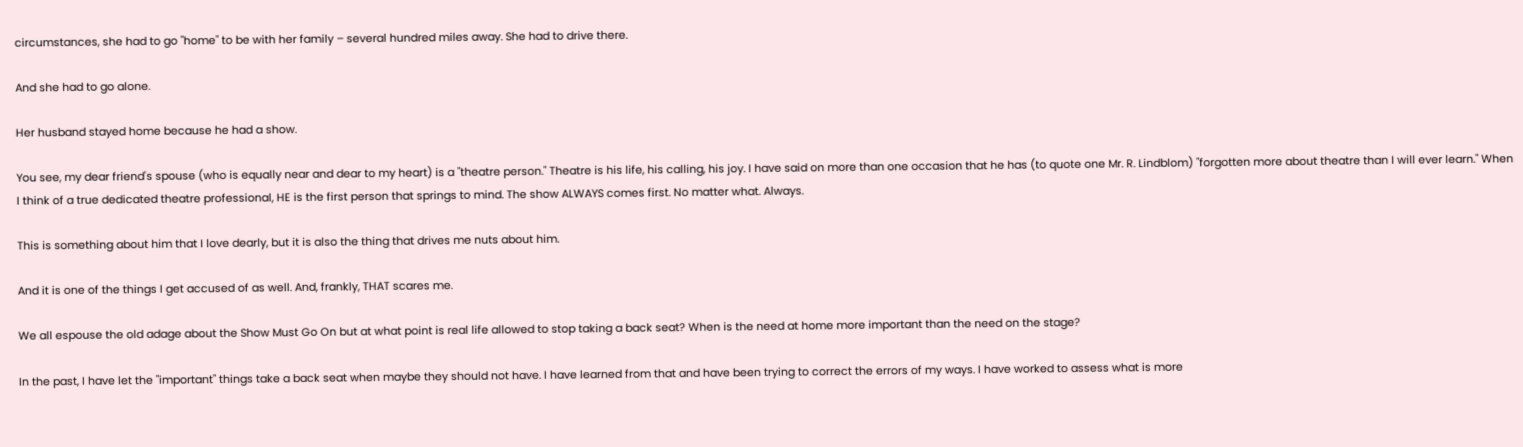circumstances, she had to go "home" to be with her family – several hundred miles away. She had to drive there.

And she had to go alone.

Her husband stayed home because he had a show.

You see, my dear friend's spouse (who is equally near and dear to my heart) is a "theatre person." Theatre is his life, his calling, his joy. I have said on more than one occasion that he has (to quote one Mr. R. Lindblom) "forgotten more about theatre than I will ever learn." When I think of a true dedicated theatre professional, HE is the first person that springs to mind. The show ALWAYS comes first. No matter what. Always.

This is something about him that I love dearly, but it is also the thing that drives me nuts about him.

And it is one of the things I get accused of as well. And, frankly, THAT scares me.

We all espouse the old adage about the Show Must Go On but at what point is real life allowed to stop taking a back seat? When is the need at home more important than the need on the stage?

In the past, I have let the "important" things take a back seat when maybe they should not have. I have learned from that and have been trying to correct the errors of my ways. I have worked to assess what is more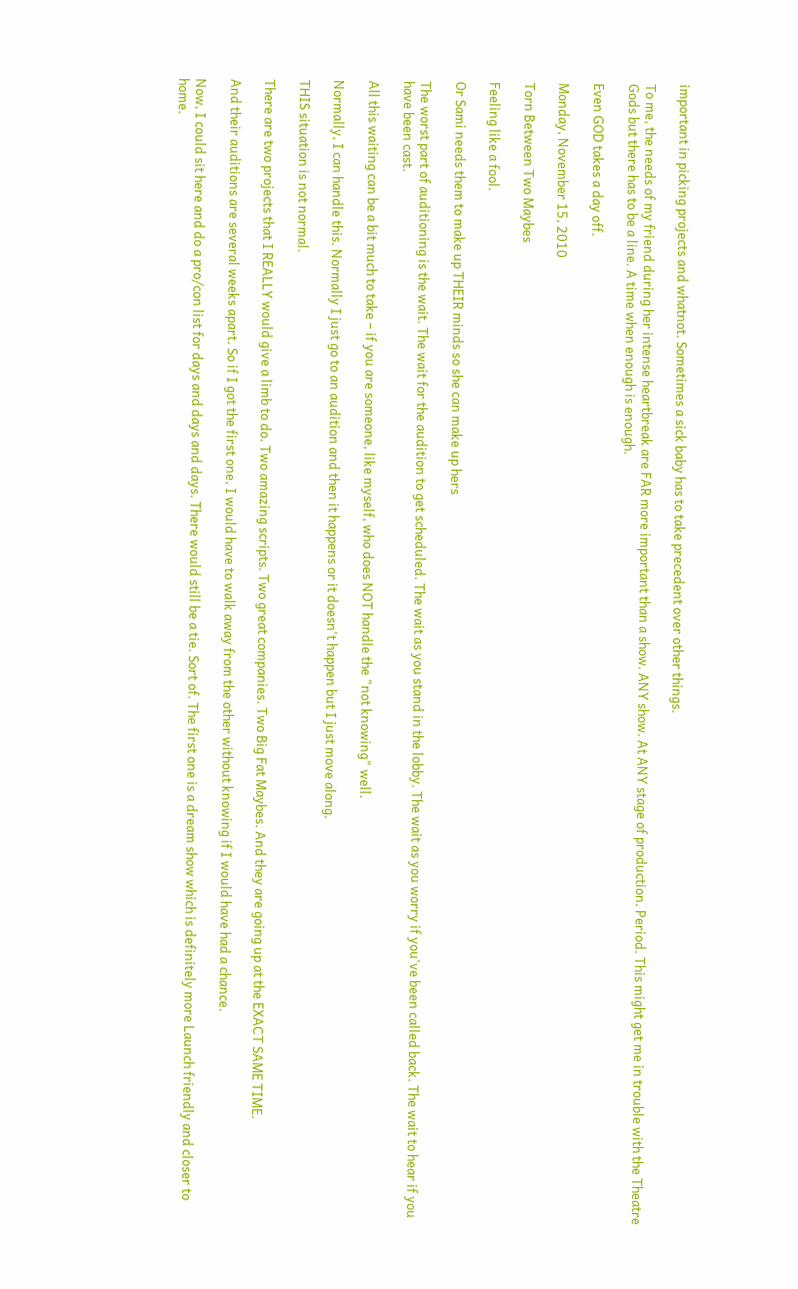important in picking projects and whatnot. Sometimes a sick baby has to take precedent over other things.

To me, the needs of my friend during her intense heartbreak are FAR more important than a show. ANY show. At ANY stage of production. Period. This might get me in trouble with the Theatre Gods but there has to be a line. A time when enough is enough.

Even GOD takes a day off.

Monday, November 15, 2010

Torn Between Two Maybes

Feeling like a fool.

Or Sami needs them to make up THEIR minds so she can make up hers

The worst part of auditioning is the wait. The wait for the audition to get scheduled. The wait as you stand in the lobby. The wait as you worry if you've been called back. The wait to hear if you have been cast.

All this waiting can be a bit much to take – if you are someone, like myself, who does NOT handle the "not knowing" well.

Normally, I can handle this. Normally I just go to an audition and then it happens or it doesn't happen but I just move along.

THIS situation is not normal.

There are two projects that I REALLY would give a limb to do. Two amazing scripts. Two great companies. Two Big Fat Maybes. And they are going up at the EXACT SAME TIME.

And their auditions are several weeks apart. So if I got the first one, I would have to walk away from the other without knowing if I would have had a chance.

Now, I could sit here and do a pro/con list for days and days and days. There would still be a tie. Sort of. The first one is a dream show which is definitely more Launch friendly and closer to home.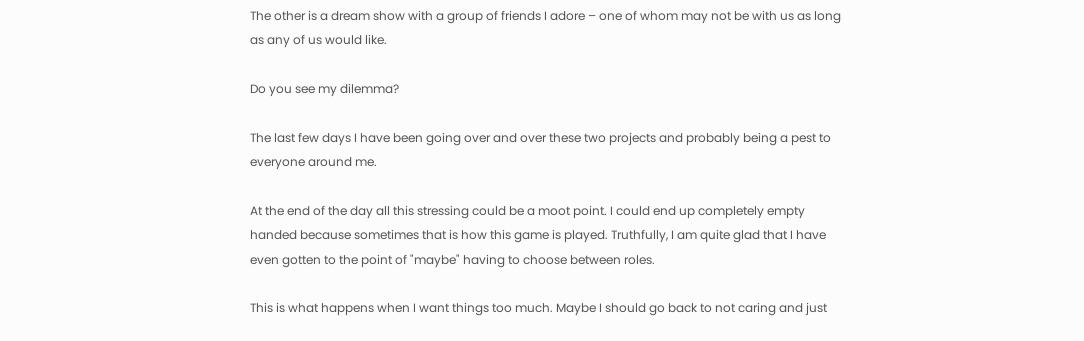The other is a dream show with a group of friends I adore – one of whom may not be with us as long as any of us would like.

Do you see my dilemma?

The last few days I have been going over and over these two projects and probably being a pest to everyone around me.

At the end of the day all this stressing could be a moot point. I could end up completely empty handed because sometimes that is how this game is played. Truthfully, I am quite glad that I have even gotten to the point of "maybe" having to choose between roles.

This is what happens when I want things too much. Maybe I should go back to not caring and just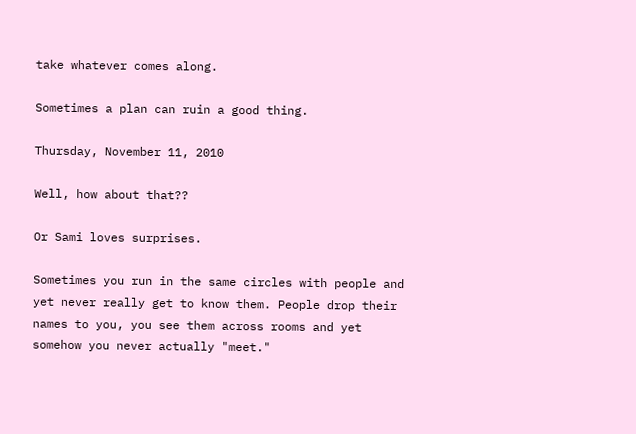take whatever comes along.

Sometimes a plan can ruin a good thing.

Thursday, November 11, 2010

Well, how about that??

Or Sami loves surprises.

Sometimes you run in the same circles with people and yet never really get to know them. People drop their names to you, you see them across rooms and yet somehow you never actually "meet."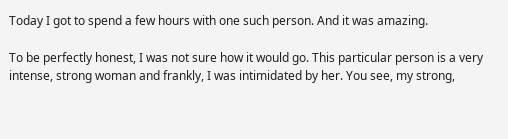Today I got to spend a few hours with one such person. And it was amazing.

To be perfectly honest, I was not sure how it would go. This particular person is a very intense, strong woman and frankly, I was intimidated by her. You see, my strong,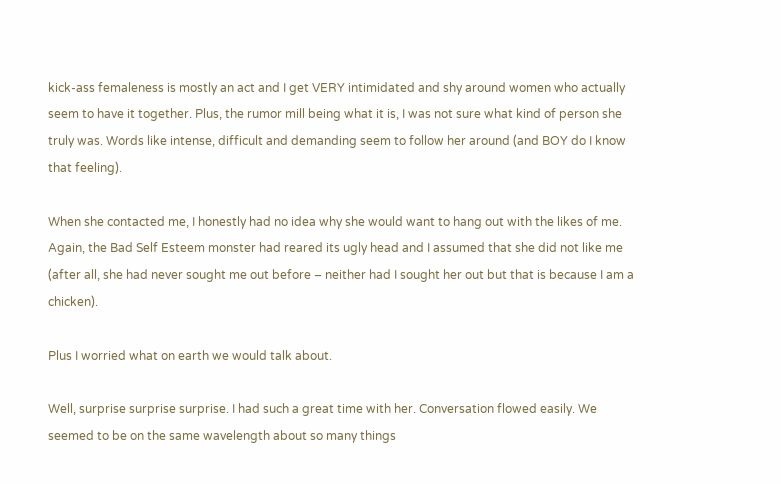kick-ass femaleness is mostly an act and I get VERY intimidated and shy around women who actually seem to have it together. Plus, the rumor mill being what it is, I was not sure what kind of person she truly was. Words like intense, difficult and demanding seem to follow her around (and BOY do I know that feeling).

When she contacted me, I honestly had no idea why she would want to hang out with the likes of me. Again, the Bad Self Esteem monster had reared its ugly head and I assumed that she did not like me (after all, she had never sought me out before – neither had I sought her out but that is because I am a chicken).

Plus I worried what on earth we would talk about.

Well, surprise surprise surprise. I had such a great time with her. Conversation flowed easily. We seemed to be on the same wavelength about so many things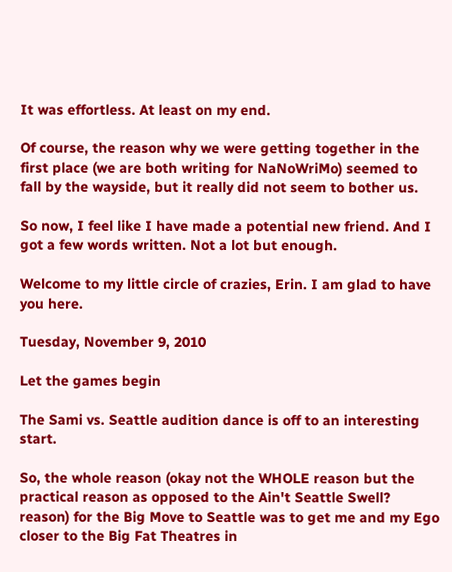It was effortless. At least on my end.

Of course, the reason why we were getting together in the first place (we are both writing for NaNoWriMo) seemed to fall by the wayside, but it really did not seem to bother us.

So now, I feel like I have made a potential new friend. And I got a few words written. Not a lot but enough.

Welcome to my little circle of crazies, Erin. I am glad to have you here.

Tuesday, November 9, 2010

Let the games begin

The Sami vs. Seattle audition dance is off to an interesting start.

So, the whole reason (okay not the WHOLE reason but the practical reason as opposed to the Ain't Seattle Swell? reason) for the Big Move to Seattle was to get me and my Ego closer to the Big Fat Theatres in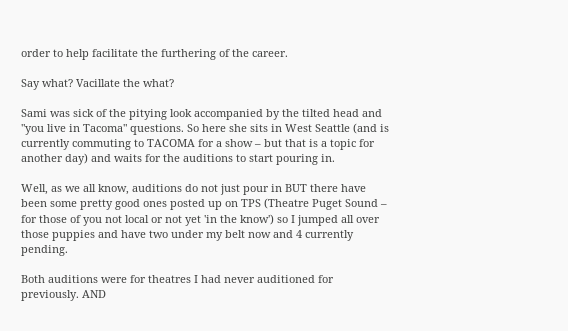order to help facilitate the furthering of the career.

Say what? Vacillate the what?

Sami was sick of the pitying look accompanied by the tilted head and "you live in Tacoma" questions. So here she sits in West Seattle (and is currently commuting to TACOMA for a show – but that is a topic for another day) and waits for the auditions to start pouring in.

Well, as we all know, auditions do not just pour in BUT there have been some pretty good ones posted up on TPS (Theatre Puget Sound – for those of you not local or not yet 'in the know') so I jumped all over those puppies and have two under my belt now and 4 currently pending.

Both auditions were for theatres I had never auditioned for previously. AND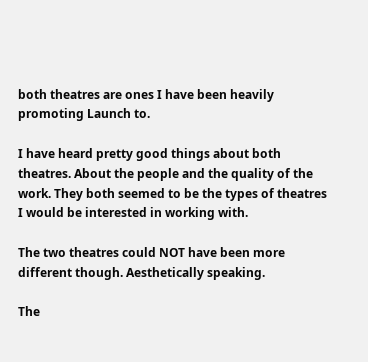both theatres are ones I have been heavily promoting Launch to.

I have heard pretty good things about both theatres. About the people and the quality of the work. They both seemed to be the types of theatres I would be interested in working with.

The two theatres could NOT have been more different though. Aesthetically speaking.

The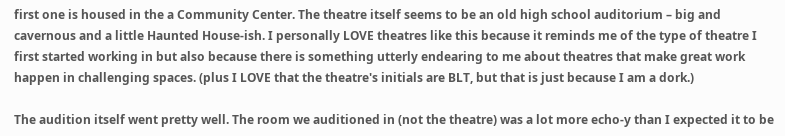first one is housed in the a Community Center. The theatre itself seems to be an old high school auditorium – big and cavernous and a little Haunted House-ish. I personally LOVE theatres like this because it reminds me of the type of theatre I first started working in but also because there is something utterly endearing to me about theatres that make great work happen in challenging spaces. (plus I LOVE that the theatre's initials are BLT, but that is just because I am a dork.)

The audition itself went pretty well. The room we auditioned in (not the theatre) was a lot more echo-y than I expected it to be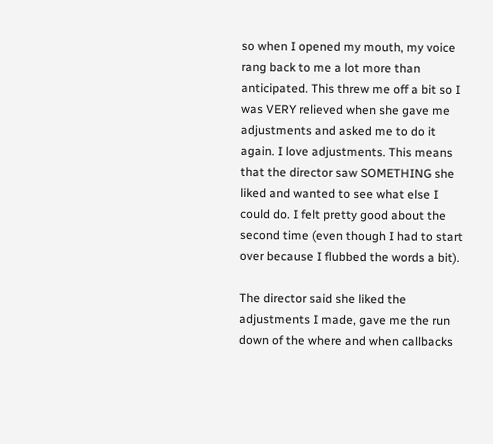so when I opened my mouth, my voice rang back to me a lot more than anticipated. This threw me off a bit so I was VERY relieved when she gave me adjustments and asked me to do it again. I love adjustments. This means that the director saw SOMETHING she liked and wanted to see what else I could do. I felt pretty good about the second time (even though I had to start over because I flubbed the words a bit).

The director said she liked the adjustments I made, gave me the run down of the where and when callbacks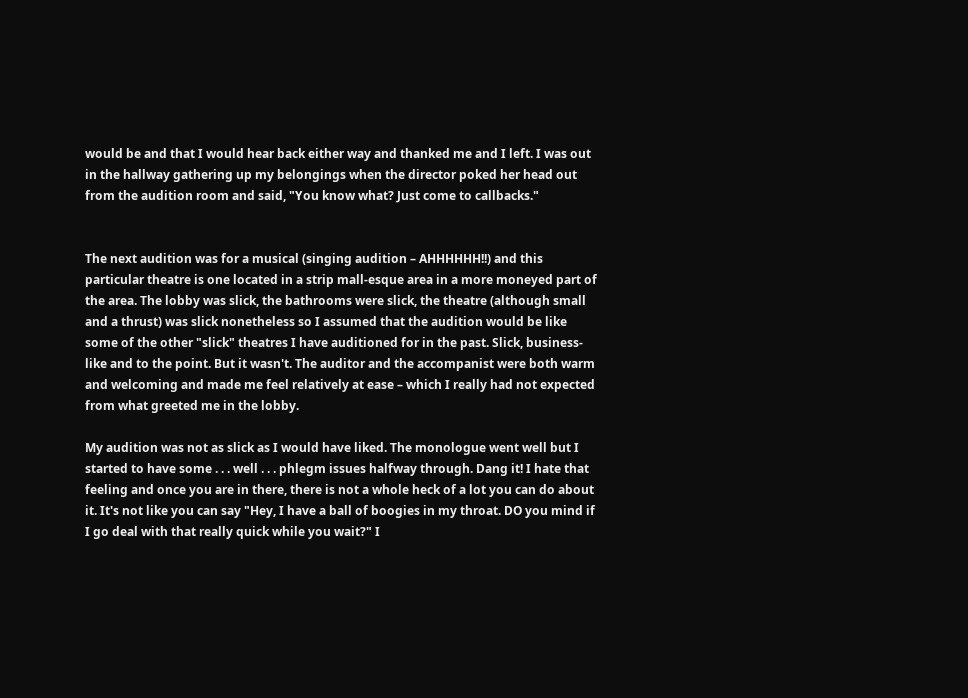would be and that I would hear back either way and thanked me and I left. I was out in the hallway gathering up my belongings when the director poked her head out from the audition room and said, "You know what? Just come to callbacks."


The next audition was for a musical (singing audition – AHHHHHH!!) and this particular theatre is one located in a strip mall-esque area in a more moneyed part of the area. The lobby was slick, the bathrooms were slick, the theatre (although small and a thrust) was slick nonetheless so I assumed that the audition would be like some of the other "slick" theatres I have auditioned for in the past. Slick, business-like and to the point. But it wasn't. The auditor and the accompanist were both warm and welcoming and made me feel relatively at ease – which I really had not expected from what greeted me in the lobby.

My audition was not as slick as I would have liked. The monologue went well but I started to have some . . . well . . . phlegm issues halfway through. Dang it! I hate that feeling and once you are in there, there is not a whole heck of a lot you can do about it. It's not like you can say "Hey, I have a ball of boogies in my throat. DO you mind if I go deal with that really quick while you wait?" I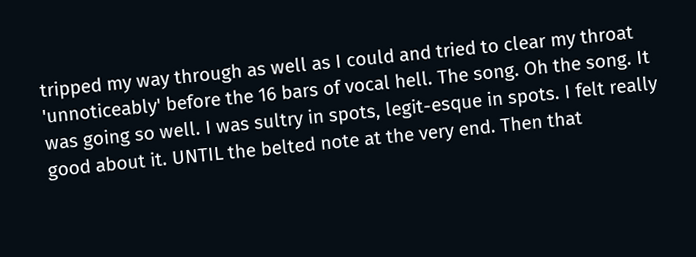tripped my way through as well as I could and tried to clear my throat 'unnoticeably' before the 16 bars of vocal hell. The song. Oh the song. It was going so well. I was sultry in spots, legit-esque in spots. I felt really good about it. UNTIL the belted note at the very end. Then that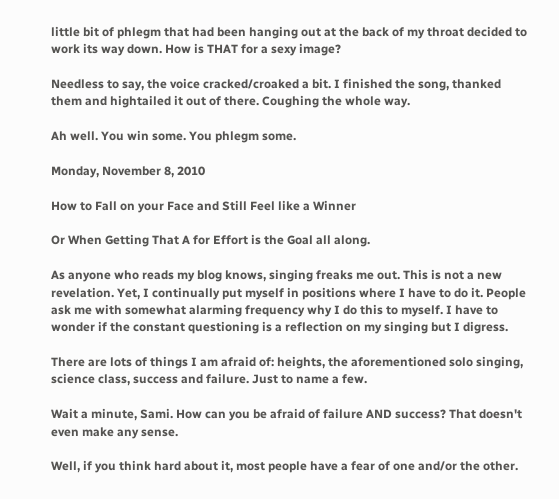little bit of phlegm that had been hanging out at the back of my throat decided to work its way down. How is THAT for a sexy image?

Needless to say, the voice cracked/croaked a bit. I finished the song, thanked them and hightailed it out of there. Coughing the whole way.

Ah well. You win some. You phlegm some.

Monday, November 8, 2010

How to Fall on your Face and Still Feel like a Winner

Or When Getting That A for Effort is the Goal all along.

As anyone who reads my blog knows, singing freaks me out. This is not a new revelation. Yet, I continually put myself in positions where I have to do it. People ask me with somewhat alarming frequency why I do this to myself. I have to wonder if the constant questioning is a reflection on my singing but I digress.

There are lots of things I am afraid of: heights, the aforementioned solo singing, science class, success and failure. Just to name a few.

Wait a minute, Sami. How can you be afraid of failure AND success? That doesn't even make any sense.

Well, if you think hard about it, most people have a fear of one and/or the other.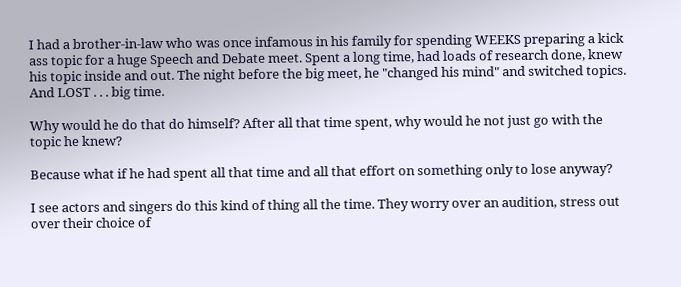I had a brother-in-law who was once infamous in his family for spending WEEKS preparing a kick ass topic for a huge Speech and Debate meet. Spent a long time, had loads of research done, knew his topic inside and out. The night before the big meet, he "changed his mind" and switched topics. And LOST . . . big time.

Why would he do that do himself? After all that time spent, why would he not just go with the topic he knew?

Because what if he had spent all that time and all that effort on something only to lose anyway?

I see actors and singers do this kind of thing all the time. They worry over an audition, stress out over their choice of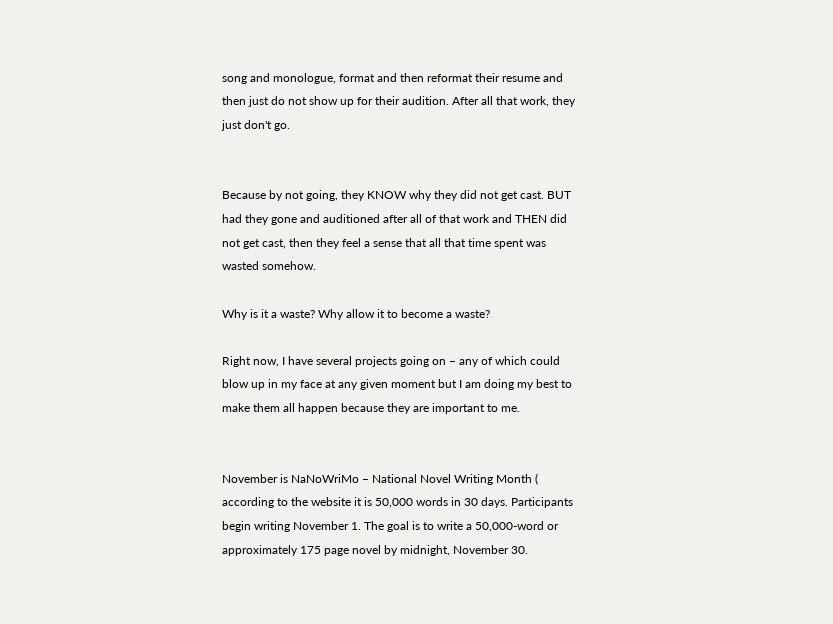song and monologue, format and then reformat their resume and then just do not show up for their audition. After all that work, they just don't go.


Because by not going, they KNOW why they did not get cast. BUT had they gone and auditioned after all of that work and THEN did not get cast, then they feel a sense that all that time spent was wasted somehow.

Why is it a waste? Why allow it to become a waste?

Right now, I have several projects going on – any of which could blow up in my face at any given moment but I am doing my best to make them all happen because they are important to me.


November is NaNoWriMo – National Novel Writing Month ( according to the website it is 50,000 words in 30 days. Participants begin writing November 1. The goal is to write a 50,000-word or approximately 175 page novel by midnight, November 30.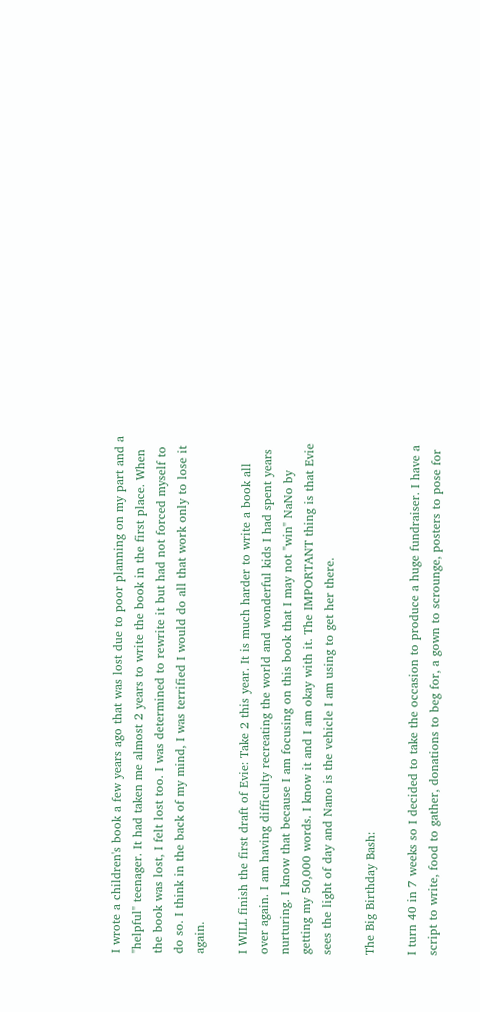I wrote a children's book a few years ago that was lost due to poor planning on my part and a "helpful" teenager. It had taken me almost 2 years to write the book in the first place. When the book was lost, I felt lost too. I was determined to rewrite it but had not forced myself to do so. I think in the back of my mind, I was terrified I would do all that work only to lose it again.

I WILL finish the first draft of Evie: Take 2 this year. It is much harder to write a book all over again. I am having difficulty recreating the world and wonderful kids I had spent years nurturing. I know that because I am focusing on this book that I may not "win" NaNo by getting my 50,000 words. I know it and I am okay with it. The IMPORTANT thing is that Evie sees the light of day and Nano is the vehicle I am using to get her there.

The Big Birthday Bash:

I turn 40 in 7 weeks so I decided to take the occasion to produce a huge fundraiser. I have a script to write, food to gather, donations to beg for, a gown to scrounge, posters to pose for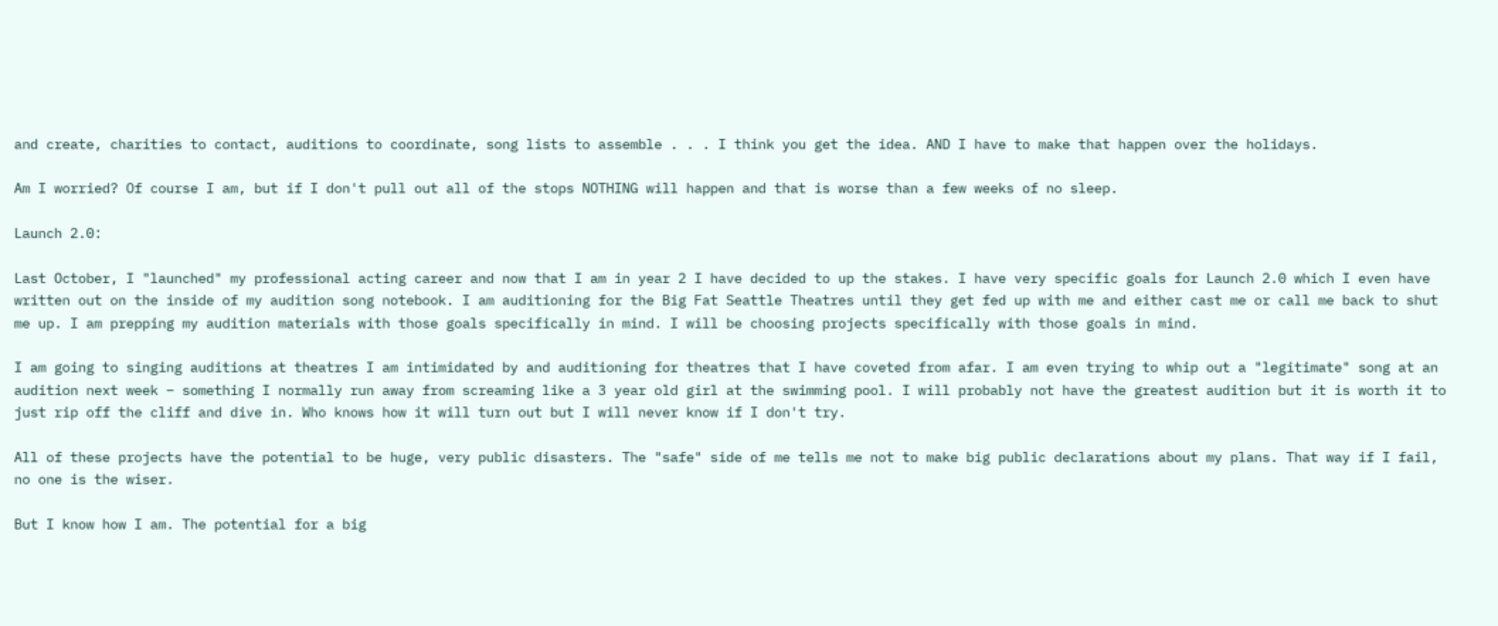and create, charities to contact, auditions to coordinate, song lists to assemble . . . I think you get the idea. AND I have to make that happen over the holidays.

Am I worried? Of course I am, but if I don't pull out all of the stops NOTHING will happen and that is worse than a few weeks of no sleep.

Launch 2.0:

Last October, I "launched" my professional acting career and now that I am in year 2 I have decided to up the stakes. I have very specific goals for Launch 2.0 which I even have written out on the inside of my audition song notebook. I am auditioning for the Big Fat Seattle Theatres until they get fed up with me and either cast me or call me back to shut me up. I am prepping my audition materials with those goals specifically in mind. I will be choosing projects specifically with those goals in mind.

I am going to singing auditions at theatres I am intimidated by and auditioning for theatres that I have coveted from afar. I am even trying to whip out a "legitimate" song at an audition next week – something I normally run away from screaming like a 3 year old girl at the swimming pool. I will probably not have the greatest audition but it is worth it to just rip off the cliff and dive in. Who knows how it will turn out but I will never know if I don't try.

All of these projects have the potential to be huge, very public disasters. The "safe" side of me tells me not to make big public declarations about my plans. That way if I fail, no one is the wiser.

But I know how I am. The potential for a big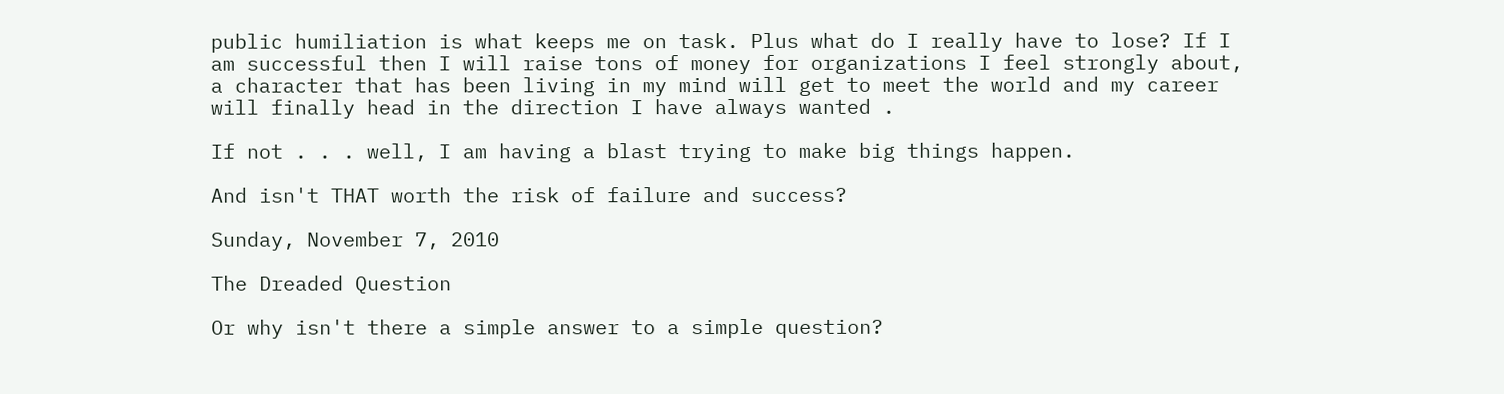public humiliation is what keeps me on task. Plus what do I really have to lose? If I am successful then I will raise tons of money for organizations I feel strongly about, a character that has been living in my mind will get to meet the world and my career will finally head in the direction I have always wanted .

If not . . . well, I am having a blast trying to make big things happen.

And isn't THAT worth the risk of failure and success?

Sunday, November 7, 2010

The Dreaded Question

Or why isn't there a simple answer to a simple question?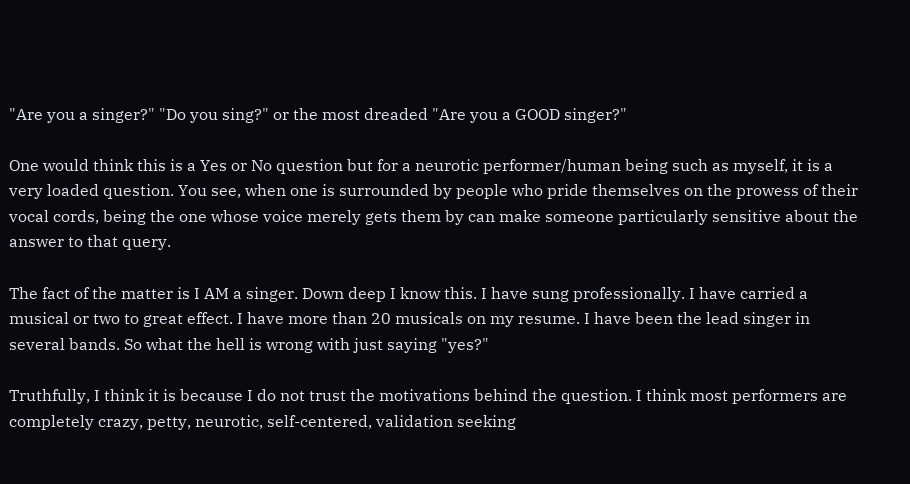"Are you a singer?" "Do you sing?" or the most dreaded "Are you a GOOD singer?"

One would think this is a Yes or No question but for a neurotic performer/human being such as myself, it is a very loaded question. You see, when one is surrounded by people who pride themselves on the prowess of their vocal cords, being the one whose voice merely gets them by can make someone particularly sensitive about the answer to that query.

The fact of the matter is I AM a singer. Down deep I know this. I have sung professionally. I have carried a musical or two to great effect. I have more than 20 musicals on my resume. I have been the lead singer in several bands. So what the hell is wrong with just saying "yes?"

Truthfully, I think it is because I do not trust the motivations behind the question. I think most performers are completely crazy, petty, neurotic, self-centered, validation seeking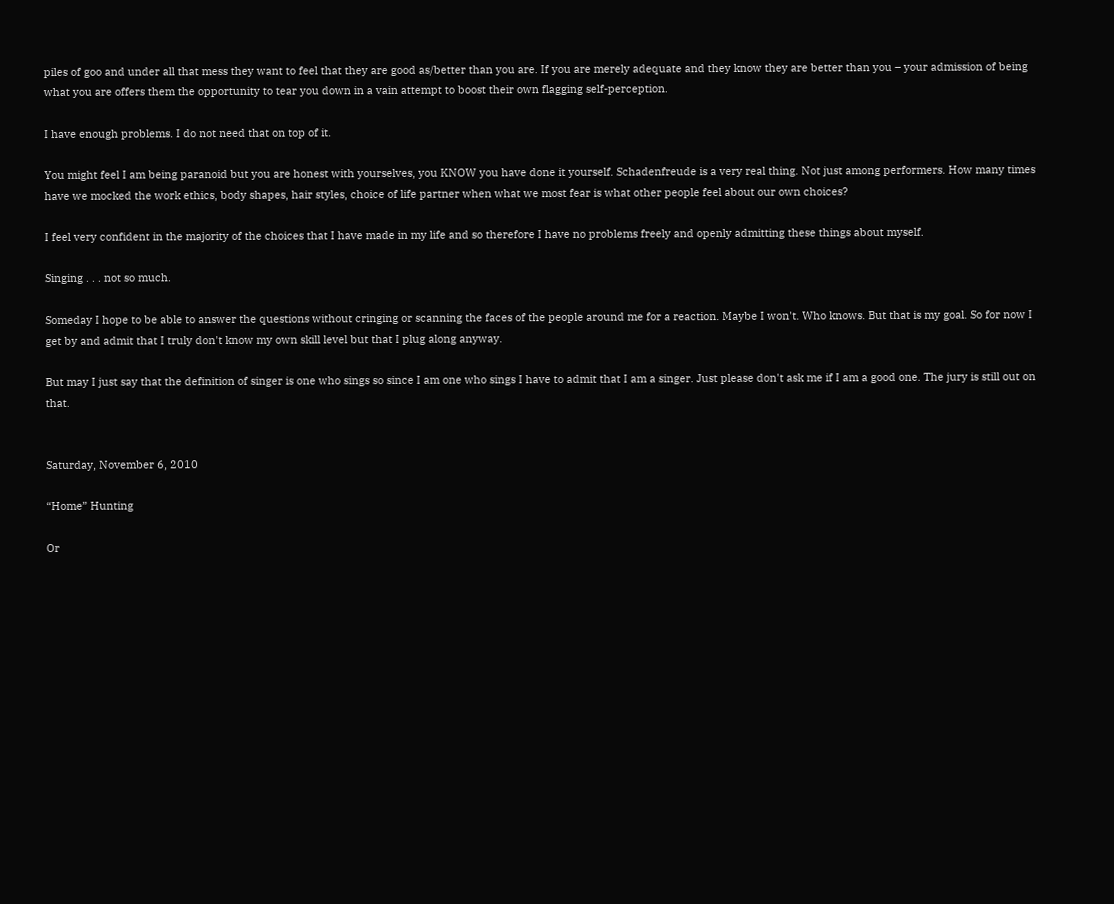piles of goo and under all that mess they want to feel that they are good as/better than you are. If you are merely adequate and they know they are better than you – your admission of being what you are offers them the opportunity to tear you down in a vain attempt to boost their own flagging self-perception.

I have enough problems. I do not need that on top of it.

You might feel I am being paranoid but you are honest with yourselves, you KNOW you have done it yourself. Schadenfreude is a very real thing. Not just among performers. How many times have we mocked the work ethics, body shapes, hair styles, choice of life partner when what we most fear is what other people feel about our own choices?

I feel very confident in the majority of the choices that I have made in my life and so therefore I have no problems freely and openly admitting these things about myself.

Singing . . . not so much.

Someday I hope to be able to answer the questions without cringing or scanning the faces of the people around me for a reaction. Maybe I won't. Who knows. But that is my goal. So for now I get by and admit that I truly don't know my own skill level but that I plug along anyway.

But may I just say that the definition of singer is one who sings so since I am one who sings I have to admit that I am a singer. Just please don't ask me if I am a good one. The jury is still out on that.


Saturday, November 6, 2010

“Home” Hunting

Or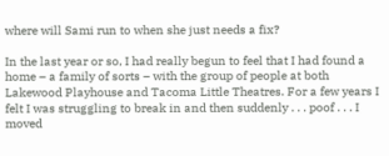where will Sami run to when she just needs a fix?

In the last year or so, I had really begun to feel that I had found a home – a family of sorts – with the group of people at both Lakewood Playhouse and Tacoma Little Theatres. For a few years I felt I was struggling to break in and then suddenly . . . poof . . . I moved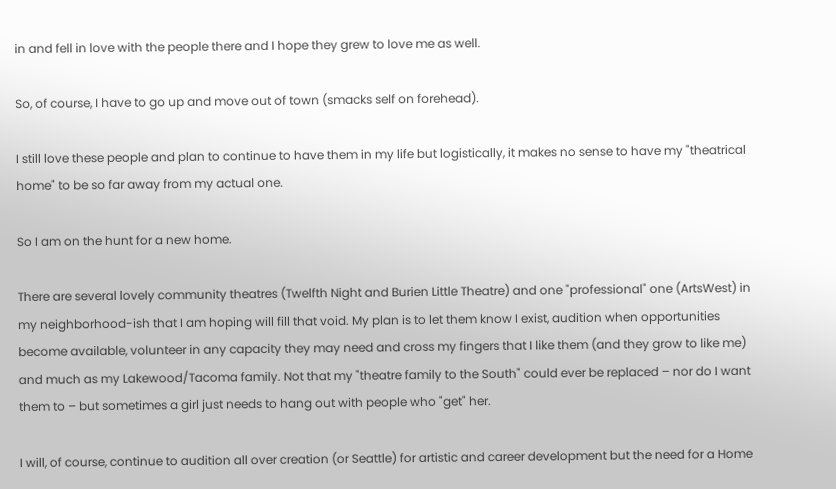in and fell in love with the people there and I hope they grew to love me as well.

So, of course, I have to go up and move out of town (smacks self on forehead).

I still love these people and plan to continue to have them in my life but logistically, it makes no sense to have my "theatrical home" to be so far away from my actual one.

So I am on the hunt for a new home.

There are several lovely community theatres (Twelfth Night and Burien Little Theatre) and one "professional" one (ArtsWest) in my neighborhood-ish that I am hoping will fill that void. My plan is to let them know I exist, audition when opportunities become available, volunteer in any capacity they may need and cross my fingers that I like them (and they grow to like me) and much as my Lakewood/Tacoma family. Not that my "theatre family to the South" could ever be replaced – nor do I want them to – but sometimes a girl just needs to hang out with people who "get" her.

I will, of course, continue to audition all over creation (or Seattle) for artistic and career development but the need for a Home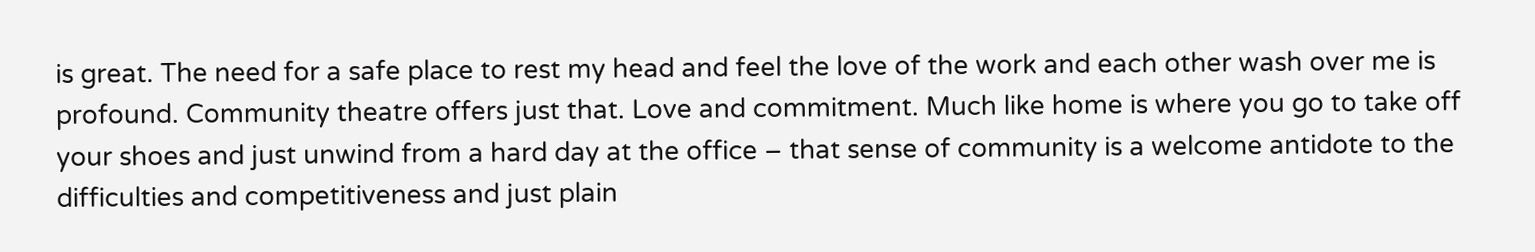is great. The need for a safe place to rest my head and feel the love of the work and each other wash over me is profound. Community theatre offers just that. Love and commitment. Much like home is where you go to take off your shoes and just unwind from a hard day at the office – that sense of community is a welcome antidote to the difficulties and competitiveness and just plain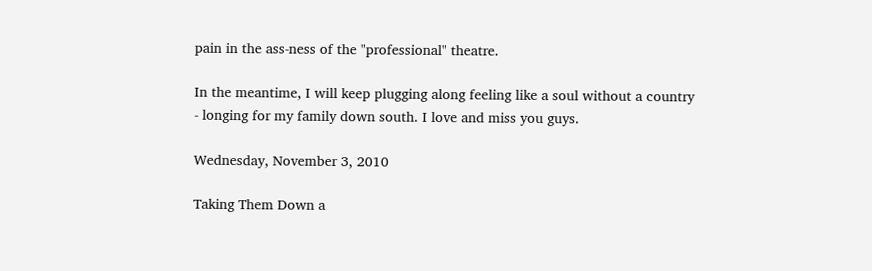pain in the ass-ness of the "professional" theatre.

In the meantime, I will keep plugging along feeling like a soul without a country - longing for my family down south. I love and miss you guys.

Wednesday, November 3, 2010

Taking Them Down a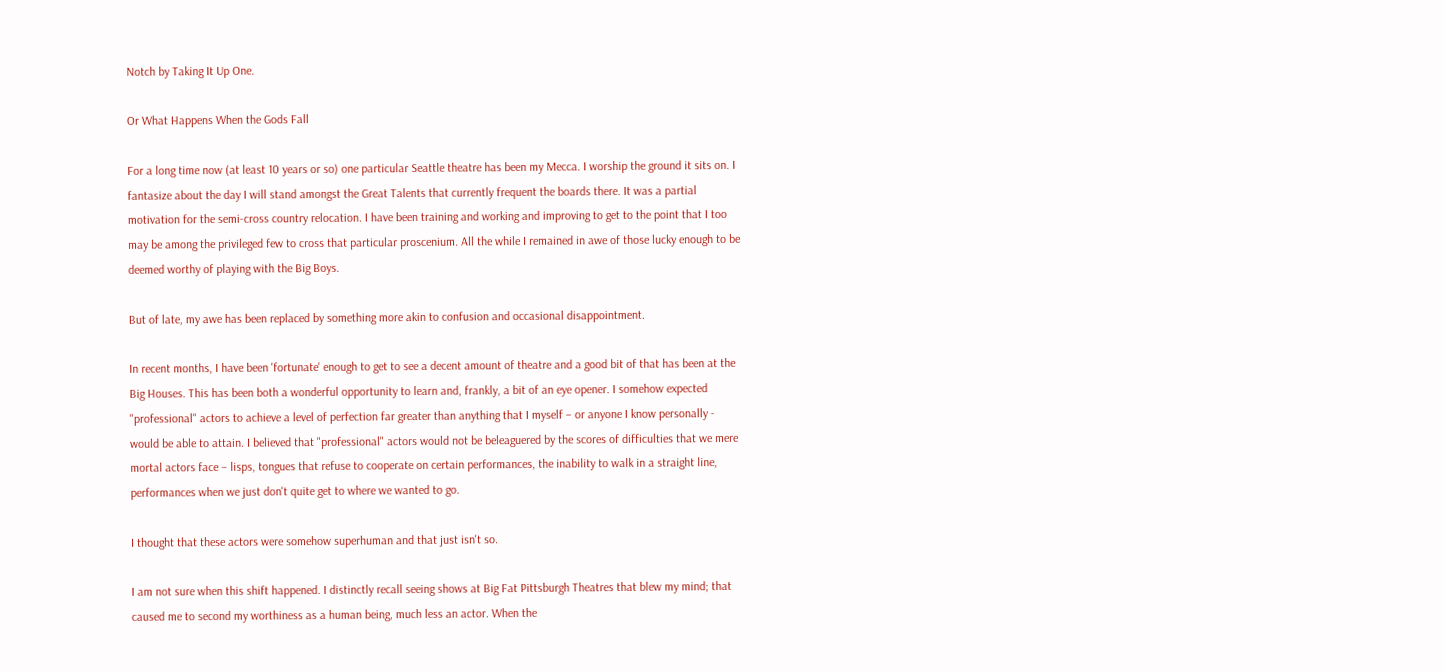Notch by Taking It Up One.

Or What Happens When the Gods Fall

For a long time now (at least 10 years or so) one particular Seattle theatre has been my Mecca. I worship the ground it sits on. I fantasize about the day I will stand amongst the Great Talents that currently frequent the boards there. It was a partial motivation for the semi-cross country relocation. I have been training and working and improving to get to the point that I too may be among the privileged few to cross that particular proscenium. All the while I remained in awe of those lucky enough to be deemed worthy of playing with the Big Boys.

But of late, my awe has been replaced by something more akin to confusion and occasional disappointment.

In recent months, I have been 'fortunate' enough to get to see a decent amount of theatre and a good bit of that has been at the Big Houses. This has been both a wonderful opportunity to learn and, frankly, a bit of an eye opener. I somehow expected "professional" actors to achieve a level of perfection far greater than anything that I myself – or anyone I know personally - would be able to attain. I believed that "professional" actors would not be beleaguered by the scores of difficulties that we mere mortal actors face – lisps, tongues that refuse to cooperate on certain performances, the inability to walk in a straight line, performances when we just don't quite get to where we wanted to go.

I thought that these actors were somehow superhuman and that just isn't so.

I am not sure when this shift happened. I distinctly recall seeing shows at Big Fat Pittsburgh Theatres that blew my mind; that caused me to second my worthiness as a human being, much less an actor. When the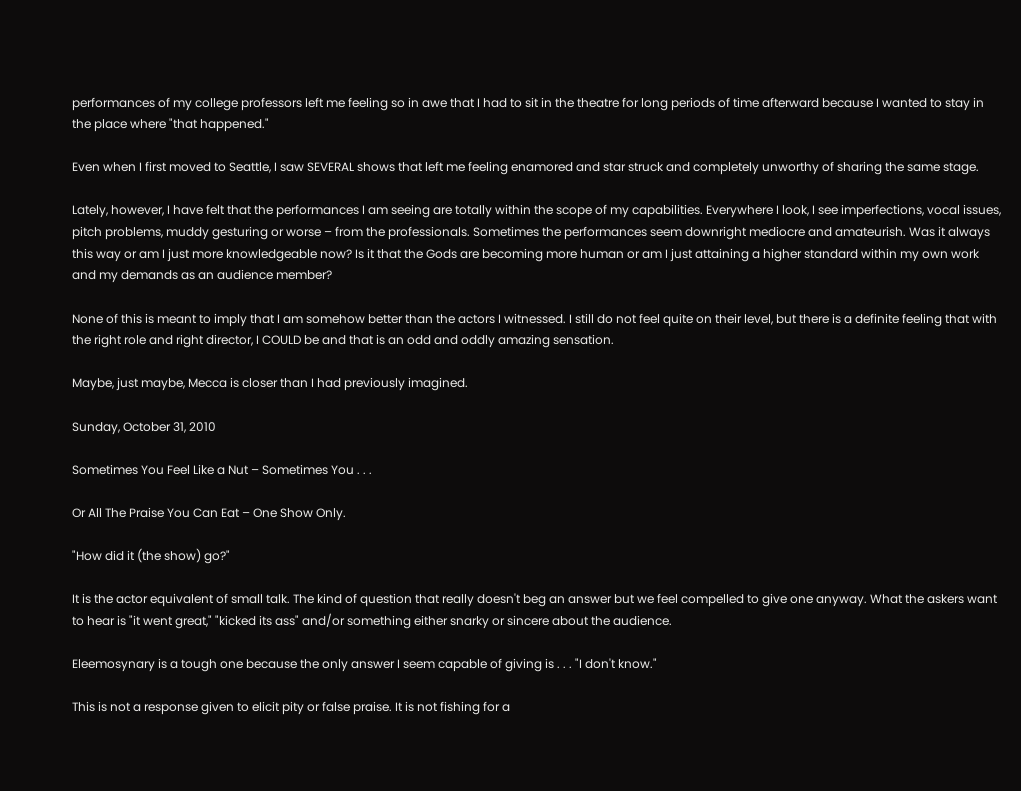performances of my college professors left me feeling so in awe that I had to sit in the theatre for long periods of time afterward because I wanted to stay in the place where "that happened."

Even when I first moved to Seattle, I saw SEVERAL shows that left me feeling enamored and star struck and completely unworthy of sharing the same stage.

Lately, however, I have felt that the performances I am seeing are totally within the scope of my capabilities. Everywhere I look, I see imperfections, vocal issues, pitch problems, muddy gesturing or worse – from the professionals. Sometimes the performances seem downright mediocre and amateurish. Was it always this way or am I just more knowledgeable now? Is it that the Gods are becoming more human or am I just attaining a higher standard within my own work and my demands as an audience member?

None of this is meant to imply that I am somehow better than the actors I witnessed. I still do not feel quite on their level, but there is a definite feeling that with the right role and right director, I COULD be and that is an odd and oddly amazing sensation.

Maybe, just maybe, Mecca is closer than I had previously imagined.

Sunday, October 31, 2010

Sometimes You Feel Like a Nut – Sometimes You . . .

Or All The Praise You Can Eat – One Show Only.

"How did it (the show) go?"

It is the actor equivalent of small talk. The kind of question that really doesn't beg an answer but we feel compelled to give one anyway. What the askers want to hear is "it went great," "kicked its ass" and/or something either snarky or sincere about the audience.

Eleemosynary is a tough one because the only answer I seem capable of giving is . . . "I don't know."

This is not a response given to elicit pity or false praise. It is not fishing for a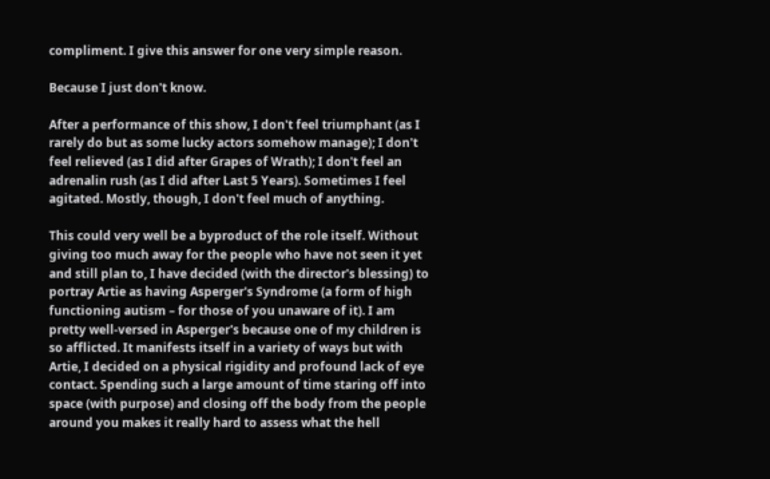compliment. I give this answer for one very simple reason.

Because I just don't know.

After a performance of this show, I don't feel triumphant (as I rarely do but as some lucky actors somehow manage); I don't feel relieved (as I did after Grapes of Wrath); I don't feel an adrenalin rush (as I did after Last 5 Years). Sometimes I feel agitated. Mostly, though, I don't feel much of anything.

This could very well be a byproduct of the role itself. Without giving too much away for the people who have not seen it yet and still plan to, I have decided (with the director's blessing) to portray Artie as having Asperger's Syndrome (a form of high functioning autism – for those of you unaware of it). I am pretty well-versed in Asperger's because one of my children is so afflicted. It manifests itself in a variety of ways but with Artie, I decided on a physical rigidity and profound lack of eye contact. Spending such a large amount of time staring off into space (with purpose) and closing off the body from the people around you makes it really hard to assess what the hell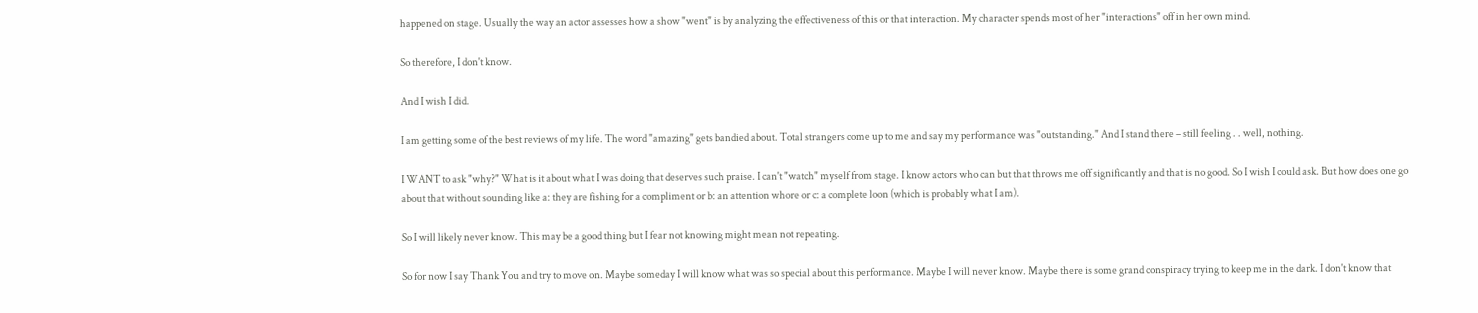happened on stage. Usually the way an actor assesses how a show "went" is by analyzing the effectiveness of this or that interaction. My character spends most of her "interactions" off in her own mind.

So therefore, I don't know.

And I wish I did.

I am getting some of the best reviews of my life. The word "amazing" gets bandied about. Total strangers come up to me and say my performance was "outstanding." And I stand there – still feeling . . well, nothing.

I WANT to ask "why?" What is it about what I was doing that deserves such praise. I can't "watch" myself from stage. I know actors who can but that throws me off significantly and that is no good. So I wish I could ask. But how does one go about that without sounding like a: they are fishing for a compliment or b: an attention whore or c: a complete loon (which is probably what I am).

So I will likely never know. This may be a good thing but I fear not knowing might mean not repeating.

So for now I say Thank You and try to move on. Maybe someday I will know what was so special about this performance. Maybe I will never know. Maybe there is some grand conspiracy trying to keep me in the dark. I don't know that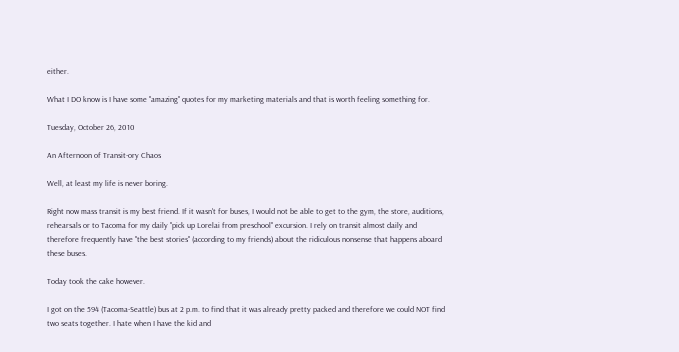either.

What I DO know is I have some "amazing" quotes for my marketing materials and that is worth feeling something for.

Tuesday, October 26, 2010

An Afternoon of Transit-ory Chaos

Well, at least my life is never boring.

Right now mass transit is my best friend. If it wasn't for buses, I would not be able to get to the gym, the store, auditions, rehearsals or to Tacoma for my daily "pick up Lorelai from preschool" excursion. I rely on transit almost daily and therefore frequently have "the best stories" (according to my friends) about the ridiculous nonsense that happens aboard these buses.

Today took the cake however.

I got on the 594 (Tacoma-Seattle) bus at 2 p.m. to find that it was already pretty packed and therefore we could NOT find two seats together. I hate when I have the kid and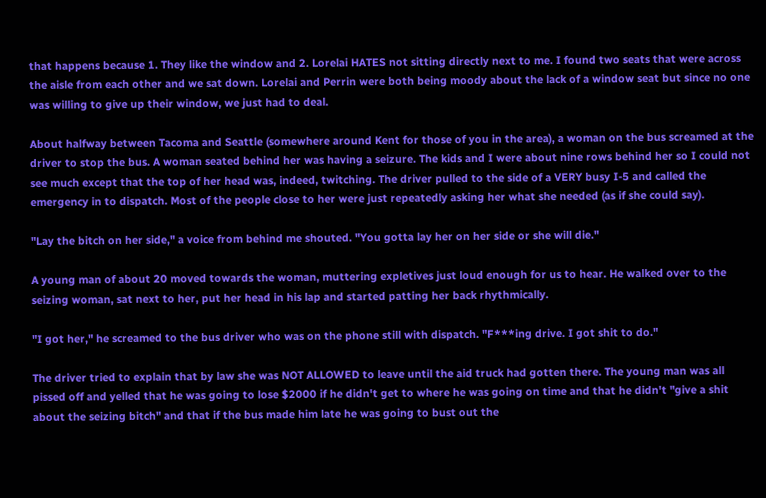that happens because 1. They like the window and 2. Lorelai HATES not sitting directly next to me. I found two seats that were across the aisle from each other and we sat down. Lorelai and Perrin were both being moody about the lack of a window seat but since no one was willing to give up their window, we just had to deal.

About halfway between Tacoma and Seattle (somewhere around Kent for those of you in the area), a woman on the bus screamed at the driver to stop the bus. A woman seated behind her was having a seizure. The kids and I were about nine rows behind her so I could not see much except that the top of her head was, indeed, twitching. The driver pulled to the side of a VERY busy I-5 and called the emergency in to dispatch. Most of the people close to her were just repeatedly asking her what she needed (as if she could say).

"Lay the bitch on her side," a voice from behind me shouted. "You gotta lay her on her side or she will die."

A young man of about 20 moved towards the woman, muttering expletives just loud enough for us to hear. He walked over to the seizing woman, sat next to her, put her head in his lap and started patting her back rhythmically.

"I got her," he screamed to the bus driver who was on the phone still with dispatch. "F***ing drive. I got shit to do."

The driver tried to explain that by law she was NOT ALLOWED to leave until the aid truck had gotten there. The young man was all pissed off and yelled that he was going to lose $2000 if he didn't get to where he was going on time and that he didn't "give a shit about the seizing bitch" and that if the bus made him late he was going to bust out the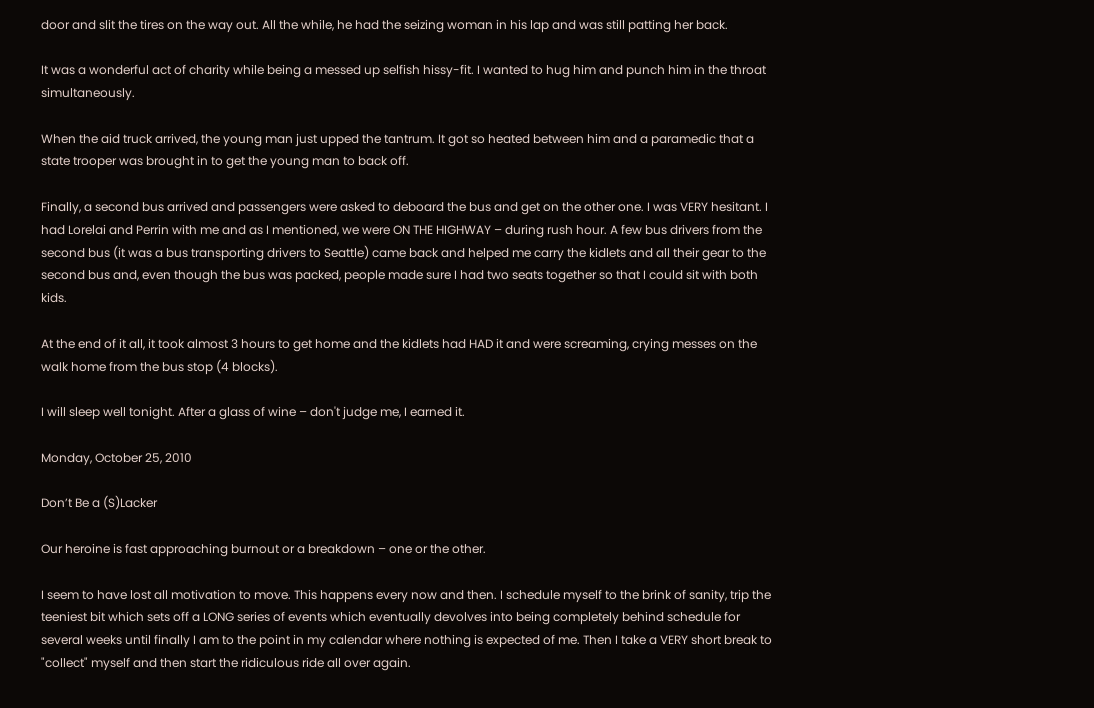door and slit the tires on the way out. All the while, he had the seizing woman in his lap and was still patting her back.

It was a wonderful act of charity while being a messed up selfish hissy-fit. I wanted to hug him and punch him in the throat simultaneously.

When the aid truck arrived, the young man just upped the tantrum. It got so heated between him and a paramedic that a state trooper was brought in to get the young man to back off.

Finally, a second bus arrived and passengers were asked to deboard the bus and get on the other one. I was VERY hesitant. I had Lorelai and Perrin with me and as I mentioned, we were ON THE HIGHWAY – during rush hour. A few bus drivers from the second bus (it was a bus transporting drivers to Seattle) came back and helped me carry the kidlets and all their gear to the second bus and, even though the bus was packed, people made sure I had two seats together so that I could sit with both kids.

At the end of it all, it took almost 3 hours to get home and the kidlets had HAD it and were screaming, crying messes on the walk home from the bus stop (4 blocks).

I will sleep well tonight. After a glass of wine – don't judge me, I earned it.

Monday, October 25, 2010

Don’t Be a (S)Lacker

Our heroine is fast approaching burnout or a breakdown – one or the other.

I seem to have lost all motivation to move. This happens every now and then. I schedule myself to the brink of sanity, trip the teeniest bit which sets off a LONG series of events which eventually devolves into being completely behind schedule for several weeks until finally I am to the point in my calendar where nothing is expected of me. Then I take a VERY short break to "collect" myself and then start the ridiculous ride all over again.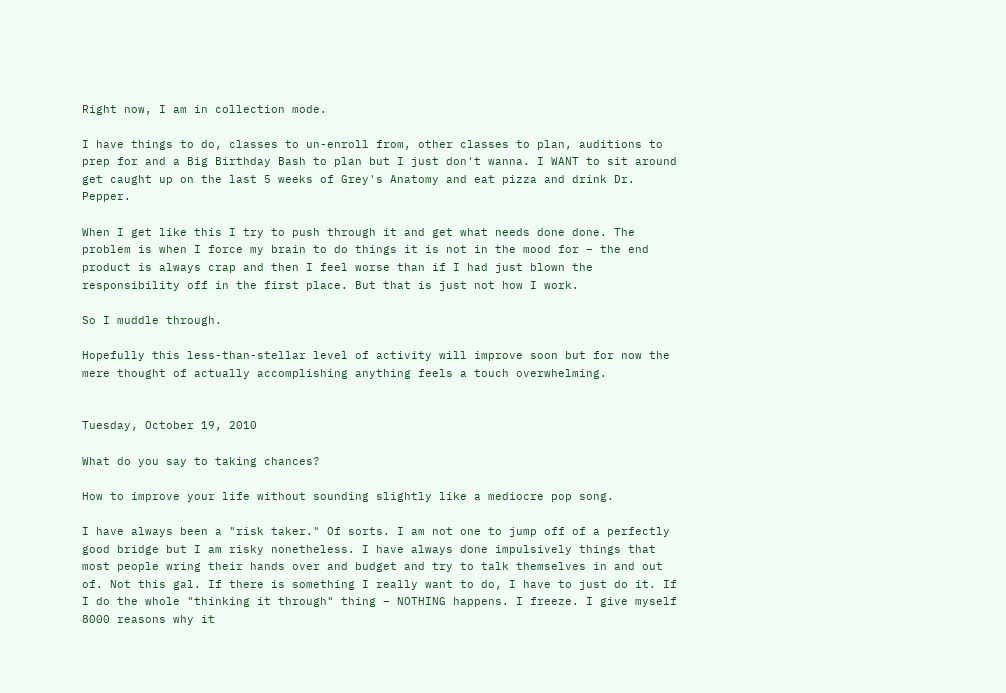Right now, I am in collection mode.

I have things to do, classes to un-enroll from, other classes to plan, auditions to prep for and a Big Birthday Bash to plan but I just don't wanna. I WANT to sit around get caught up on the last 5 weeks of Grey's Anatomy and eat pizza and drink Dr. Pepper.

When I get like this I try to push through it and get what needs done done. The problem is when I force my brain to do things it is not in the mood for – the end product is always crap and then I feel worse than if I had just blown the responsibility off in the first place. But that is just not how I work.

So I muddle through.

Hopefully this less-than-stellar level of activity will improve soon but for now the mere thought of actually accomplishing anything feels a touch overwhelming.


Tuesday, October 19, 2010

What do you say to taking chances?

How to improve your life without sounding slightly like a mediocre pop song.

I have always been a "risk taker." Of sorts. I am not one to jump off of a perfectly good bridge but I am risky nonetheless. I have always done impulsively things that most people wring their hands over and budget and try to talk themselves in and out of. Not this gal. If there is something I really want to do, I have to just do it. If I do the whole "thinking it through" thing – NOTHING happens. I freeze. I give myself 8000 reasons why it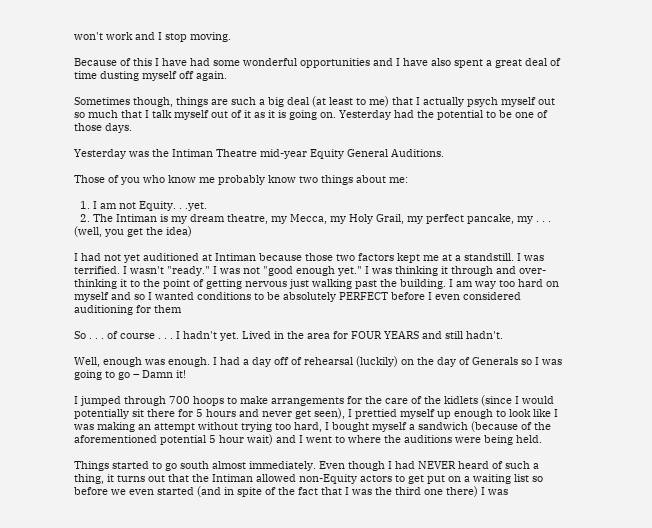won't work and I stop moving.

Because of this I have had some wonderful opportunities and I have also spent a great deal of time dusting myself off again.

Sometimes though, things are such a big deal (at least to me) that I actually psych myself out so much that I talk myself out of it as it is going on. Yesterday had the potential to be one of those days.

Yesterday was the Intiman Theatre mid-year Equity General Auditions.

Those of you who know me probably know two things about me:

  1. I am not Equity. . .yet.
  2. The Intiman is my dream theatre, my Mecca, my Holy Grail, my perfect pancake, my . . . (well, you get the idea)

I had not yet auditioned at Intiman because those two factors kept me at a standstill. I was terrified. I wasn't "ready." I was not "good enough yet." I was thinking it through and over-thinking it to the point of getting nervous just walking past the building. I am way too hard on myself and so I wanted conditions to be absolutely PERFECT before I even considered auditioning for them

So . . . of course . . . I hadn't yet. Lived in the area for FOUR YEARS and still hadn't.

Well, enough was enough. I had a day off of rehearsal (luckily) on the day of Generals so I was going to go – Damn it!

I jumped through 700 hoops to make arrangements for the care of the kidlets (since I would potentially sit there for 5 hours and never get seen), I prettied myself up enough to look like I was making an attempt without trying too hard, I bought myself a sandwich (because of the aforementioned potential 5 hour wait) and I went to where the auditions were being held.

Things started to go south almost immediately. Even though I had NEVER heard of such a thing, it turns out that the Intiman allowed non-Equity actors to get put on a waiting list so before we even started (and in spite of the fact that I was the third one there) I was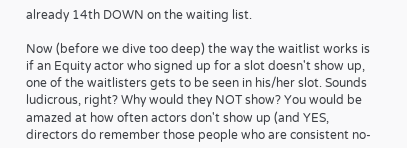already 14th DOWN on the waiting list.

Now (before we dive too deep) the way the waitlist works is if an Equity actor who signed up for a slot doesn't show up, one of the waitlisters gets to be seen in his/her slot. Sounds ludicrous, right? Why would they NOT show? You would be amazed at how often actors don't show up (and YES, directors do remember those people who are consistent no-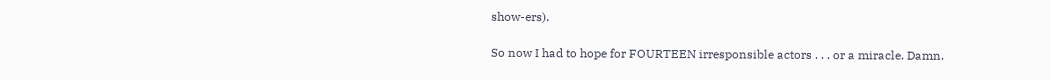show-ers).

So now I had to hope for FOURTEEN irresponsible actors . . . or a miracle. Damn.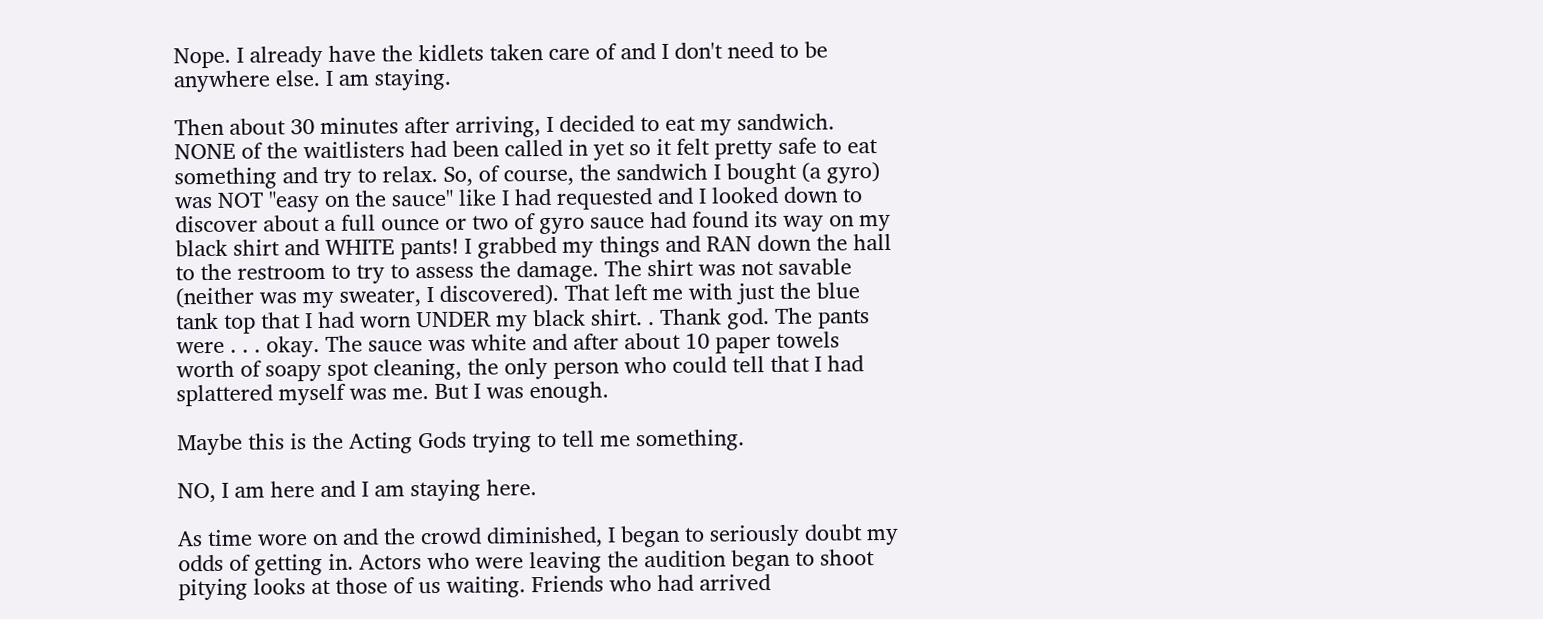Nope. I already have the kidlets taken care of and I don't need to be anywhere else. I am staying.

Then about 30 minutes after arriving, I decided to eat my sandwich. NONE of the waitlisters had been called in yet so it felt pretty safe to eat something and try to relax. So, of course, the sandwich I bought (a gyro) was NOT "easy on the sauce" like I had requested and I looked down to discover about a full ounce or two of gyro sauce had found its way on my black shirt and WHITE pants! I grabbed my things and RAN down the hall to the restroom to try to assess the damage. The shirt was not savable (neither was my sweater, I discovered). That left me with just the blue tank top that I had worn UNDER my black shirt. . Thank god. The pants were . . . okay. The sauce was white and after about 10 paper towels worth of soapy spot cleaning, the only person who could tell that I had splattered myself was me. But I was enough.

Maybe this is the Acting Gods trying to tell me something.

NO, I am here and I am staying here.

As time wore on and the crowd diminished, I began to seriously doubt my odds of getting in. Actors who were leaving the audition began to shoot pitying looks at those of us waiting. Friends who had arrived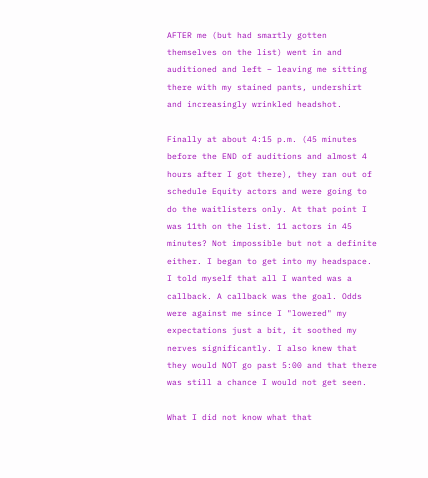AFTER me (but had smartly gotten themselves on the list) went in and auditioned and left – leaving me sitting there with my stained pants, undershirt and increasingly wrinkled headshot.

Finally at about 4:15 p.m. (45 minutes before the END of auditions and almost 4 hours after I got there), they ran out of schedule Equity actors and were going to do the waitlisters only. At that point I was 11th on the list. 11 actors in 45 minutes? Not impossible but not a definite either. I began to get into my headspace. I told myself that all I wanted was a callback. A callback was the goal. Odds were against me since I "lowered" my expectations just a bit, it soothed my nerves significantly. I also knew that they would NOT go past 5:00 and that there was still a chance I would not get seen.

What I did not know what that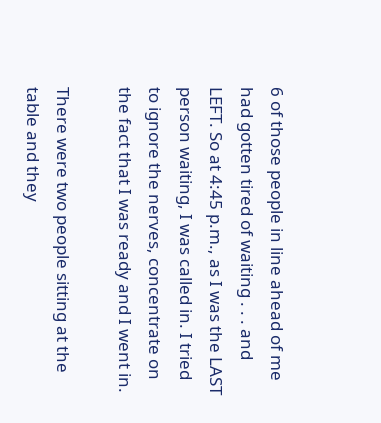6 of those people in line ahead of me had gotten tired of waiting . . . and LEFT. So at 4:45 p.m., as I was the LAST person waiting, I was called in. I tried to ignore the nerves, concentrate on the fact that I was ready and I went in.

There were two people sitting at the table and they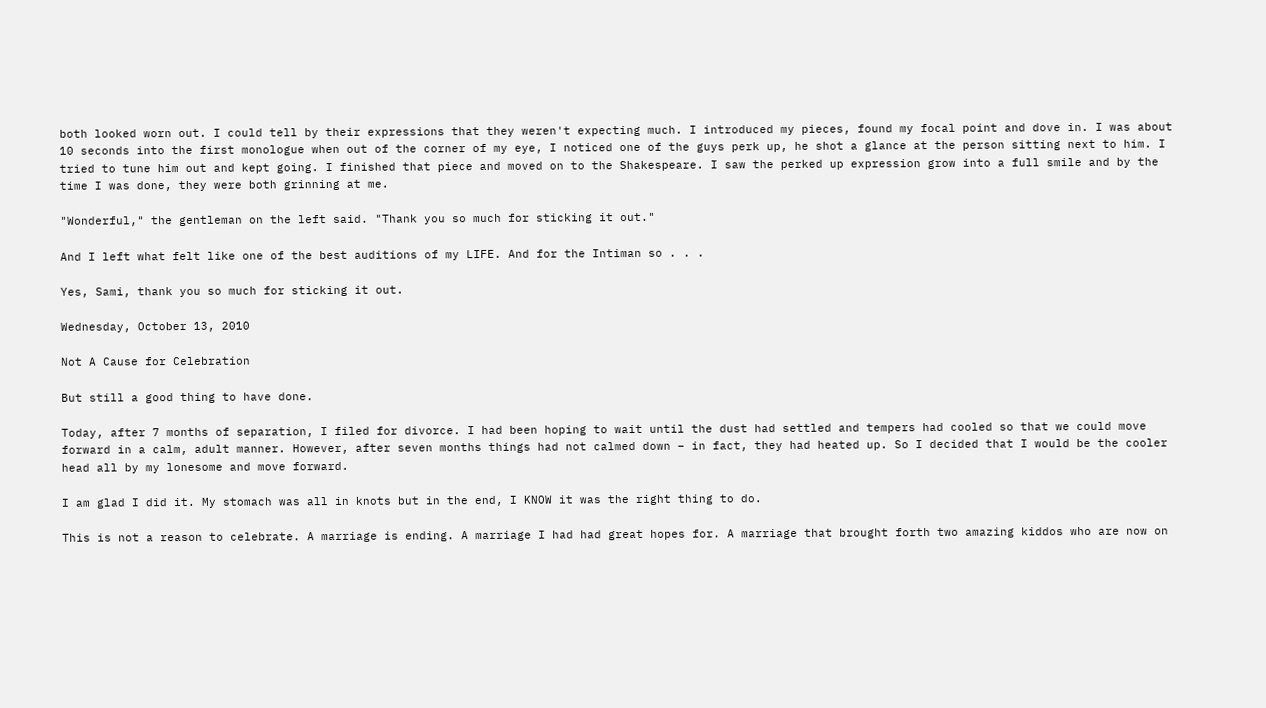both looked worn out. I could tell by their expressions that they weren't expecting much. I introduced my pieces, found my focal point and dove in. I was about 10 seconds into the first monologue when out of the corner of my eye, I noticed one of the guys perk up, he shot a glance at the person sitting next to him. I tried to tune him out and kept going. I finished that piece and moved on to the Shakespeare. I saw the perked up expression grow into a full smile and by the time I was done, they were both grinning at me.

"Wonderful," the gentleman on the left said. "Thank you so much for sticking it out."

And I left what felt like one of the best auditions of my LIFE. And for the Intiman so . . .

Yes, Sami, thank you so much for sticking it out.

Wednesday, October 13, 2010

Not A Cause for Celebration

But still a good thing to have done.

Today, after 7 months of separation, I filed for divorce. I had been hoping to wait until the dust had settled and tempers had cooled so that we could move forward in a calm, adult manner. However, after seven months things had not calmed down – in fact, they had heated up. So I decided that I would be the cooler head all by my lonesome and move forward.

I am glad I did it. My stomach was all in knots but in the end, I KNOW it was the right thing to do.

This is not a reason to celebrate. A marriage is ending. A marriage I had had great hopes for. A marriage that brought forth two amazing kiddos who are now on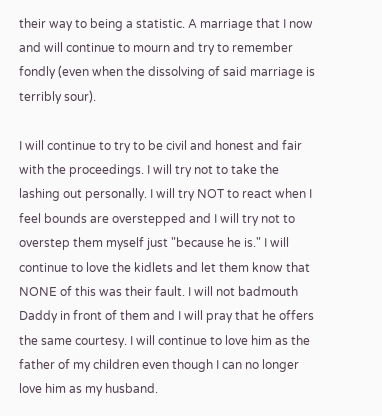their way to being a statistic. A marriage that I now and will continue to mourn and try to remember fondly (even when the dissolving of said marriage is terribly sour).

I will continue to try to be civil and honest and fair with the proceedings. I will try not to take the lashing out personally. I will try NOT to react when I feel bounds are overstepped and I will try not to overstep them myself just "because he is." I will continue to love the kidlets and let them know that NONE of this was their fault. I will not badmouth Daddy in front of them and I will pray that he offers the same courtesy. I will continue to love him as the father of my children even though I can no longer love him as my husband.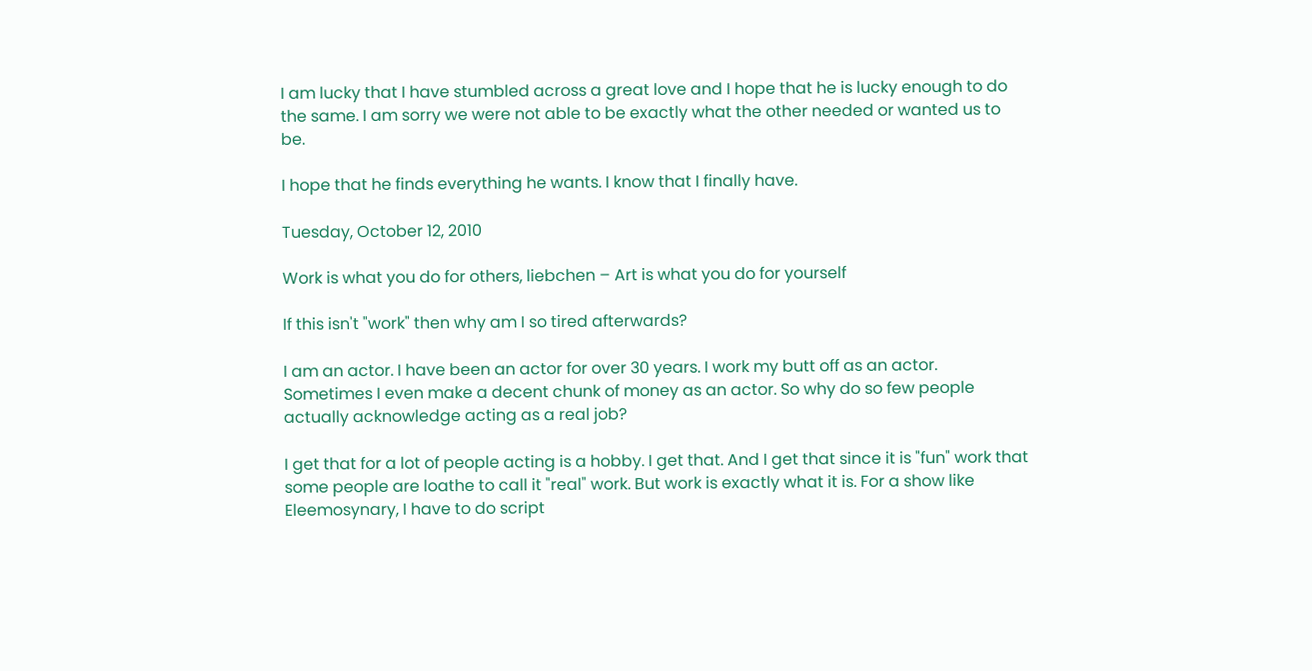I am lucky that I have stumbled across a great love and I hope that he is lucky enough to do the same. I am sorry we were not able to be exactly what the other needed or wanted us to be.

I hope that he finds everything he wants. I know that I finally have.

Tuesday, October 12, 2010

Work is what you do for others, liebchen – Art is what you do for yourself

If this isn't "work" then why am I so tired afterwards?

I am an actor. I have been an actor for over 30 years. I work my butt off as an actor. Sometimes I even make a decent chunk of money as an actor. So why do so few people actually acknowledge acting as a real job?

I get that for a lot of people acting is a hobby. I get that. And I get that since it is "fun" work that some people are loathe to call it "real" work. But work is exactly what it is. For a show like Eleemosynary, I have to do script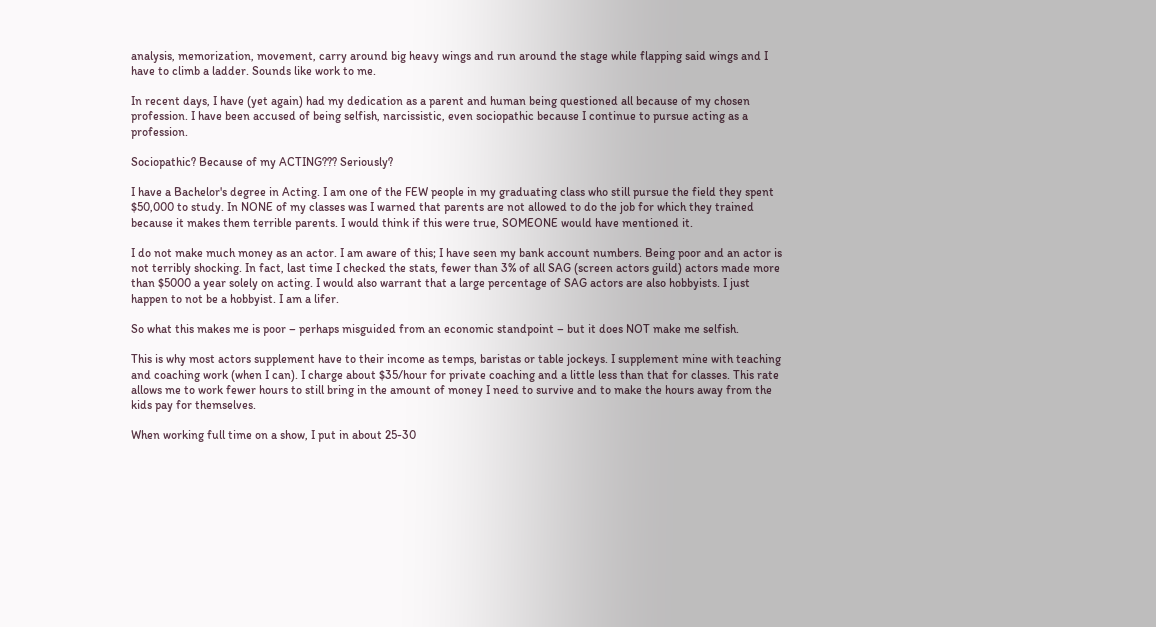analysis, memorization, movement, carry around big heavy wings and run around the stage while flapping said wings and I have to climb a ladder. Sounds like work to me.

In recent days, I have (yet again) had my dedication as a parent and human being questioned all because of my chosen profession. I have been accused of being selfish, narcissistic, even sociopathic because I continue to pursue acting as a profession.

Sociopathic? Because of my ACTING??? Seriously?

I have a Bachelor's degree in Acting. I am one of the FEW people in my graduating class who still pursue the field they spent $50,000 to study. In NONE of my classes was I warned that parents are not allowed to do the job for which they trained because it makes them terrible parents. I would think if this were true, SOMEONE would have mentioned it.

I do not make much money as an actor. I am aware of this; I have seen my bank account numbers. Being poor and an actor is not terribly shocking. In fact, last time I checked the stats, fewer than 3% of all SAG (screen actors guild) actors made more than $5000 a year solely on acting. I would also warrant that a large percentage of SAG actors are also hobbyists. I just happen to not be a hobbyist. I am a lifer.

So what this makes me is poor – perhaps misguided from an economic standpoint – but it does NOT make me selfish.

This is why most actors supplement have to their income as temps, baristas or table jockeys. I supplement mine with teaching and coaching work (when I can). I charge about $35/hour for private coaching and a little less than that for classes. This rate allows me to work fewer hours to still bring in the amount of money I need to survive and to make the hours away from the kids pay for themselves.

When working full time on a show, I put in about 25-30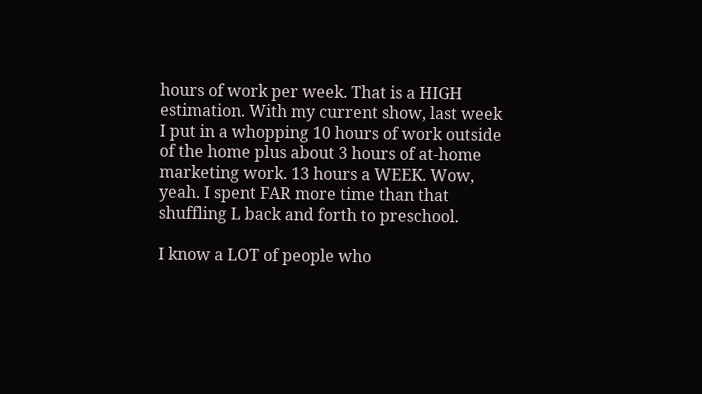hours of work per week. That is a HIGH estimation. With my current show, last week I put in a whopping 10 hours of work outside of the home plus about 3 hours of at-home marketing work. 13 hours a WEEK. Wow, yeah. I spent FAR more time than that shuffling L back and forth to preschool.

I know a LOT of people who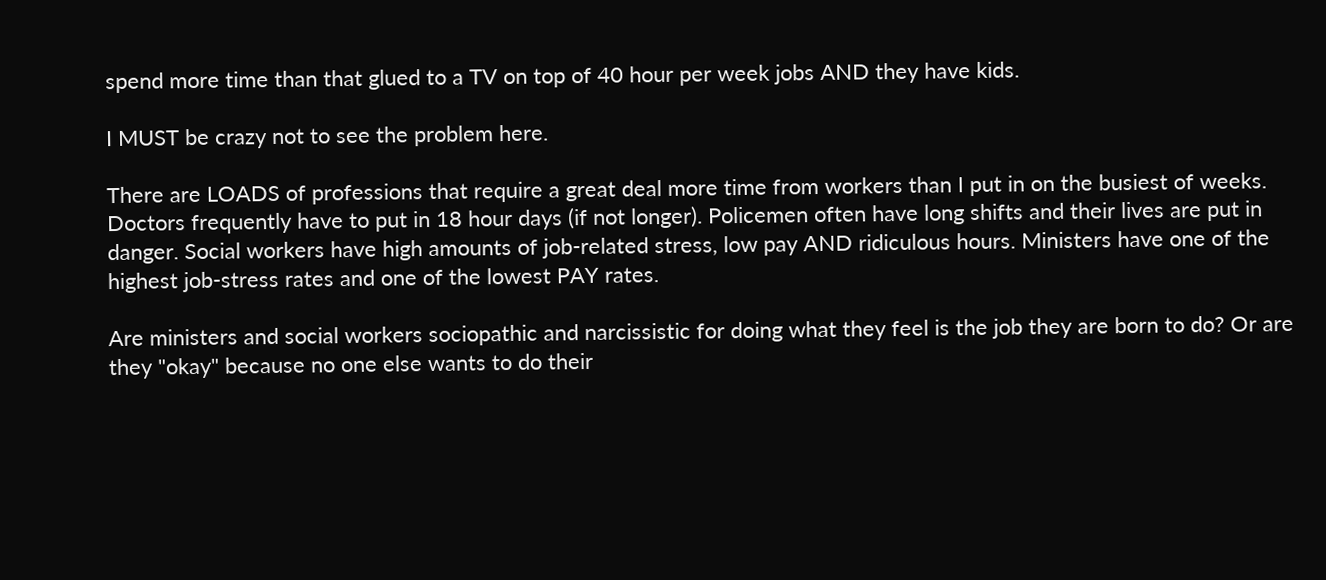spend more time than that glued to a TV on top of 40 hour per week jobs AND they have kids.

I MUST be crazy not to see the problem here.

There are LOADS of professions that require a great deal more time from workers than I put in on the busiest of weeks. Doctors frequently have to put in 18 hour days (if not longer). Policemen often have long shifts and their lives are put in danger. Social workers have high amounts of job-related stress, low pay AND ridiculous hours. Ministers have one of the highest job-stress rates and one of the lowest PAY rates.

Are ministers and social workers sociopathic and narcissistic for doing what they feel is the job they are born to do? Or are they "okay" because no one else wants to do their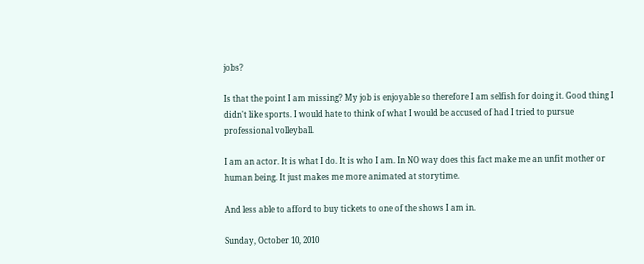jobs?

Is that the point I am missing? My job is enjoyable so therefore I am selfish for doing it. Good thing I didn't like sports. I would hate to think of what I would be accused of had I tried to pursue professional volleyball.

I am an actor. It is what I do. It is who I am. In NO way does this fact make me an unfit mother or human being. It just makes me more animated at storytime.

And less able to afford to buy tickets to one of the shows I am in.

Sunday, October 10, 2010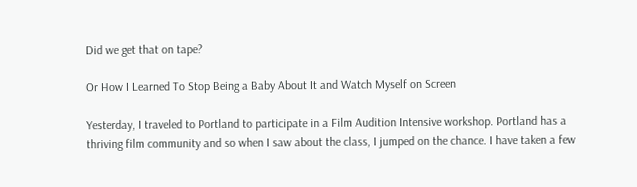Did we get that on tape?

Or How I Learned To Stop Being a Baby About It and Watch Myself on Screen

Yesterday, I traveled to Portland to participate in a Film Audition Intensive workshop. Portland has a thriving film community and so when I saw about the class, I jumped on the chance. I have taken a few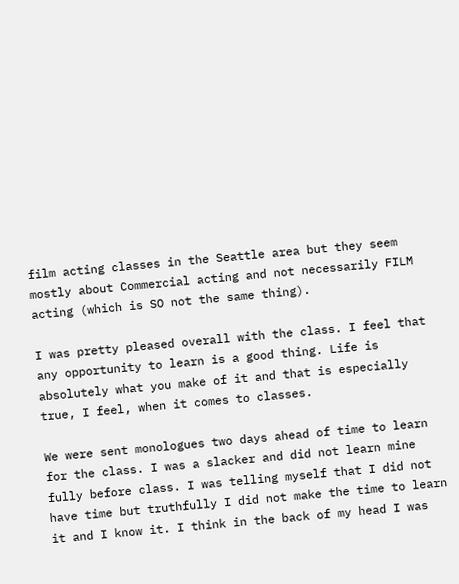film acting classes in the Seattle area but they seem mostly about Commercial acting and not necessarily FILM acting (which is SO not the same thing).

I was pretty pleased overall with the class. I feel that any opportunity to learn is a good thing. Life is absolutely what you make of it and that is especially true, I feel, when it comes to classes.

We were sent monologues two days ahead of time to learn for the class. I was a slacker and did not learn mine fully before class. I was telling myself that I did not have time but truthfully I did not make the time to learn it and I know it. I think in the back of my head I was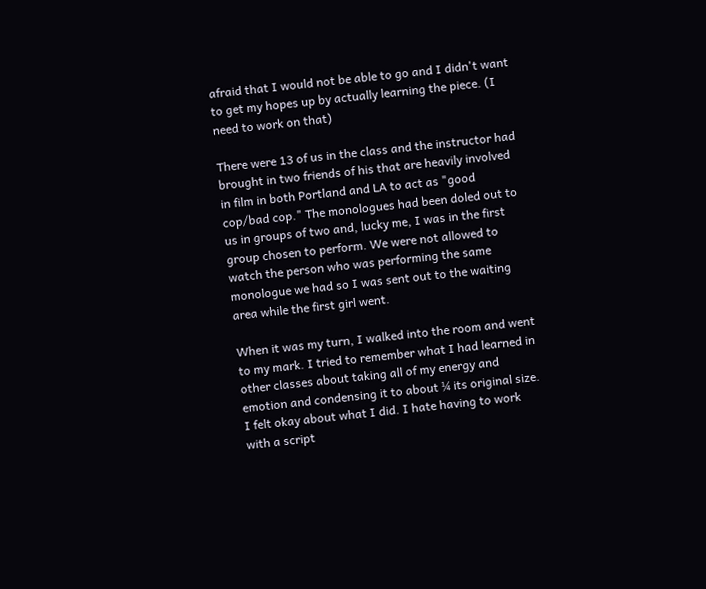afraid that I would not be able to go and I didn't want to get my hopes up by actually learning the piece. (I need to work on that)

There were 13 of us in the class and the instructor had brought in two friends of his that are heavily involved in film in both Portland and LA to act as "good cop/bad cop." The monologues had been doled out to us in groups of two and, lucky me, I was in the first group chosen to perform. We were not allowed to watch the person who was performing the same monologue we had so I was sent out to the waiting area while the first girl went.

When it was my turn, I walked into the room and went to my mark. I tried to remember what I had learned in other classes about taking all of my energy and emotion and condensing it to about ¼ its original size. I felt okay about what I did. I hate having to work with a script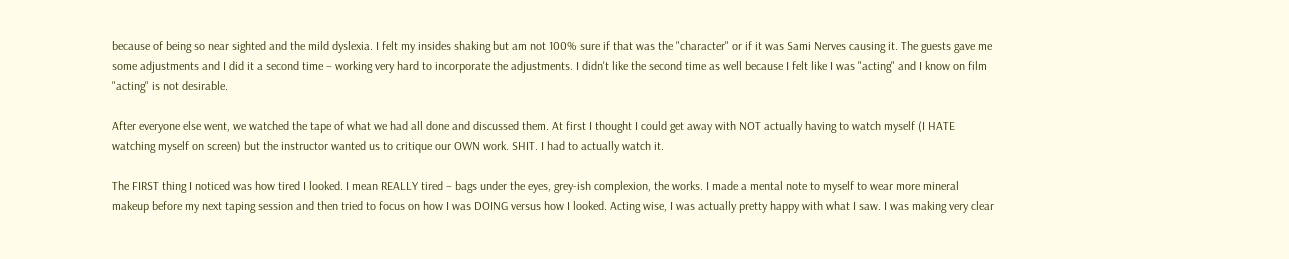because of being so near sighted and the mild dyslexia. I felt my insides shaking but am not 100% sure if that was the "character" or if it was Sami Nerves causing it. The guests gave me some adjustments and I did it a second time – working very hard to incorporate the adjustments. I didn't like the second time as well because I felt like I was "acting" and I know on film "acting" is not desirable.

After everyone else went, we watched the tape of what we had all done and discussed them. At first I thought I could get away with NOT actually having to watch myself (I HATE watching myself on screen) but the instructor wanted us to critique our OWN work. SHIT. I had to actually watch it.

The FIRST thing I noticed was how tired I looked. I mean REALLY tired – bags under the eyes, grey-ish complexion, the works. I made a mental note to myself to wear more mineral makeup before my next taping session and then tried to focus on how I was DOING versus how I looked. Acting wise, I was actually pretty happy with what I saw. I was making very clear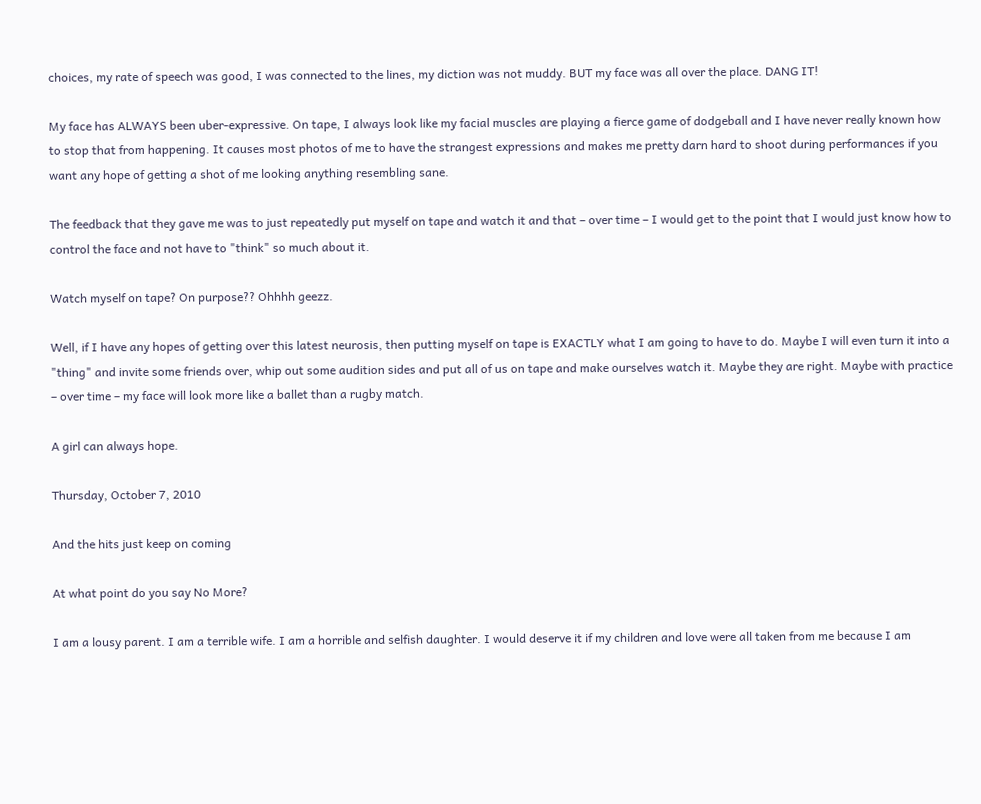choices, my rate of speech was good, I was connected to the lines, my diction was not muddy. BUT my face was all over the place. DANG IT!

My face has ALWAYS been uber-expressive. On tape, I always look like my facial muscles are playing a fierce game of dodgeball and I have never really known how to stop that from happening. It causes most photos of me to have the strangest expressions and makes me pretty darn hard to shoot during performances if you want any hope of getting a shot of me looking anything resembling sane.

The feedback that they gave me was to just repeatedly put myself on tape and watch it and that – over time – I would get to the point that I would just know how to control the face and not have to "think" so much about it.

Watch myself on tape? On purpose?? Ohhhh geezz.

Well, if I have any hopes of getting over this latest neurosis, then putting myself on tape is EXACTLY what I am going to have to do. Maybe I will even turn it into a "thing" and invite some friends over, whip out some audition sides and put all of us on tape and make ourselves watch it. Maybe they are right. Maybe with practice – over time – my face will look more like a ballet than a rugby match.

A girl can always hope.

Thursday, October 7, 2010

And the hits just keep on coming

At what point do you say No More?

I am a lousy parent. I am a terrible wife. I am a horrible and selfish daughter. I would deserve it if my children and love were all taken from me because I am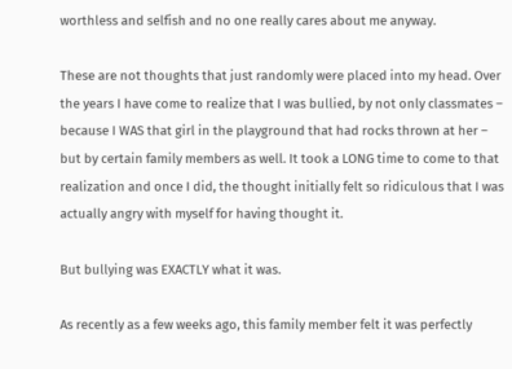worthless and selfish and no one really cares about me anyway.

These are not thoughts that just randomly were placed into my head. Over the years I have come to realize that I was bullied, by not only classmates – because I WAS that girl in the playground that had rocks thrown at her – but by certain family members as well. It took a LONG time to come to that realization and once I did, the thought initially felt so ridiculous that I was actually angry with myself for having thought it.

But bullying was EXACTLY what it was.

As recently as a few weeks ago, this family member felt it was perfectly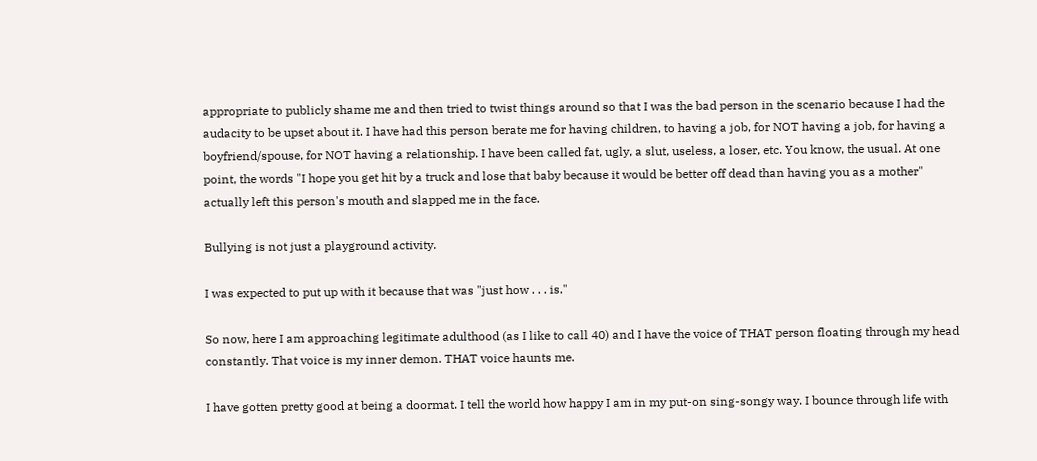appropriate to publicly shame me and then tried to twist things around so that I was the bad person in the scenario because I had the audacity to be upset about it. I have had this person berate me for having children, to having a job, for NOT having a job, for having a boyfriend/spouse, for NOT having a relationship. I have been called fat, ugly, a slut, useless, a loser, etc. You know, the usual. At one point, the words "I hope you get hit by a truck and lose that baby because it would be better off dead than having you as a mother" actually left this person's mouth and slapped me in the face.

Bullying is not just a playground activity.

I was expected to put up with it because that was "just how . . . is."

So now, here I am approaching legitimate adulthood (as I like to call 40) and I have the voice of THAT person floating through my head constantly. That voice is my inner demon. THAT voice haunts me.

I have gotten pretty good at being a doormat. I tell the world how happy I am in my put-on sing-songy way. I bounce through life with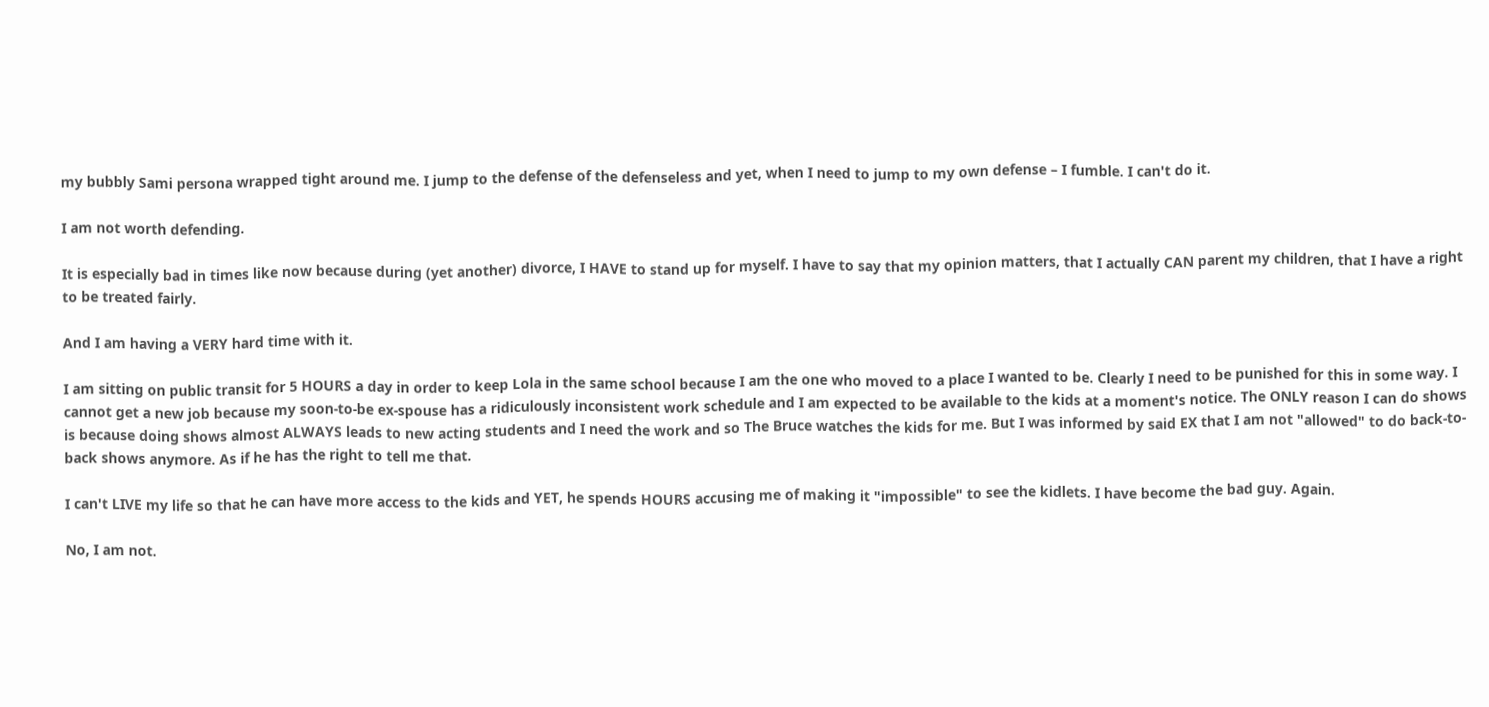my bubbly Sami persona wrapped tight around me. I jump to the defense of the defenseless and yet, when I need to jump to my own defense – I fumble. I can't do it.

I am not worth defending.

It is especially bad in times like now because during (yet another) divorce, I HAVE to stand up for myself. I have to say that my opinion matters, that I actually CAN parent my children, that I have a right to be treated fairly.

And I am having a VERY hard time with it.

I am sitting on public transit for 5 HOURS a day in order to keep Lola in the same school because I am the one who moved to a place I wanted to be. Clearly I need to be punished for this in some way. I cannot get a new job because my soon-to-be ex-spouse has a ridiculously inconsistent work schedule and I am expected to be available to the kids at a moment's notice. The ONLY reason I can do shows is because doing shows almost ALWAYS leads to new acting students and I need the work and so The Bruce watches the kids for me. But I was informed by said EX that I am not "allowed" to do back-to-back shows anymore. As if he has the right to tell me that.

I can't LIVE my life so that he can have more access to the kids and YET, he spends HOURS accusing me of making it "impossible" to see the kidlets. I have become the bad guy. Again.

No, I am not.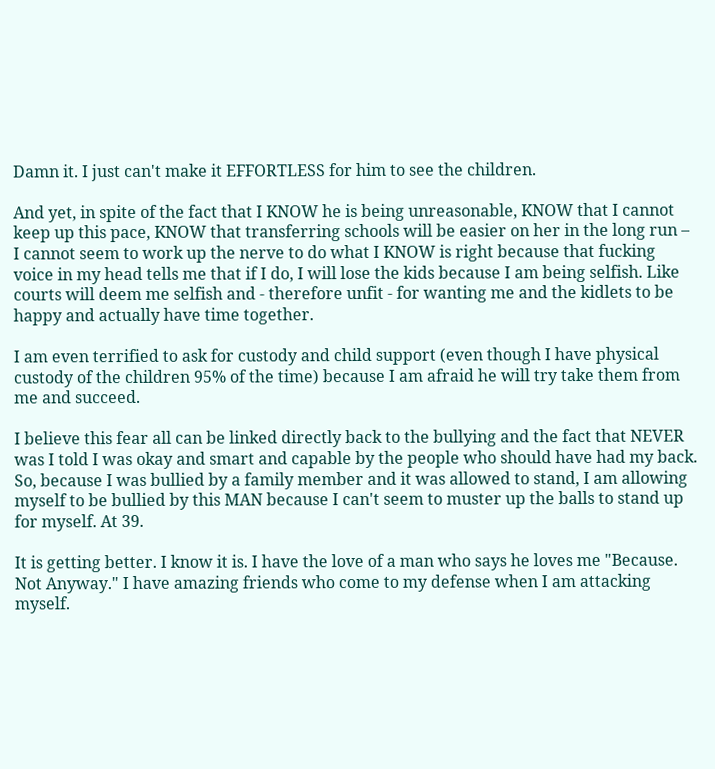Damn it. I just can't make it EFFORTLESS for him to see the children.

And yet, in spite of the fact that I KNOW he is being unreasonable, KNOW that I cannot keep up this pace, KNOW that transferring schools will be easier on her in the long run – I cannot seem to work up the nerve to do what I KNOW is right because that fucking voice in my head tells me that if I do, I will lose the kids because I am being selfish. Like courts will deem me selfish and - therefore unfit - for wanting me and the kidlets to be happy and actually have time together.

I am even terrified to ask for custody and child support (even though I have physical custody of the children 95% of the time) because I am afraid he will try take them from me and succeed.

I believe this fear all can be linked directly back to the bullying and the fact that NEVER was I told I was okay and smart and capable by the people who should have had my back. So, because I was bullied by a family member and it was allowed to stand, I am allowing myself to be bullied by this MAN because I can't seem to muster up the balls to stand up for myself. At 39.

It is getting better. I know it is. I have the love of a man who says he loves me "Because. Not Anyway." I have amazing friends who come to my defense when I am attacking myself.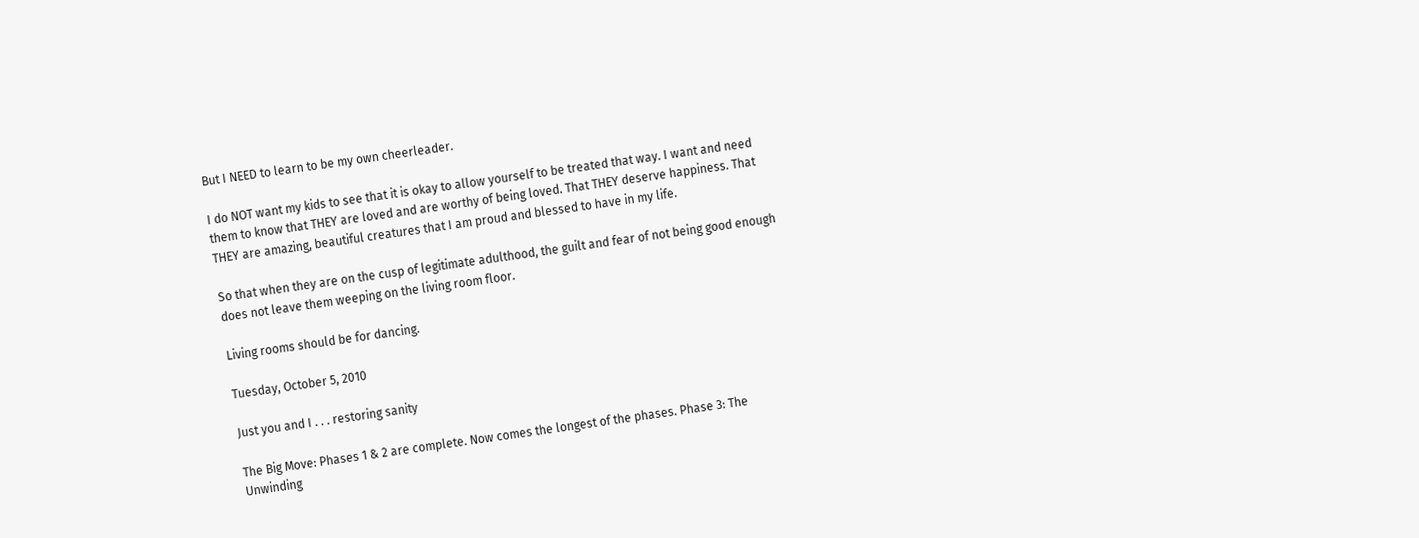But I NEED to learn to be my own cheerleader.

I do NOT want my kids to see that it is okay to allow yourself to be treated that way. I want and need them to know that THEY are loved and are worthy of being loved. That THEY deserve happiness. That THEY are amazing, beautiful creatures that I am proud and blessed to have in my life.

So that when they are on the cusp of legitimate adulthood, the guilt and fear of not being good enough does not leave them weeping on the living room floor.

Living rooms should be for dancing.

Tuesday, October 5, 2010

Just you and I . . . restoring sanity

The Big Move: Phases 1 & 2 are complete. Now comes the longest of the phases. Phase 3: The Unwinding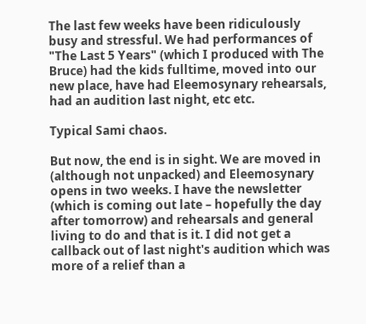The last few weeks have been ridiculously busy and stressful. We had performances of "The Last 5 Years" (which I produced with The Bruce) had the kids fulltime, moved into our new place, have had Eleemosynary rehearsals, had an audition last night, etc etc.

Typical Sami chaos.

But now, the end is in sight. We are moved in (although not unpacked) and Eleemosynary opens in two weeks. I have the newsletter (which is coming out late – hopefully the day after tomorrow) and rehearsals and general living to do and that is it. I did not get a callback out of last night's audition which was more of a relief than a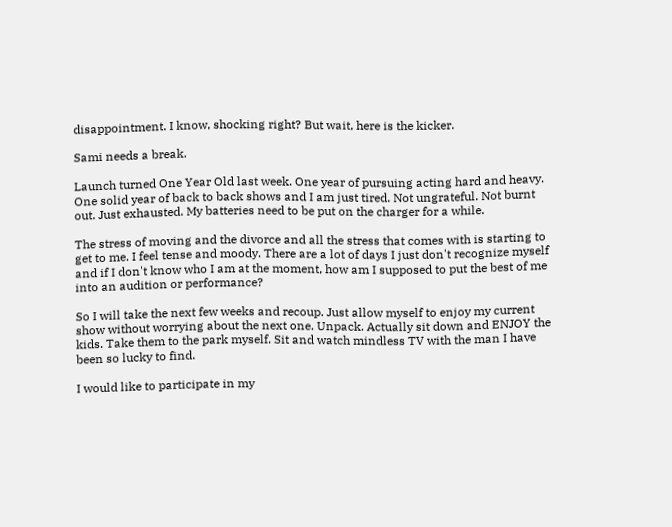disappointment. I know, shocking right? But wait, here is the kicker.

Sami needs a break.

Launch turned One Year Old last week. One year of pursuing acting hard and heavy. One solid year of back to back shows and I am just tired. Not ungrateful. Not burnt out. Just exhausted. My batteries need to be put on the charger for a while.

The stress of moving and the divorce and all the stress that comes with is starting to get to me. I feel tense and moody. There are a lot of days I just don't recognize myself and if I don't know who I am at the moment, how am I supposed to put the best of me into an audition or performance?

So I will take the next few weeks and recoup. Just allow myself to enjoy my current show without worrying about the next one. Unpack. Actually sit down and ENJOY the kids. Take them to the park myself. Sit and watch mindless TV with the man I have been so lucky to find.

I would like to participate in my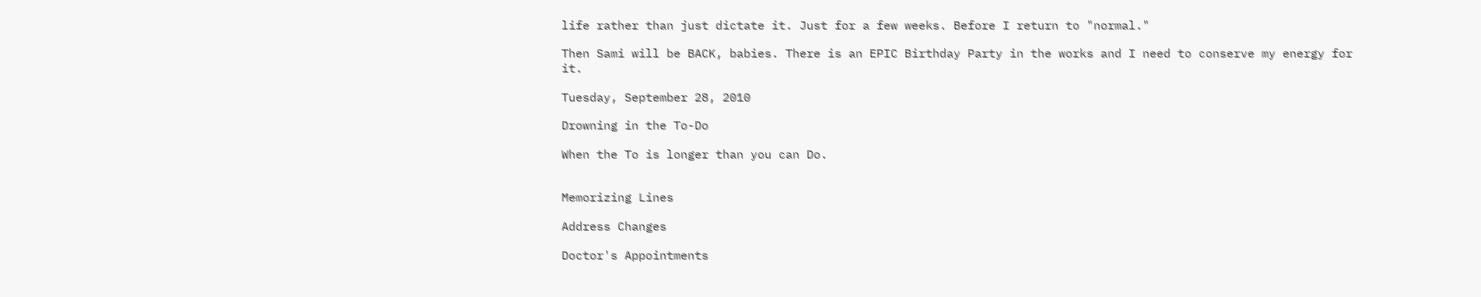life rather than just dictate it. Just for a few weeks. Before I return to "normal."

Then Sami will be BACK, babies. There is an EPIC Birthday Party in the works and I need to conserve my energy for it.

Tuesday, September 28, 2010

Drowning in the To-Do

When the To is longer than you can Do.


Memorizing Lines

Address Changes

Doctor's Appointments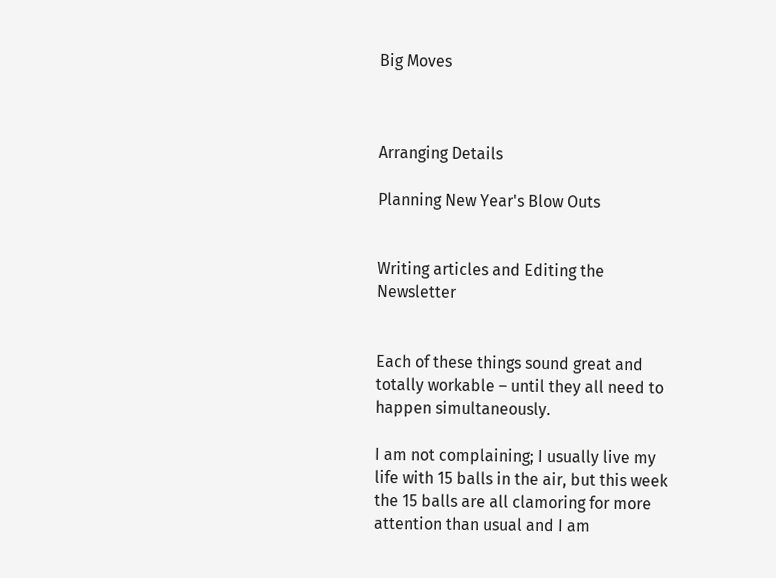Big Moves



Arranging Details

Planning New Year's Blow Outs


Writing articles and Editing the Newsletter


Each of these things sound great and totally workable – until they all need to happen simultaneously.

I am not complaining; I usually live my life with 15 balls in the air, but this week the 15 balls are all clamoring for more attention than usual and I am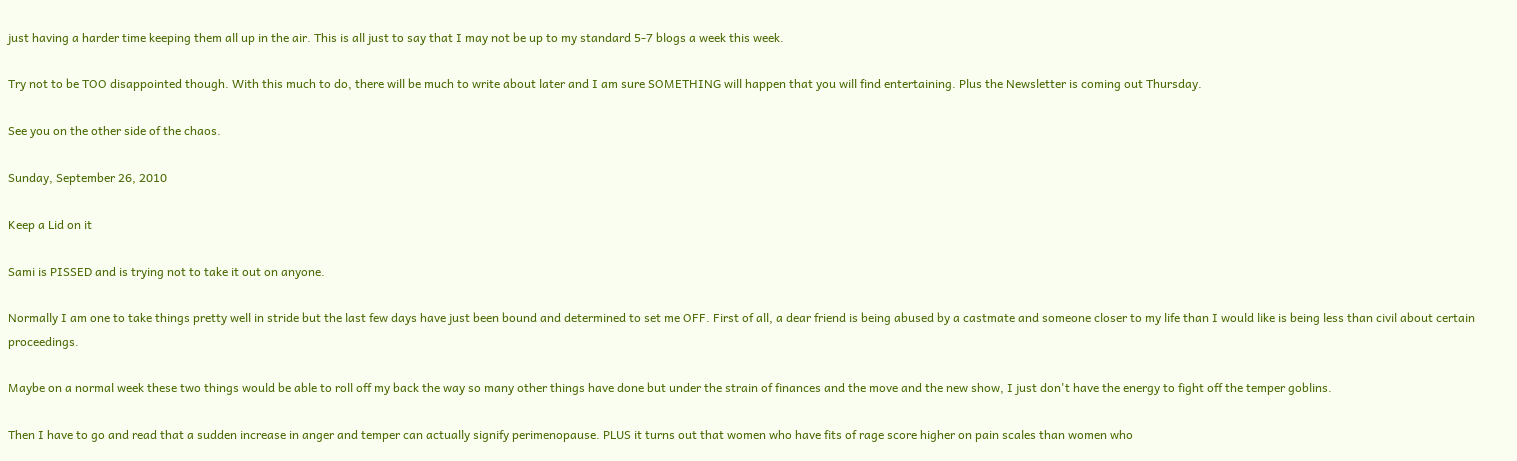just having a harder time keeping them all up in the air. This is all just to say that I may not be up to my standard 5-7 blogs a week this week.

Try not to be TOO disappointed though. With this much to do, there will be much to write about later and I am sure SOMETHING will happen that you will find entertaining. Plus the Newsletter is coming out Thursday.

See you on the other side of the chaos.

Sunday, September 26, 2010

Keep a Lid on it

Sami is PISSED and is trying not to take it out on anyone.

Normally I am one to take things pretty well in stride but the last few days have just been bound and determined to set me OFF. First of all, a dear friend is being abused by a castmate and someone closer to my life than I would like is being less than civil about certain proceedings.

Maybe on a normal week these two things would be able to roll off my back the way so many other things have done but under the strain of finances and the move and the new show, I just don't have the energy to fight off the temper goblins.

Then I have to go and read that a sudden increase in anger and temper can actually signify perimenopause. PLUS it turns out that women who have fits of rage score higher on pain scales than women who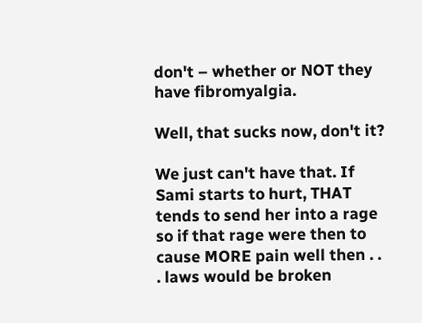don't – whether or NOT they have fibromyalgia.

Well, that sucks now, don't it?

We just can't have that. If Sami starts to hurt, THAT tends to send her into a rage so if that rage were then to cause MORE pain well then . . . laws would be broken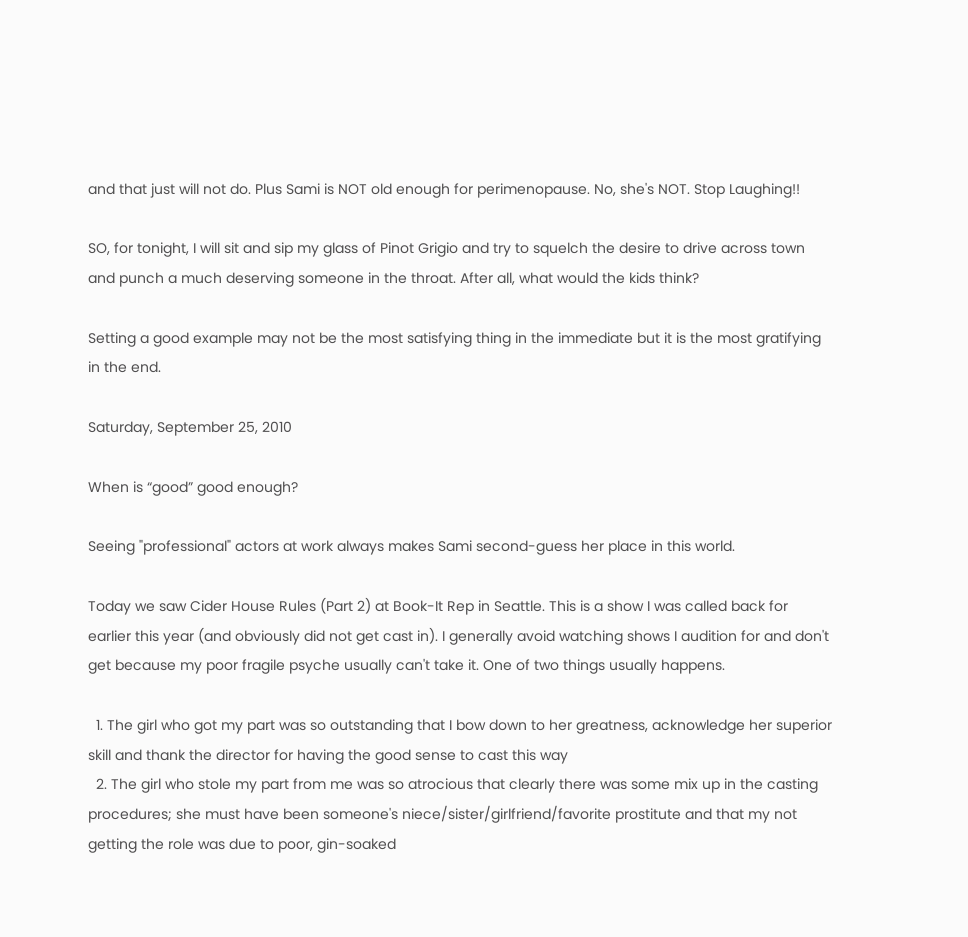and that just will not do. Plus Sami is NOT old enough for perimenopause. No, she's NOT. Stop Laughing!!

SO, for tonight, I will sit and sip my glass of Pinot Grigio and try to squelch the desire to drive across town and punch a much deserving someone in the throat. After all, what would the kids think?

Setting a good example may not be the most satisfying thing in the immediate but it is the most gratifying in the end.

Saturday, September 25, 2010

When is “good” good enough?

Seeing "professional" actors at work always makes Sami second-guess her place in this world.

Today we saw Cider House Rules (Part 2) at Book-It Rep in Seattle. This is a show I was called back for earlier this year (and obviously did not get cast in). I generally avoid watching shows I audition for and don't get because my poor fragile psyche usually can't take it. One of two things usually happens.

  1. The girl who got my part was so outstanding that I bow down to her greatness, acknowledge her superior skill and thank the director for having the good sense to cast this way
  2. The girl who stole my part from me was so atrocious that clearly there was some mix up in the casting procedures; she must have been someone's niece/sister/girlfriend/favorite prostitute and that my not getting the role was due to poor, gin-soaked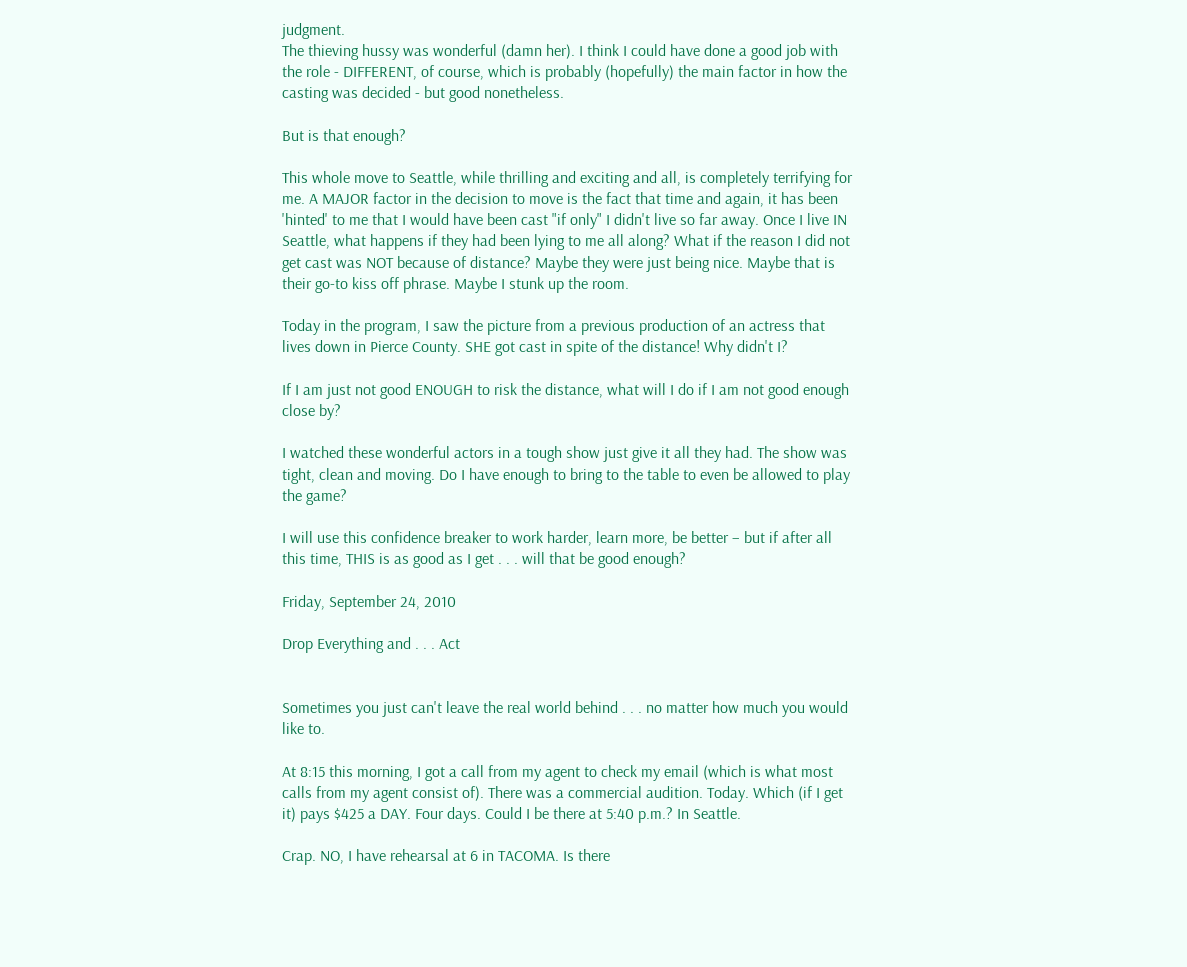judgment.
The thieving hussy was wonderful (damn her). I think I could have done a good job with the role - DIFFERENT, of course, which is probably (hopefully) the main factor in how the casting was decided - but good nonetheless.

But is that enough?

This whole move to Seattle, while thrilling and exciting and all, is completely terrifying for me. A MAJOR factor in the decision to move is the fact that time and again, it has been 'hinted' to me that I would have been cast "if only" I didn't live so far away. Once I live IN Seattle, what happens if they had been lying to me all along? What if the reason I did not get cast was NOT because of distance? Maybe they were just being nice. Maybe that is their go-to kiss off phrase. Maybe I stunk up the room.

Today in the program, I saw the picture from a previous production of an actress that lives down in Pierce County. SHE got cast in spite of the distance! Why didn't I?

If I am just not good ENOUGH to risk the distance, what will I do if I am not good enough close by?

I watched these wonderful actors in a tough show just give it all they had. The show was tight, clean and moving. Do I have enough to bring to the table to even be allowed to play the game?

I will use this confidence breaker to work harder, learn more, be better – but if after all this time, THIS is as good as I get . . . will that be good enough?

Friday, September 24, 2010

Drop Everything and . . . Act


Sometimes you just can't leave the real world behind . . . no matter how much you would like to.

At 8:15 this morning, I got a call from my agent to check my email (which is what most calls from my agent consist of). There was a commercial audition. Today. Which (if I get it) pays $425 a DAY. Four days. Could I be there at 5:40 p.m.? In Seattle.

Crap. NO, I have rehearsal at 6 in TACOMA. Is there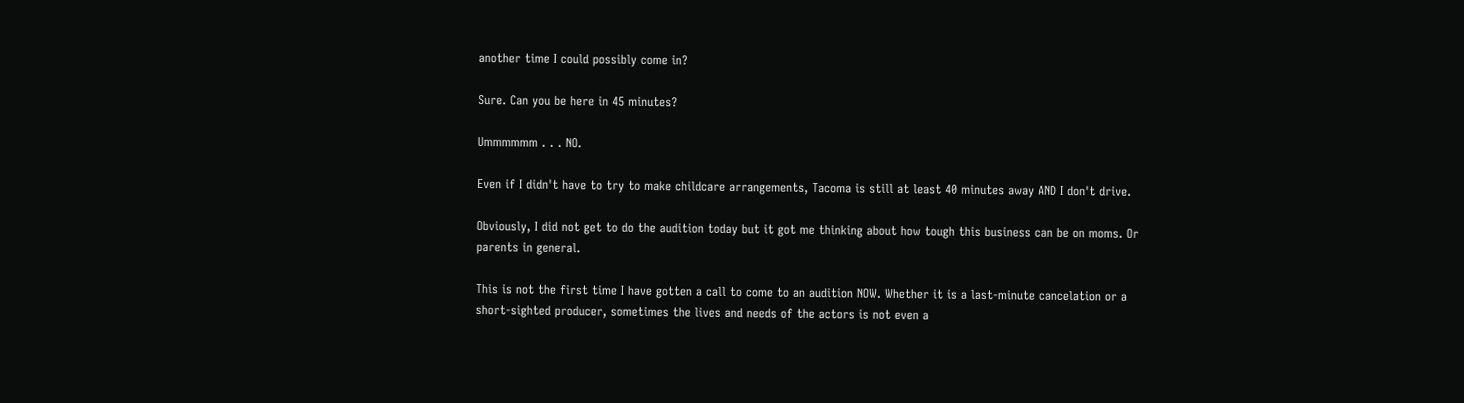another time I could possibly come in?

Sure. Can you be here in 45 minutes?

Ummmmmm . . . NO.

Even if I didn't have to try to make childcare arrangements, Tacoma is still at least 40 minutes away AND I don't drive.

Obviously, I did not get to do the audition today but it got me thinking about how tough this business can be on moms. Or parents in general.

This is not the first time I have gotten a call to come to an audition NOW. Whether it is a last-minute cancelation or a short-sighted producer, sometimes the lives and needs of the actors is not even a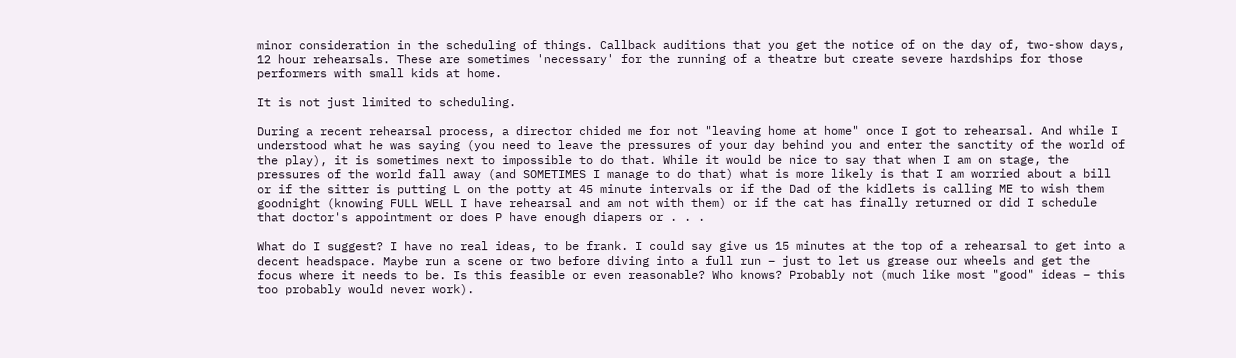minor consideration in the scheduling of things. Callback auditions that you get the notice of on the day of, two-show days, 12 hour rehearsals. These are sometimes 'necessary' for the running of a theatre but create severe hardships for those performers with small kids at home.

It is not just limited to scheduling.

During a recent rehearsal process, a director chided me for not "leaving home at home" once I got to rehearsal. And while I understood what he was saying (you need to leave the pressures of your day behind you and enter the sanctity of the world of the play), it is sometimes next to impossible to do that. While it would be nice to say that when I am on stage, the pressures of the world fall away (and SOMETIMES I manage to do that) what is more likely is that I am worried about a bill or if the sitter is putting L on the potty at 45 minute intervals or if the Dad of the kidlets is calling ME to wish them goodnight (knowing FULL WELL I have rehearsal and am not with them) or if the cat has finally returned or did I schedule that doctor's appointment or does P have enough diapers or . . .

What do I suggest? I have no real ideas, to be frank. I could say give us 15 minutes at the top of a rehearsal to get into a decent headspace. Maybe run a scene or two before diving into a full run – just to let us grease our wheels and get the focus where it needs to be. Is this feasible or even reasonable? Who knows? Probably not (much like most "good" ideas – this too probably would never work).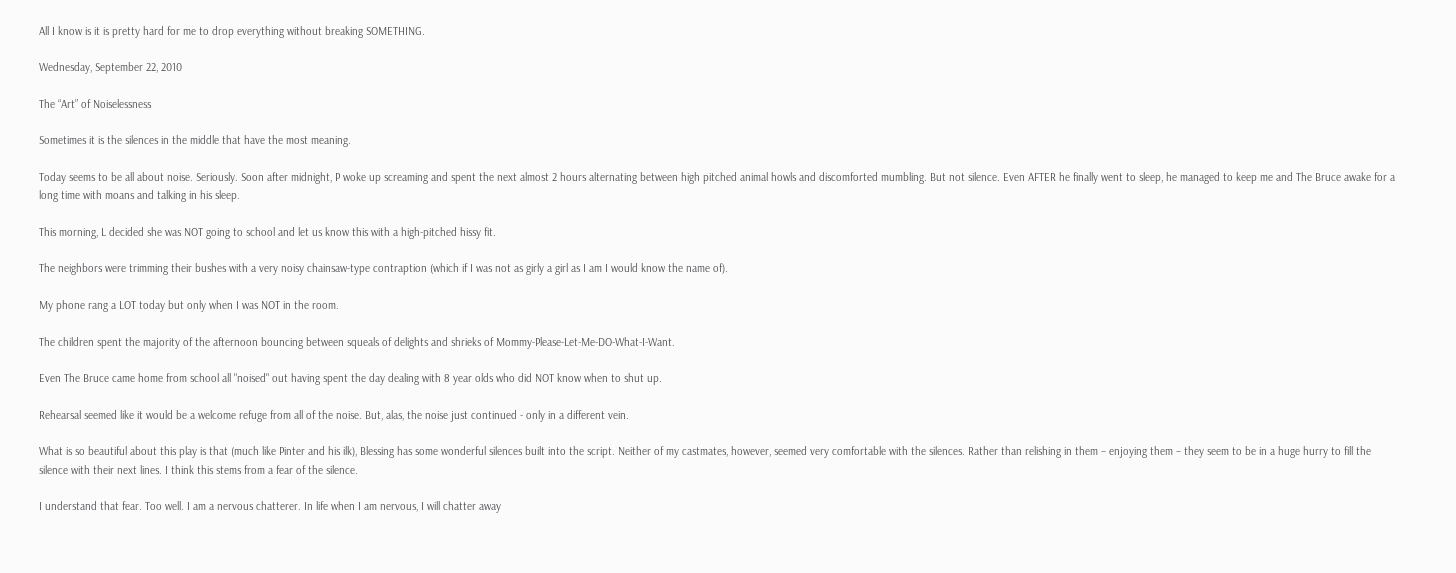All I know is it is pretty hard for me to drop everything without breaking SOMETHING.

Wednesday, September 22, 2010

The “Art” of Noiselessness

Sometimes it is the silences in the middle that have the most meaning.

Today seems to be all about noise. Seriously. Soon after midnight, P woke up screaming and spent the next almost 2 hours alternating between high pitched animal howls and discomforted mumbling. But not silence. Even AFTER he finally went to sleep, he managed to keep me and The Bruce awake for a long time with moans and talking in his sleep.

This morning, L decided she was NOT going to school and let us know this with a high-pitched hissy fit.

The neighbors were trimming their bushes with a very noisy chainsaw-type contraption (which if I was not as girly a girl as I am I would know the name of).

My phone rang a LOT today but only when I was NOT in the room.

The children spent the majority of the afternoon bouncing between squeals of delights and shrieks of Mommy-Please-Let-Me-DO-What-I-Want.

Even The Bruce came home from school all "noised" out having spent the day dealing with 8 year olds who did NOT know when to shut up.

Rehearsal seemed like it would be a welcome refuge from all of the noise. But, alas, the noise just continued - only in a different vein.

What is so beautiful about this play is that (much like Pinter and his ilk), Blessing has some wonderful silences built into the script. Neither of my castmates, however, seemed very comfortable with the silences. Rather than relishing in them – enjoying them – they seem to be in a huge hurry to fill the silence with their next lines. I think this stems from a fear of the silence.

I understand that fear. Too well. I am a nervous chatterer. In life when I am nervous, I will chatter away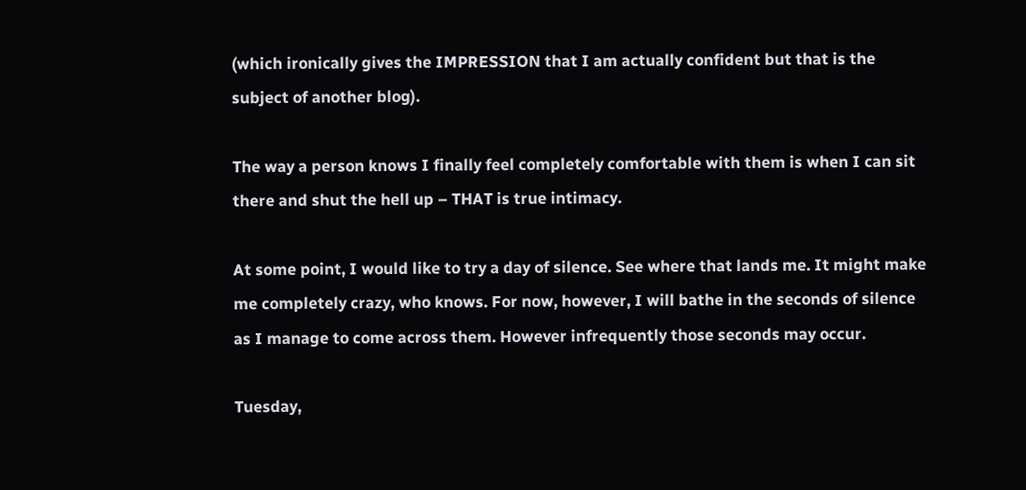(which ironically gives the IMPRESSION that I am actually confident but that is the subject of another blog).

The way a person knows I finally feel completely comfortable with them is when I can sit there and shut the hell up – THAT is true intimacy.

At some point, I would like to try a day of silence. See where that lands me. It might make me completely crazy, who knows. For now, however, I will bathe in the seconds of silence as I manage to come across them. However infrequently those seconds may occur.

Tuesday,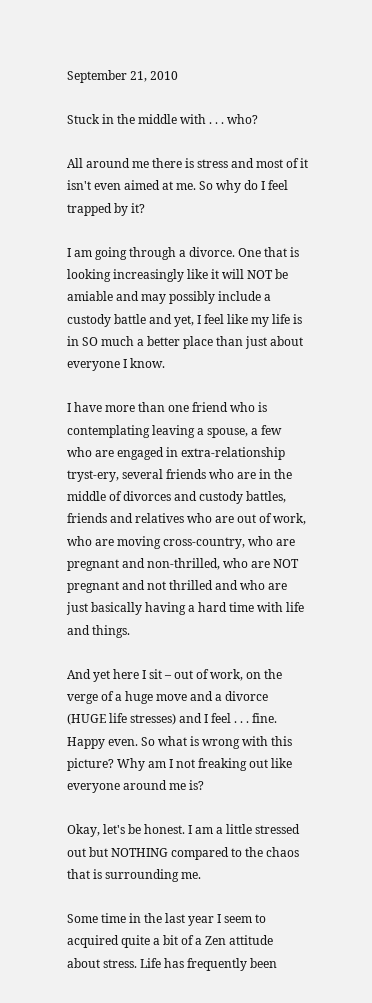September 21, 2010

Stuck in the middle with . . . who?

All around me there is stress and most of it isn't even aimed at me. So why do I feel trapped by it?

I am going through a divorce. One that is looking increasingly like it will NOT be amiable and may possibly include a custody battle and yet, I feel like my life is in SO much a better place than just about everyone I know.

I have more than one friend who is contemplating leaving a spouse, a few who are engaged in extra-relationship tryst-ery, several friends who are in the middle of divorces and custody battles, friends and relatives who are out of work, who are moving cross-country, who are pregnant and non-thrilled, who are NOT pregnant and not thrilled and who are just basically having a hard time with life and things.

And yet here I sit – out of work, on the verge of a huge move and a divorce (HUGE life stresses) and I feel . . . fine. Happy even. So what is wrong with this picture? Why am I not freaking out like everyone around me is?

Okay, let's be honest. I am a little stressed out but NOTHING compared to the chaos that is surrounding me.

Some time in the last year I seem to acquired quite a bit of a Zen attitude about stress. Life has frequently been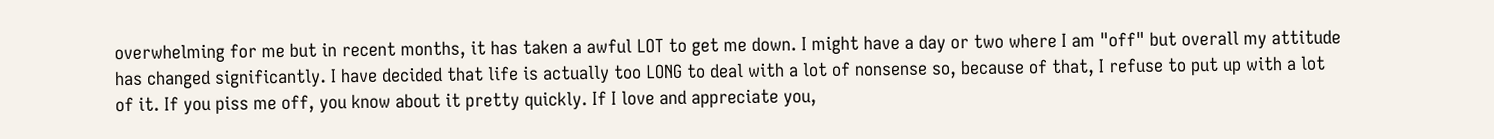overwhelming for me but in recent months, it has taken a awful LOT to get me down. I might have a day or two where I am "off" but overall my attitude has changed significantly. I have decided that life is actually too LONG to deal with a lot of nonsense so, because of that, I refuse to put up with a lot of it. If you piss me off, you know about it pretty quickly. If I love and appreciate you,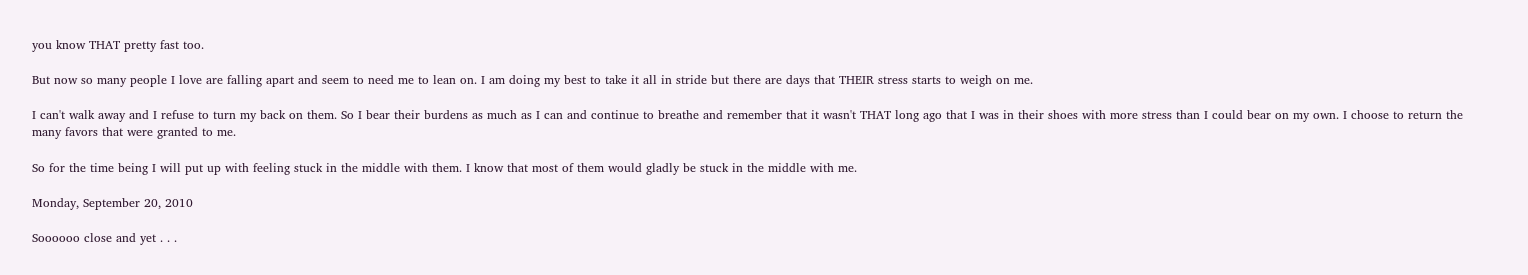you know THAT pretty fast too.

But now so many people I love are falling apart and seem to need me to lean on. I am doing my best to take it all in stride but there are days that THEIR stress starts to weigh on me.

I can't walk away and I refuse to turn my back on them. So I bear their burdens as much as I can and continue to breathe and remember that it wasn't THAT long ago that I was in their shoes with more stress than I could bear on my own. I choose to return the many favors that were granted to me.

So for the time being I will put up with feeling stuck in the middle with them. I know that most of them would gladly be stuck in the middle with me.

Monday, September 20, 2010

Soooooo close and yet . . .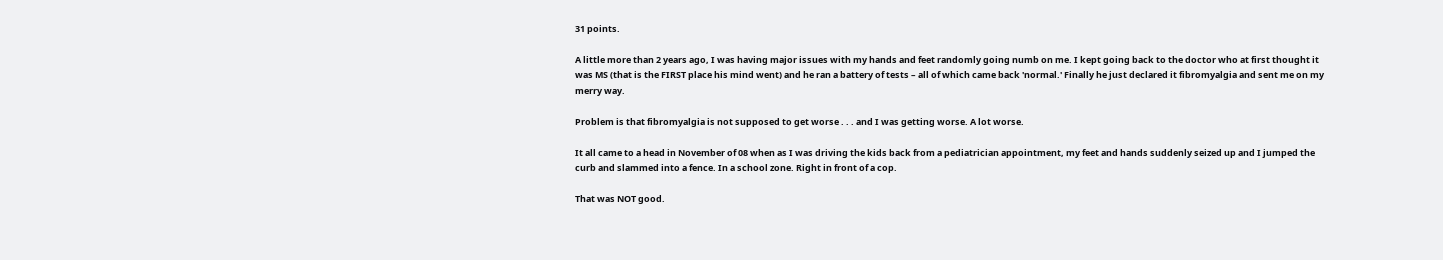31 points.

A little more than 2 years ago, I was having major issues with my hands and feet randomly going numb on me. I kept going back to the doctor who at first thought it was MS (that is the FIRST place his mind went) and he ran a battery of tests – all of which came back 'normal.' Finally he just declared it fibromyalgia and sent me on my merry way.

Problem is that fibromyalgia is not supposed to get worse . . . and I was getting worse. A lot worse.

It all came to a head in November of 08 when as I was driving the kids back from a pediatrician appointment, my feet and hands suddenly seized up and I jumped the curb and slammed into a fence. In a school zone. Right in front of a cop.

That was NOT good.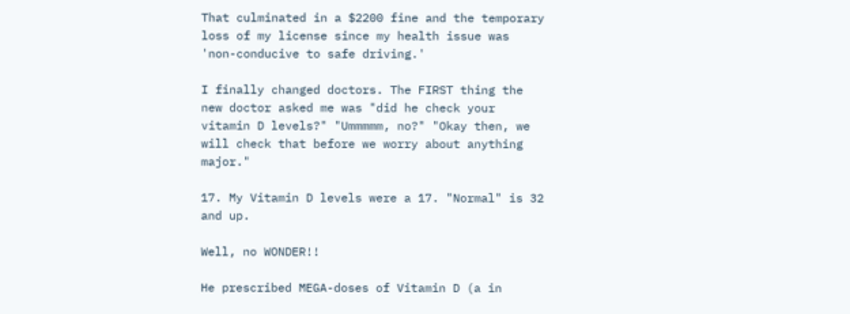That culminated in a $2200 fine and the temporary loss of my license since my health issue was 'non-conducive to safe driving.'

I finally changed doctors. The FIRST thing the new doctor asked me was "did he check your vitamin D levels?" "Ummmmm, no?" "Okay then, we will check that before we worry about anything major."

17. My Vitamin D levels were a 17. "Normal" is 32 and up.

Well, no WONDER!!

He prescribed MEGA-doses of Vitamin D (a in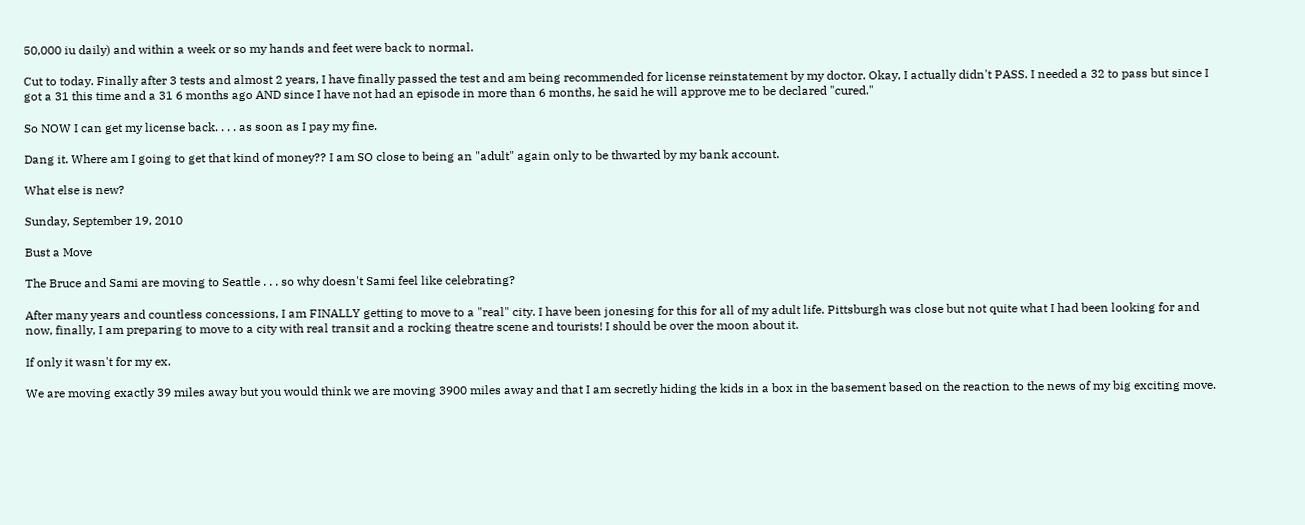50,000 iu daily) and within a week or so my hands and feet were back to normal.

Cut to today. Finally after 3 tests and almost 2 years, I have finally passed the test and am being recommended for license reinstatement by my doctor. Okay, I actually didn't PASS. I needed a 32 to pass but since I got a 31 this time and a 31 6 months ago AND since I have not had an episode in more than 6 months, he said he will approve me to be declared "cured."

So NOW I can get my license back. . . . as soon as I pay my fine.

Dang it. Where am I going to get that kind of money?? I am SO close to being an "adult" again only to be thwarted by my bank account.

What else is new?

Sunday, September 19, 2010

Bust a Move

The Bruce and Sami are moving to Seattle . . . so why doesn't Sami feel like celebrating?

After many years and countless concessions, I am FINALLY getting to move to a "real" city. I have been jonesing for this for all of my adult life. Pittsburgh was close but not quite what I had been looking for and now, finally, I am preparing to move to a city with real transit and a rocking theatre scene and tourists! I should be over the moon about it.

If only it wasn't for my ex.

We are moving exactly 39 miles away but you would think we are moving 3900 miles away and that I am secretly hiding the kids in a box in the basement based on the reaction to the news of my big exciting move.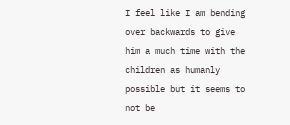I feel like I am bending over backwards to give him a much time with the children as humanly possible but it seems to not be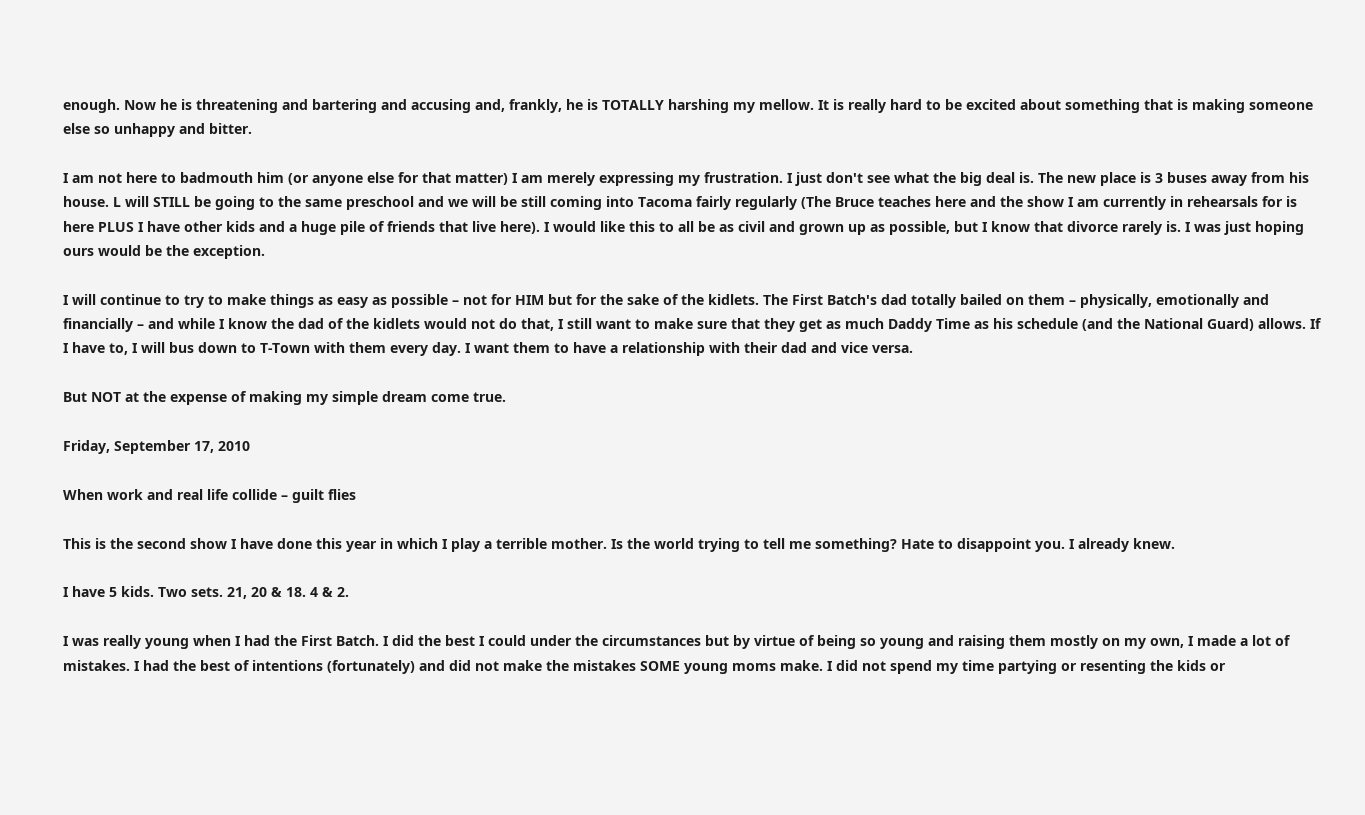enough. Now he is threatening and bartering and accusing and, frankly, he is TOTALLY harshing my mellow. It is really hard to be excited about something that is making someone else so unhappy and bitter.

I am not here to badmouth him (or anyone else for that matter) I am merely expressing my frustration. I just don't see what the big deal is. The new place is 3 buses away from his house. L will STILL be going to the same preschool and we will be still coming into Tacoma fairly regularly (The Bruce teaches here and the show I am currently in rehearsals for is here PLUS I have other kids and a huge pile of friends that live here). I would like this to all be as civil and grown up as possible, but I know that divorce rarely is. I was just hoping ours would be the exception.

I will continue to try to make things as easy as possible – not for HIM but for the sake of the kidlets. The First Batch's dad totally bailed on them – physically, emotionally and financially – and while I know the dad of the kidlets would not do that, I still want to make sure that they get as much Daddy Time as his schedule (and the National Guard) allows. If I have to, I will bus down to T-Town with them every day. I want them to have a relationship with their dad and vice versa.

But NOT at the expense of making my simple dream come true.

Friday, September 17, 2010

When work and real life collide – guilt flies

This is the second show I have done this year in which I play a terrible mother. Is the world trying to tell me something? Hate to disappoint you. I already knew.

I have 5 kids. Two sets. 21, 20 & 18. 4 & 2.

I was really young when I had the First Batch. I did the best I could under the circumstances but by virtue of being so young and raising them mostly on my own, I made a lot of mistakes. I had the best of intentions (fortunately) and did not make the mistakes SOME young moms make. I did not spend my time partying or resenting the kids or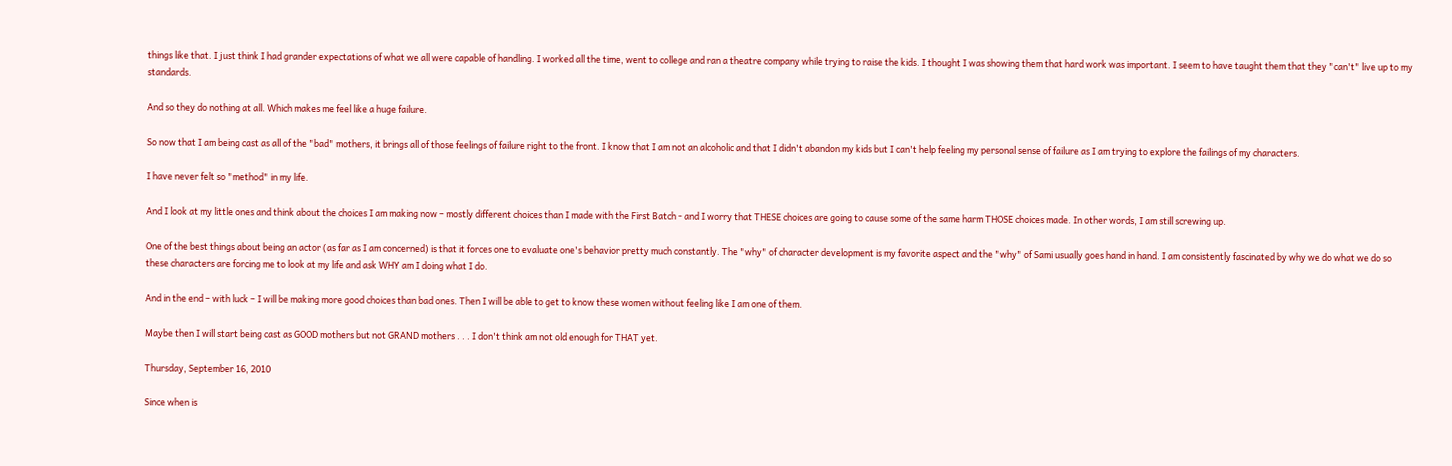things like that. I just think I had grander expectations of what we all were capable of handling. I worked all the time, went to college and ran a theatre company while trying to raise the kids. I thought I was showing them that hard work was important. I seem to have taught them that they "can't" live up to my standards.

And so they do nothing at all. Which makes me feel like a huge failure.

So now that I am being cast as all of the "bad" mothers, it brings all of those feelings of failure right to the front. I know that I am not an alcoholic and that I didn't abandon my kids but I can't help feeling my personal sense of failure as I am trying to explore the failings of my characters.

I have never felt so "method" in my life.

And I look at my little ones and think about the choices I am making now – mostly different choices than I made with the First Batch - and I worry that THESE choices are going to cause some of the same harm THOSE choices made. In other words, I am still screwing up.

One of the best things about being an actor (as far as I am concerned) is that it forces one to evaluate one's behavior pretty much constantly. The "why" of character development is my favorite aspect and the "why" of Sami usually goes hand in hand. I am consistently fascinated by why we do what we do so these characters are forcing me to look at my life and ask WHY am I doing what I do.

And in the end – with luck – I will be making more good choices than bad ones. Then I will be able to get to know these women without feeling like I am one of them.

Maybe then I will start being cast as GOOD mothers but not GRAND mothers . . . I don't think am not old enough for THAT yet.

Thursday, September 16, 2010

Since when is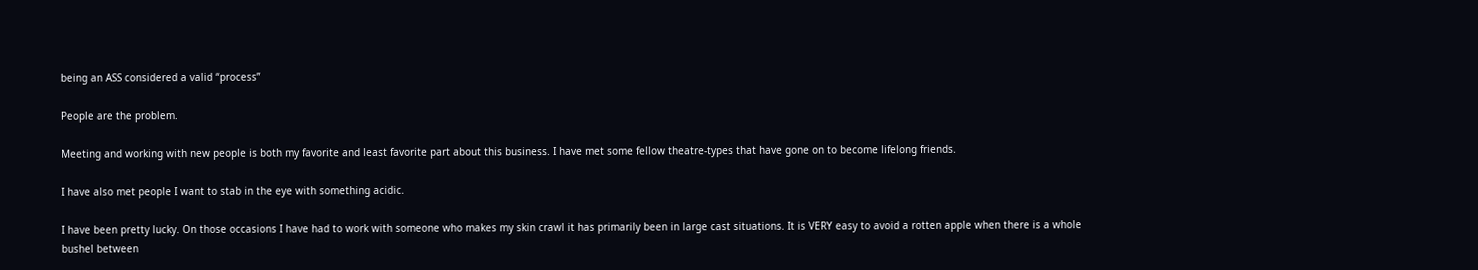being an ASS considered a valid “process”

People are the problem.

Meeting and working with new people is both my favorite and least favorite part about this business. I have met some fellow theatre-types that have gone on to become lifelong friends.

I have also met people I want to stab in the eye with something acidic.

I have been pretty lucky. On those occasions I have had to work with someone who makes my skin crawl it has primarily been in large cast situations. It is VERY easy to avoid a rotten apple when there is a whole bushel between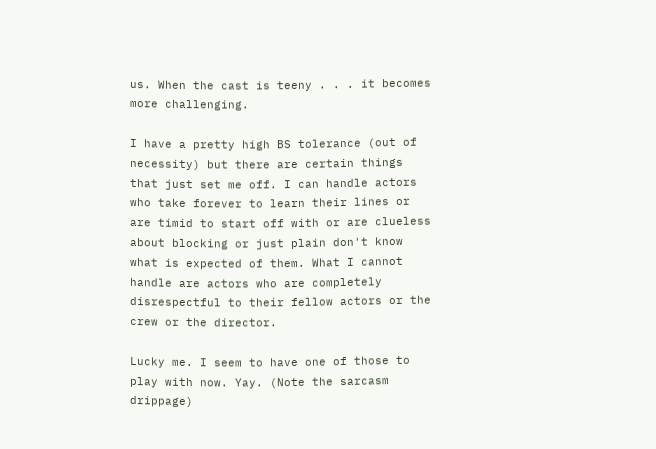us. When the cast is teeny . . . it becomes more challenging.

I have a pretty high BS tolerance (out of necessity) but there are certain things that just set me off. I can handle actors who take forever to learn their lines or are timid to start off with or are clueless about blocking or just plain don't know what is expected of them. What I cannot handle are actors who are completely disrespectful to their fellow actors or the crew or the director.

Lucky me. I seem to have one of those to play with now. Yay. (Note the sarcasm drippage)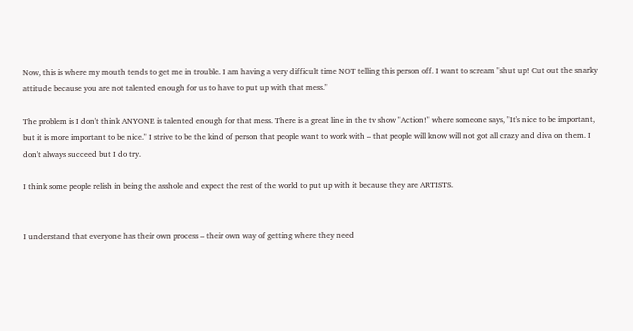Now, this is where my mouth tends to get me in trouble. I am having a very difficult time NOT telling this person off. I want to scream "shut up! Cut out the snarky attitude because you are not talented enough for us to have to put up with that mess."

The problem is I don't think ANYONE is talented enough for that mess. There is a great line in the tv show "Action!" where someone says, "It's nice to be important, but it is more important to be nice." I strive to be the kind of person that people want to work with – that people will know will not got all crazy and diva on them. I don't always succeed but I do try.

I think some people relish in being the asshole and expect the rest of the world to put up with it because they are ARTISTS.


I understand that everyone has their own process – their own way of getting where they need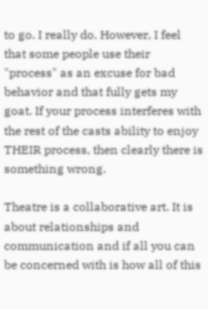to go. I really do. However, I feel that some people use their "process" as an excuse for bad behavior and that fully gets my goat. If your process interferes with the rest of the casts ability to enjoy THEIR process, then clearly there is something wrong.

Theatre is a collaborative art. It is about relationships and communication and if all you can be concerned with is how all of this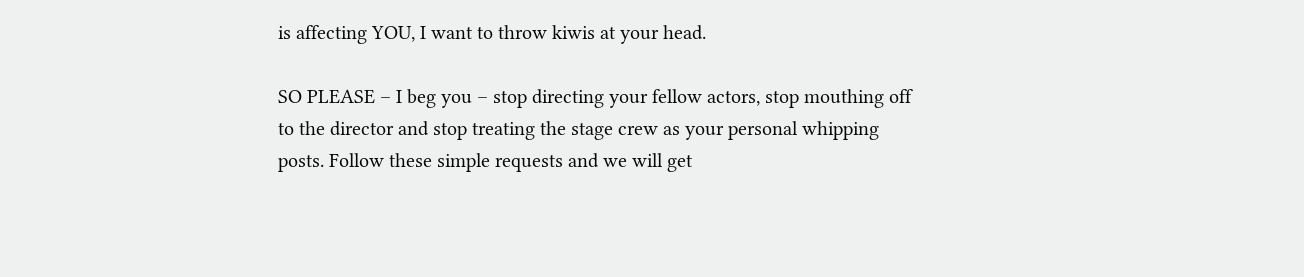is affecting YOU, I want to throw kiwis at your head.

SO PLEASE – I beg you – stop directing your fellow actors, stop mouthing off to the director and stop treating the stage crew as your personal whipping posts. Follow these simple requests and we will get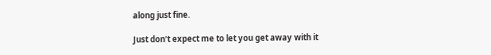along just fine.

Just don't expect me to let you get away with it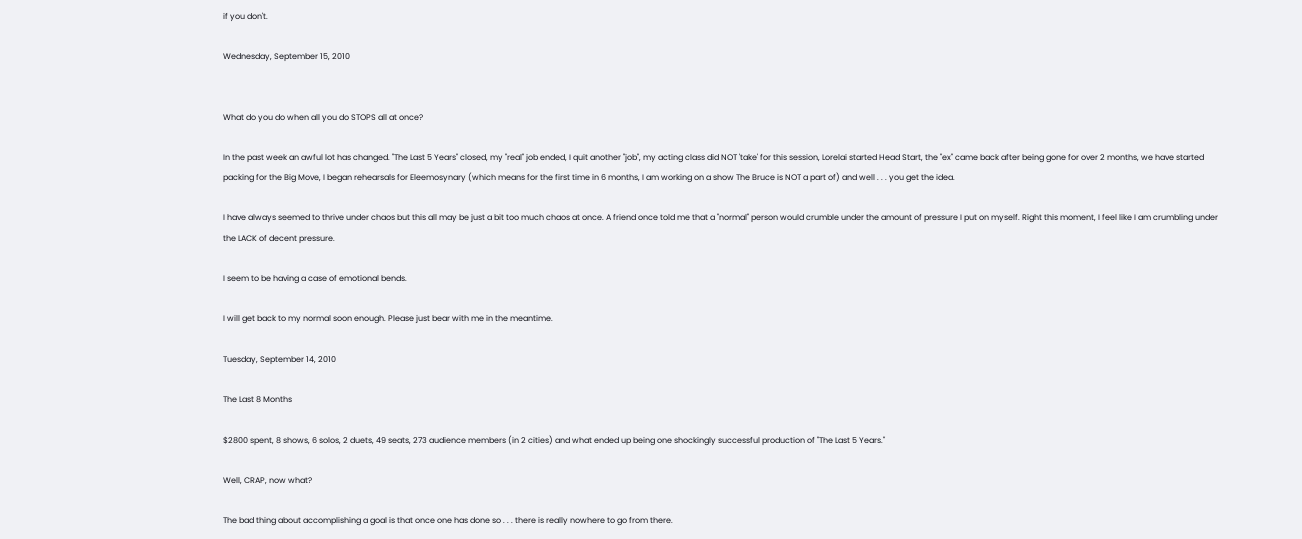if you don't.

Wednesday, September 15, 2010


What do you do when all you do STOPS all at once?

In the past week an awful lot has changed. "The Last 5 Years" closed, my "real" job ended, I quit another "job", my acting class did NOT 'take' for this session, Lorelai started Head Start, the "ex" came back after being gone for over 2 months, we have started packing for the Big Move, I began rehearsals for Eleemosynary (which means for the first time in 6 months, I am working on a show The Bruce is NOT a part of) and well . . . you get the idea.

I have always seemed to thrive under chaos but this all may be just a bit too much chaos at once. A friend once told me that a "normal" person would crumble under the amount of pressure I put on myself. Right this moment, I feel like I am crumbling under the LACK of decent pressure.

I seem to be having a case of emotional bends.

I will get back to my normal soon enough. Please just bear with me in the meantime.

Tuesday, September 14, 2010

The Last 8 Months

$2800 spent, 8 shows, 6 solos, 2 duets, 49 seats, 273 audience members (in 2 cities) and what ended up being one shockingly successful production of "The Last 5 Years."

Well, CRAP, now what?

The bad thing about accomplishing a goal is that once one has done so . . . there is really nowhere to go from there.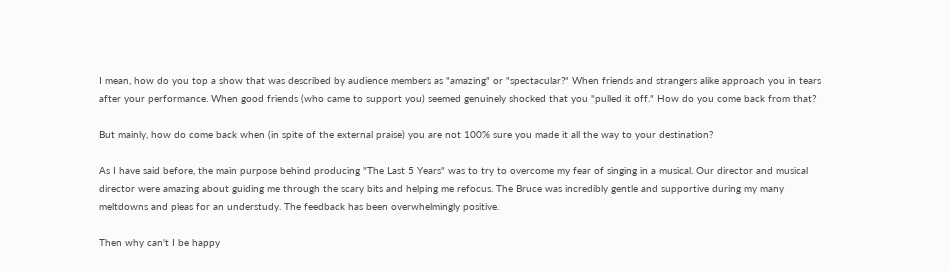I mean, how do you top a show that was described by audience members as "amazing" or "spectacular?" When friends and strangers alike approach you in tears after your performance. When good friends (who came to support you) seemed genuinely shocked that you "pulled it off." How do you come back from that?

But mainly, how do come back when (in spite of the external praise) you are not 100% sure you made it all the way to your destination?

As I have said before, the main purpose behind producing "The Last 5 Years" was to try to overcome my fear of singing in a musical. Our director and musical director were amazing about guiding me through the scary bits and helping me refocus. The Bruce was incredibly gentle and supportive during my many meltdowns and pleas for an understudy. The feedback has been overwhelmingly positive.

Then why can't I be happy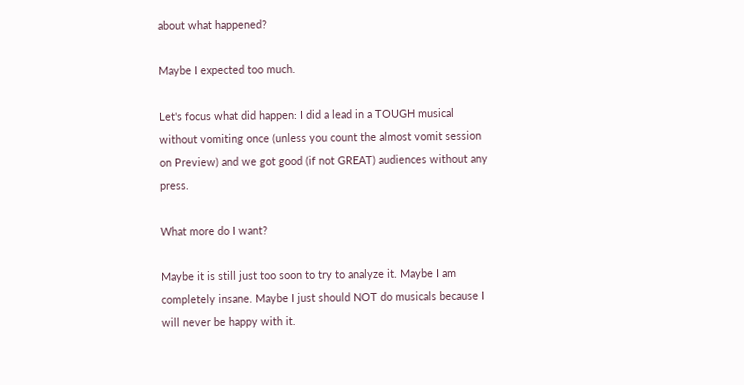about what happened?

Maybe I expected too much.

Let's focus what did happen: I did a lead in a TOUGH musical without vomiting once (unless you count the almost vomit session on Preview) and we got good (if not GREAT) audiences without any press.

What more do I want?

Maybe it is still just too soon to try to analyze it. Maybe I am completely insane. Maybe I just should NOT do musicals because I will never be happy with it.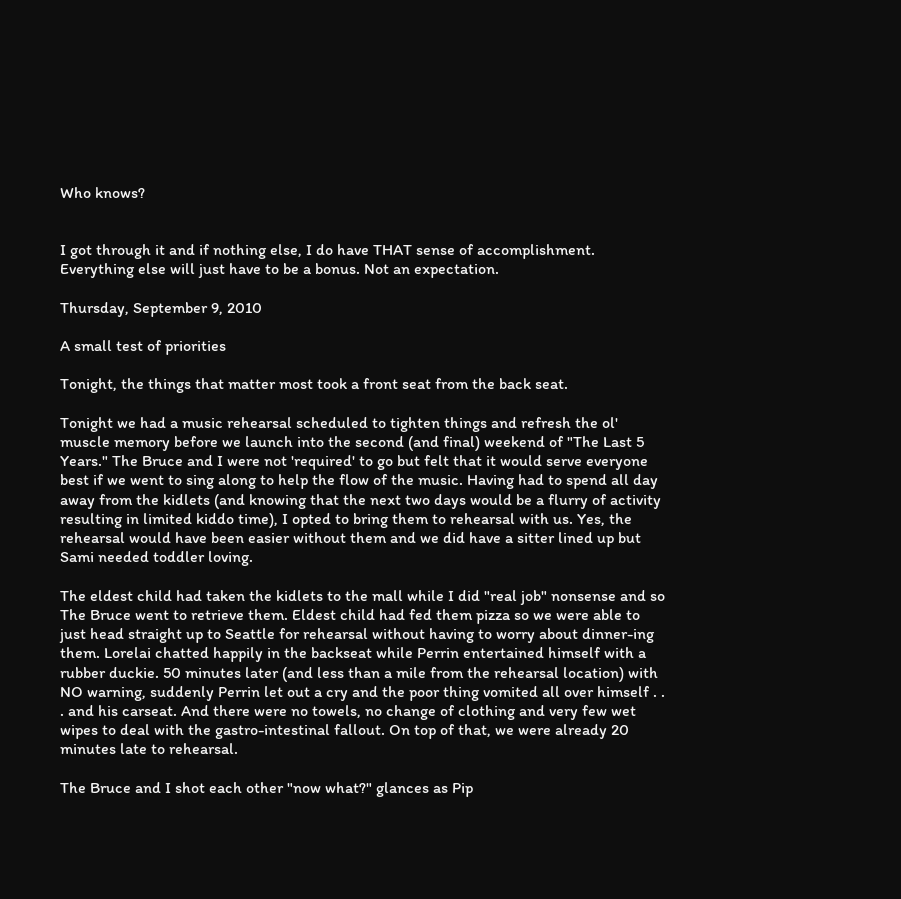Who knows?


I got through it and if nothing else, I do have THAT sense of accomplishment. Everything else will just have to be a bonus. Not an expectation.

Thursday, September 9, 2010

A small test of priorities

Tonight, the things that matter most took a front seat from the back seat.

Tonight we had a music rehearsal scheduled to tighten things and refresh the ol' muscle memory before we launch into the second (and final) weekend of "The Last 5 Years." The Bruce and I were not 'required' to go but felt that it would serve everyone best if we went to sing along to help the flow of the music. Having had to spend all day away from the kidlets (and knowing that the next two days would be a flurry of activity resulting in limited kiddo time), I opted to bring them to rehearsal with us. Yes, the rehearsal would have been easier without them and we did have a sitter lined up but Sami needed toddler loving.

The eldest child had taken the kidlets to the mall while I did "real job" nonsense and so The Bruce went to retrieve them. Eldest child had fed them pizza so we were able to just head straight up to Seattle for rehearsal without having to worry about dinner-ing them. Lorelai chatted happily in the backseat while Perrin entertained himself with a rubber duckie. 50 minutes later (and less than a mile from the rehearsal location) with NO warning, suddenly Perrin let out a cry and the poor thing vomited all over himself . . . and his carseat. And there were no towels, no change of clothing and very few wet wipes to deal with the gastro-intestinal fallout. On top of that, we were already 20 minutes late to rehearsal.

The Bruce and I shot each other "now what?" glances as Pip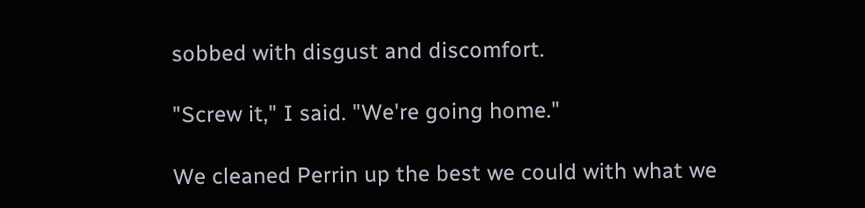sobbed with disgust and discomfort.

"Screw it," I said. "We're going home."

We cleaned Perrin up the best we could with what we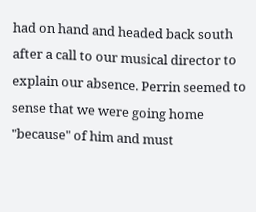had on hand and headed back south after a call to our musical director to explain our absence. Perrin seemed to sense that we were going home "because" of him and must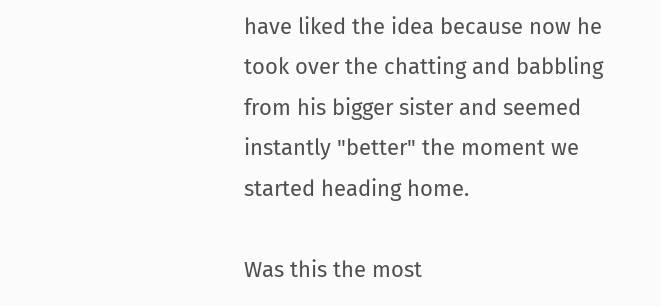have liked the idea because now he took over the chatting and babbling from his bigger sister and seemed instantly "better" the moment we started heading home.

Was this the most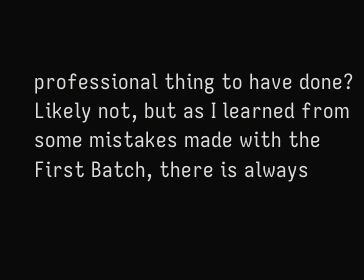professional thing to have done? Likely not, but as I learned from some mistakes made with the First Batch, there is always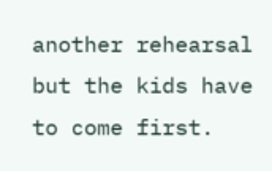another rehearsal but the kids have to come first.